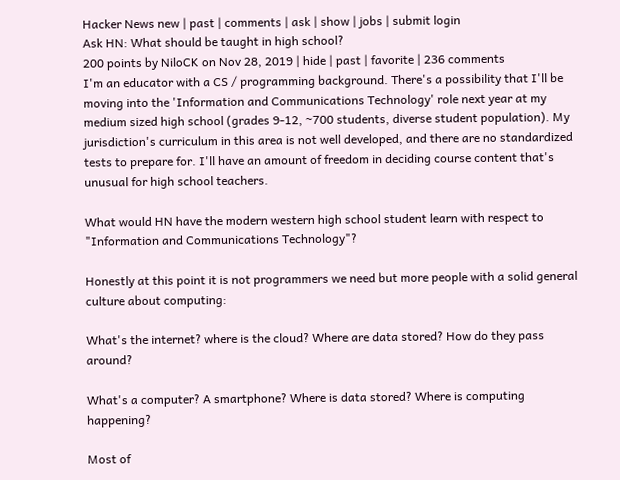Hacker News new | past | comments | ask | show | jobs | submit login
Ask HN: What should be taught in high school?
200 points by NiloCK on Nov 28, 2019 | hide | past | favorite | 236 comments
I'm an educator with a CS / programming background. There's a possibility that I'll be moving into the 'Information and Communications Technology' role next year at my medium sized high school (grades 9-12, ~700 students, diverse student population). My jurisdiction's curriculum in this area is not well developed, and there are no standardized tests to prepare for. I'll have an amount of freedom in deciding course content that's unusual for high school teachers.

What would HN have the modern western high school student learn with respect to "Information and Communications Technology"?

Honestly at this point it is not programmers we need but more people with a solid general culture about computing:

What's the internet? where is the cloud? Where are data stored? How do they pass around?

What's a computer? A smartphone? Where is data stored? Where is computing happening?

Most of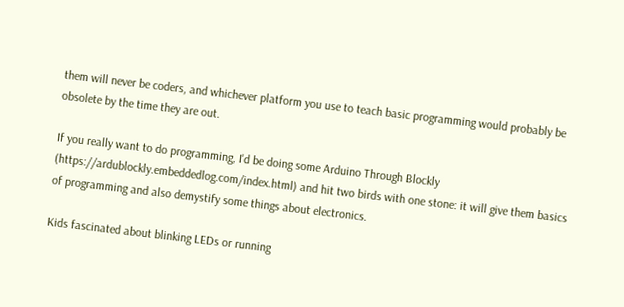them will never be coders, and whichever platform you use to teach basic programming would probably be obsolete by the time they are out.

If you really want to do programming, I'd be doing some Arduino Through Blockly (https://ardublockly.embeddedlog.com/index.html) and hit two birds with one stone: it will give them basics of programming and also demystify some things about electronics.

Kids fascinated about blinking LEDs or running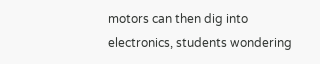motors can then dig into electronics, students wondering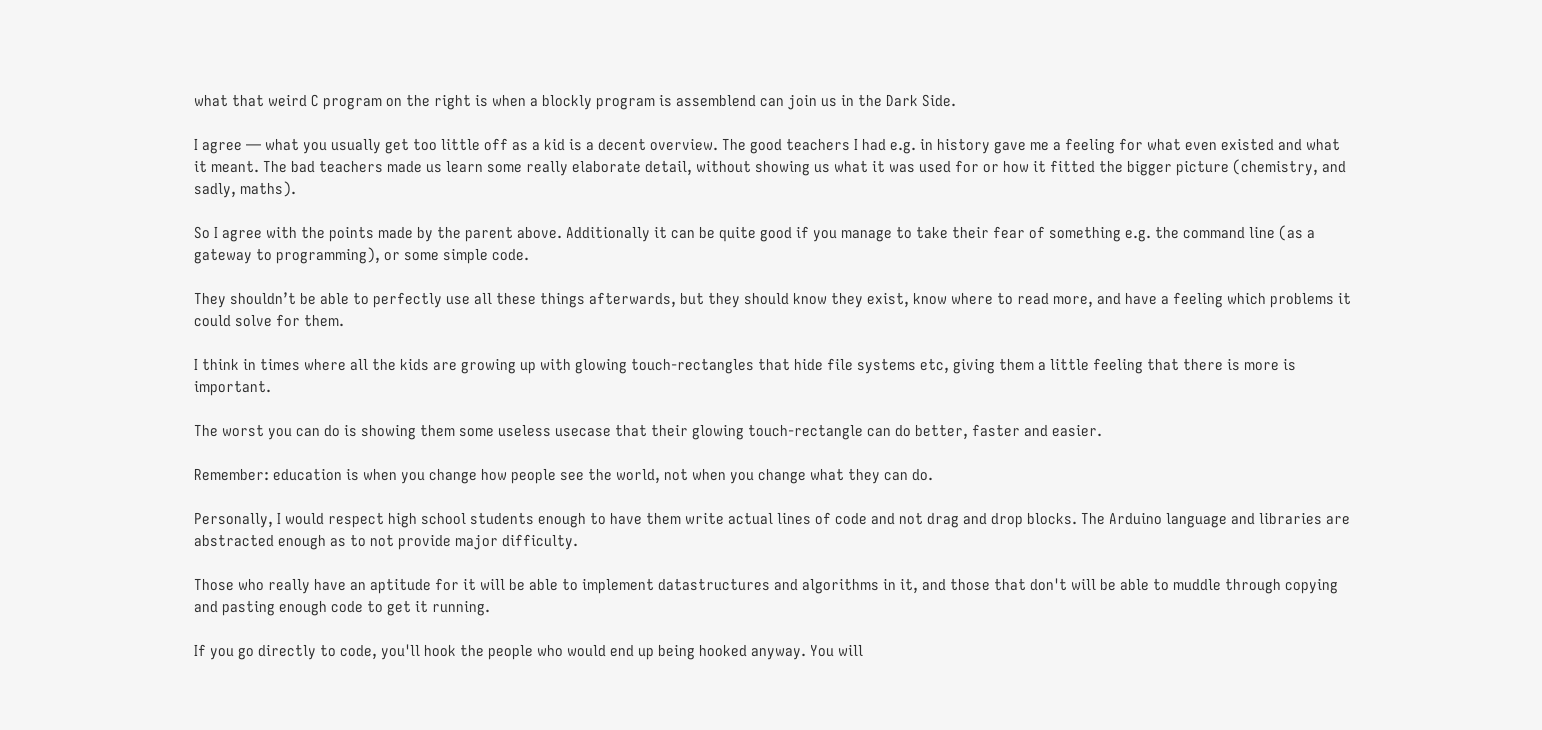what that weird C program on the right is when a blockly program is assemblend can join us in the Dark Side.

I agree — what you usually get too little off as a kid is a decent overview. The good teachers I had e.g. in history gave me a feeling for what even existed and what it meant. The bad teachers made us learn some really elaborate detail, without showing us what it was used for or how it fitted the bigger picture (chemistry, and sadly, maths).

So I agree with the points made by the parent above. Additionally it can be quite good if you manage to take their fear of something e.g. the command line (as a gateway to programming), or some simple code.

They shouldn’t be able to perfectly use all these things afterwards, but they should know they exist, know where to read more, and have a feeling which problems it could solve for them.

I think in times where all the kids are growing up with glowing touch-rectangles that hide file systems etc, giving them a little feeling that there is more is important.

The worst you can do is showing them some useless usecase that their glowing touch-rectangle can do better, faster and easier.

Remember: education is when you change how people see the world, not when you change what they can do.

Personally, I would respect high school students enough to have them write actual lines of code and not drag and drop blocks. The Arduino language and libraries are abstracted enough as to not provide major difficulty.

Those who really have an aptitude for it will be able to implement datastructures and algorithms in it, and those that don't will be able to muddle through copying and pasting enough code to get it running.

If you go directly to code, you'll hook the people who would end up being hooked anyway. You will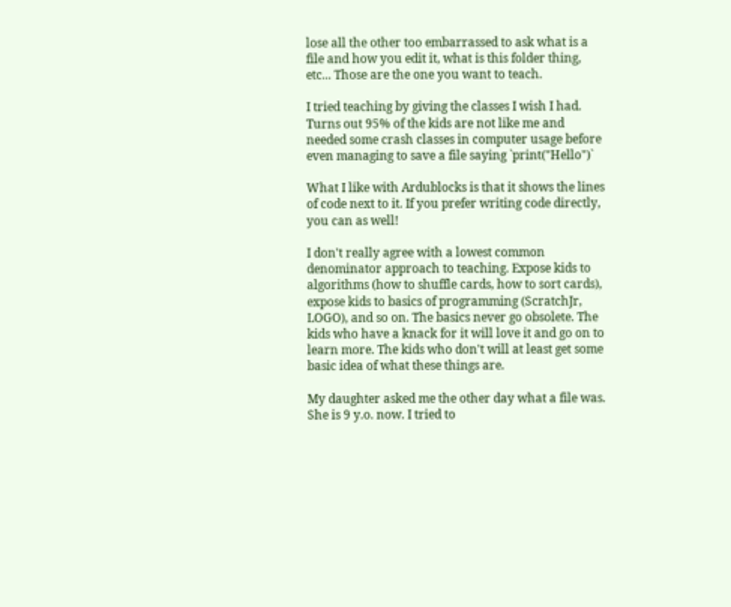lose all the other too embarrassed to ask what is a file and how you edit it, what is this folder thing, etc... Those are the one you want to teach.

I tried teaching by giving the classes I wish I had. Turns out 95% of the kids are not like me and needed some crash classes in computer usage before even managing to save a file saying `print("Hello")`

What I like with Ardublocks is that it shows the lines of code next to it. If you prefer writing code directly, you can as well!

I don't really agree with a lowest common denominator approach to teaching. Expose kids to algorithms (how to shuffle cards, how to sort cards), expose kids to basics of programming (ScratchJr, LOGO), and so on. The basics never go obsolete. The kids who have a knack for it will love it and go on to learn more. The kids who don't will at least get some basic idea of what these things are.

My daughter asked me the other day what a file was. She is 9 y.o. now. I tried to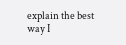explain the best way I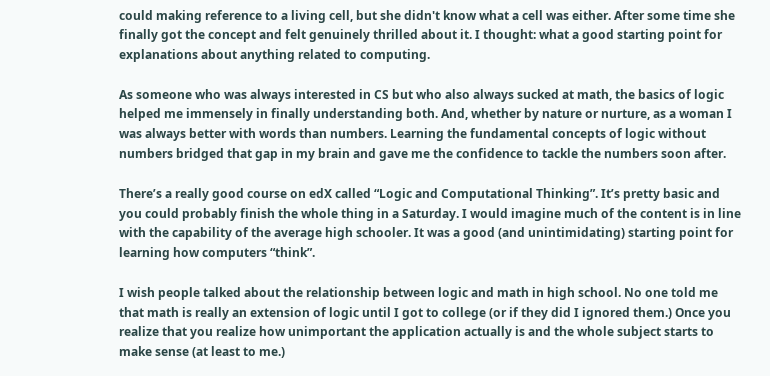could making reference to a living cell, but she didn't know what a cell was either. After some time she finally got the concept and felt genuinely thrilled about it. I thought: what a good starting point for explanations about anything related to computing.

As someone who was always interested in CS but who also always sucked at math, the basics of logic helped me immensely in finally understanding both. And, whether by nature or nurture, as a woman I was always better with words than numbers. Learning the fundamental concepts of logic without numbers bridged that gap in my brain and gave me the confidence to tackle the numbers soon after.

There’s a really good course on edX called “Logic and Computational Thinking”. It’s pretty basic and you could probably finish the whole thing in a Saturday. I would imagine much of the content is in line with the capability of the average high schooler. It was a good (and unintimidating) starting point for learning how computers “think”.

I wish people talked about the relationship between logic and math in high school. No one told me that math is really an extension of logic until I got to college (or if they did I ignored them.) Once you realize that you realize how unimportant the application actually is and the whole subject starts to make sense (at least to me.)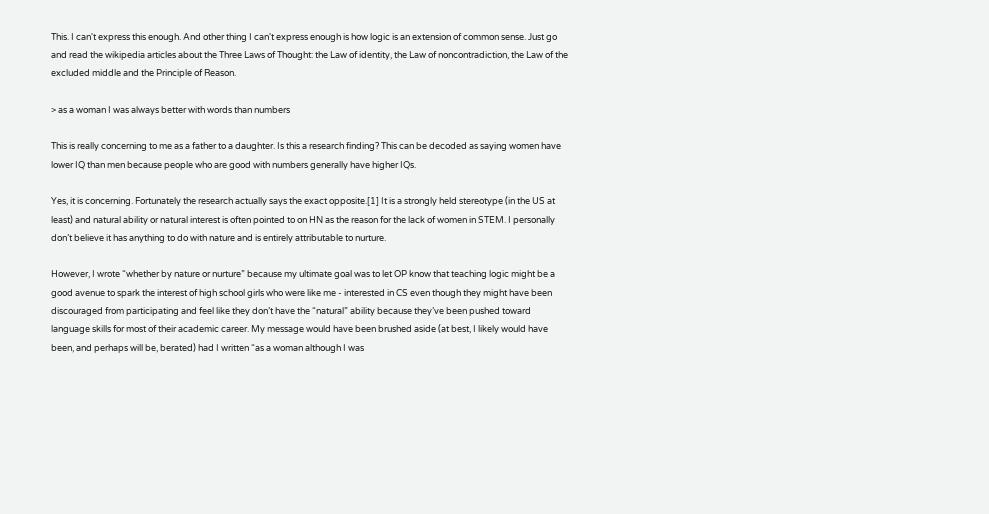This. I can't express this enough. And other thing I can't express enough is how logic is an extension of common sense. Just go and read the wikipedia articles about the Three Laws of Thought: the Law of identity, the Law of noncontradiction, the Law of the excluded middle and the Principle of Reason.

> as a woman I was always better with words than numbers

This is really concerning to me as a father to a daughter. Is this a research finding? This can be decoded as saying women have lower IQ than men because people who are good with numbers generally have higher IQs.

Yes, it is concerning. Fortunately the research actually says the exact opposite.[1] It is a strongly held stereotype (in the US at least) and natural ability or natural interest is often pointed to on HN as the reason for the lack of women in STEM. I personally don’t believe it has anything to do with nature and is entirely attributable to nurture.

However, I wrote “whether by nature or nurture” because my ultimate goal was to let OP know that teaching logic might be a good avenue to spark the interest of high school girls who were like me - interested in CS even though they might have been discouraged from participating and feel like they don’t have the “natural” ability because they’ve been pushed toward language skills for most of their academic career. My message would have been brushed aside (at best, I likely would have been, and perhaps will be, berated) had I written “as a woman although I was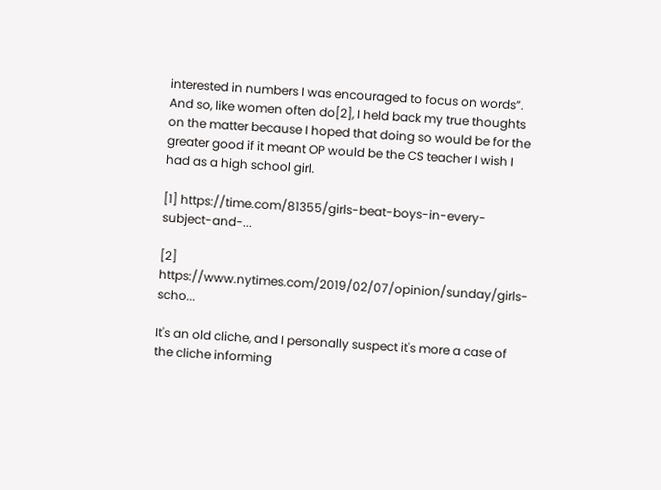interested in numbers I was encouraged to focus on words”. And so, like women often do[2], I held back my true thoughts on the matter because I hoped that doing so would be for the greater good if it meant OP would be the CS teacher I wish I had as a high school girl.

[1] https://time.com/81355/girls-beat-boys-in-every-subject-and-...

[2] https://www.nytimes.com/2019/02/07/opinion/sunday/girls-scho...

It's an old cliche, and I personally suspect it's more a case of the cliche informing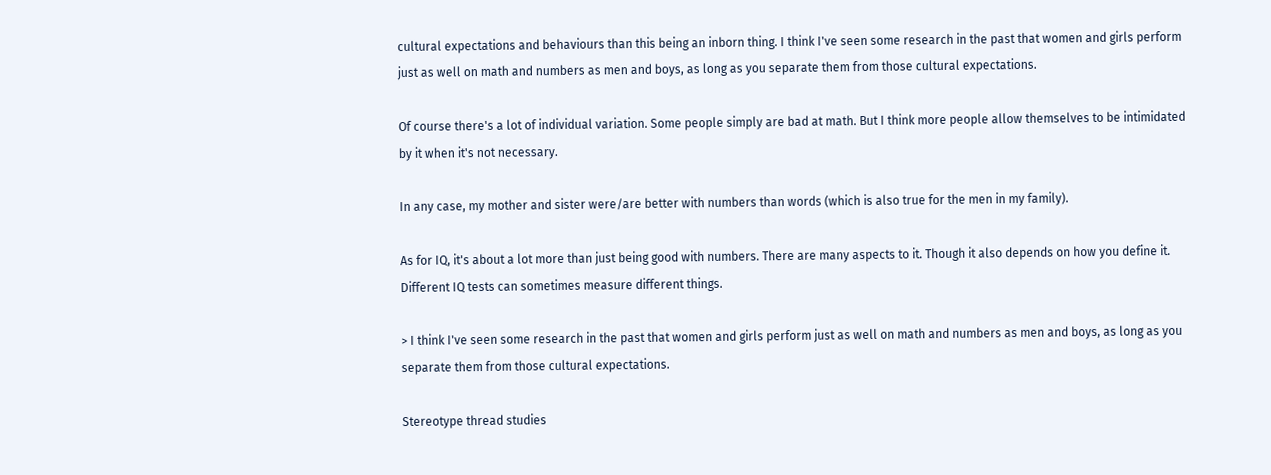cultural expectations and behaviours than this being an inborn thing. I think I've seen some research in the past that women and girls perform just as well on math and numbers as men and boys, as long as you separate them from those cultural expectations.

Of course there's a lot of individual variation. Some people simply are bad at math. But I think more people allow themselves to be intimidated by it when it's not necessary.

In any case, my mother and sister were/are better with numbers than words (which is also true for the men in my family).

As for IQ, it's about a lot more than just being good with numbers. There are many aspects to it. Though it also depends on how you define it. Different IQ tests can sometimes measure different things.

> I think I've seen some research in the past that women and girls perform just as well on math and numbers as men and boys, as long as you separate them from those cultural expectations.

Stereotype thread studies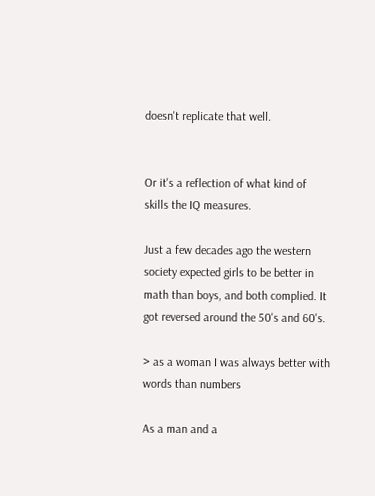doesn't replicate that well.


Or it's a reflection of what kind of skills the IQ measures.

Just a few decades ago the western society expected girls to be better in math than boys, and both complied. It got reversed around the 50's and 60's.

> as a woman I was always better with words than numbers

As a man and a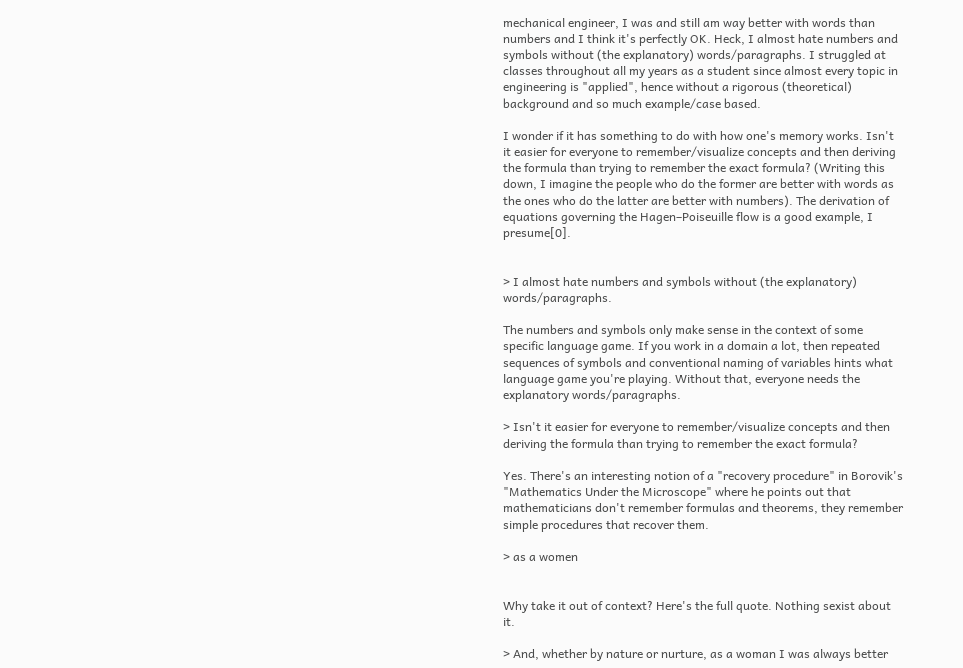mechanical engineer, I was and still am way better with words than numbers and I think it's perfectly OK. Heck, I almost hate numbers and symbols without (the explanatory) words/paragraphs. I struggled at classes throughout all my years as a student since almost every topic in engineering is "applied", hence without a rigorous (theoretical) background and so much example/case based.

I wonder if it has something to do with how one's memory works. Isn't it easier for everyone to remember/visualize concepts and then deriving the formula than trying to remember the exact formula? (Writing this down, I imagine the people who do the former are better with words as the ones who do the latter are better with numbers). The derivation of equations governing the Hagen–Poiseuille flow is a good example, I presume[0].


> I almost hate numbers and symbols without (the explanatory) words/paragraphs.

The numbers and symbols only make sense in the context of some specific language game. If you work in a domain a lot, then repeated sequences of symbols and conventional naming of variables hints what language game you're playing. Without that, everyone needs the explanatory words/paragraphs.

> Isn't it easier for everyone to remember/visualize concepts and then deriving the formula than trying to remember the exact formula?

Yes. There's an interesting notion of a "recovery procedure" in Borovik's "Mathematics Under the Microscope" where he points out that mathematicians don't remember formulas and theorems, they remember simple procedures that recover them.

> as a women


Why take it out of context? Here's the full quote. Nothing sexist about it.

> And, whether by nature or nurture, as a woman I was always better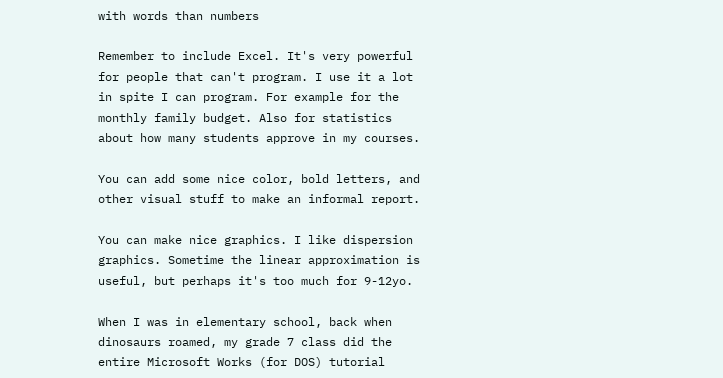with words than numbers

Remember to include Excel. It's very powerful for people that can't program. I use it a lot in spite I can program. For example for the monthly family budget. Also for statistics about how many students approve in my courses.

You can add some nice color, bold letters, and other visual stuff to make an informal report.

You can make nice graphics. I like dispersion graphics. Sometime the linear approximation is useful, but perhaps it's too much for 9-12yo.

When I was in elementary school, back when dinosaurs roamed, my grade 7 class did the entire Microsoft Works (for DOS) tutorial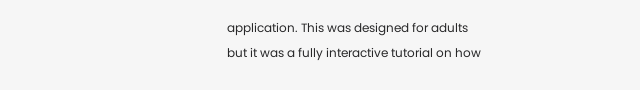application. This was designed for adults but it was a fully interactive tutorial on how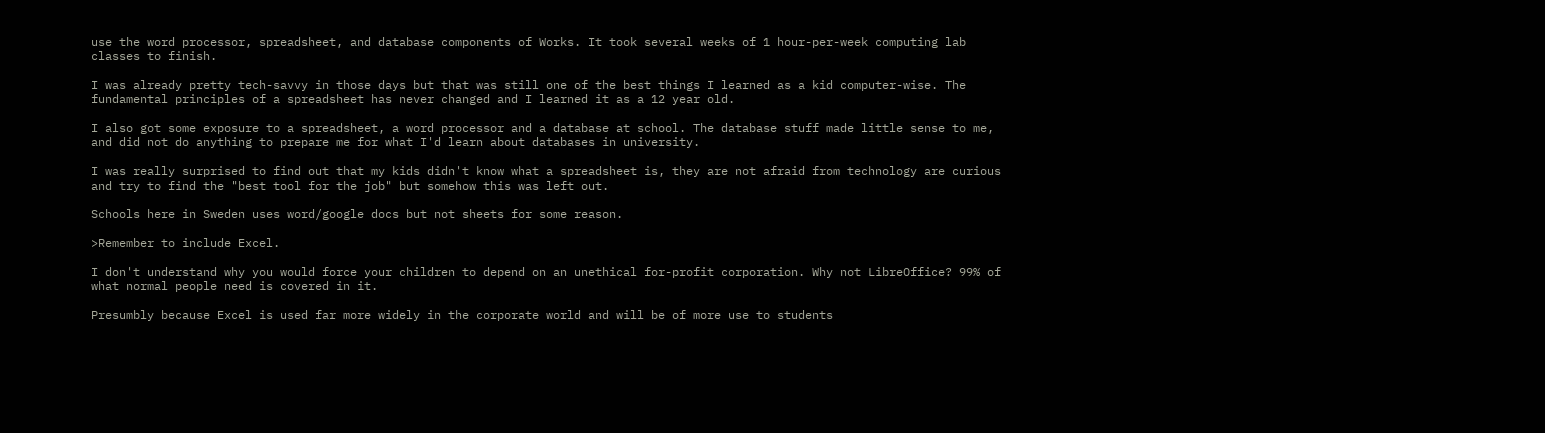use the word processor, spreadsheet, and database components of Works. It took several weeks of 1 hour-per-week computing lab classes to finish.

I was already pretty tech-savvy in those days but that was still one of the best things I learned as a kid computer-wise. The fundamental principles of a spreadsheet has never changed and I learned it as a 12 year old.

I also got some exposure to a spreadsheet, a word processor and a database at school. The database stuff made little sense to me, and did not do anything to prepare me for what I'd learn about databases in university.

I was really surprised to find out that my kids didn't know what a spreadsheet is, they are not afraid from technology are curious and try to find the "best tool for the job" but somehow this was left out.

Schools here in Sweden uses word/google docs but not sheets for some reason.

>Remember to include Excel.

I don't understand why you would force your children to depend on an unethical for-profit corporation. Why not LibreOffice? 99% of what normal people need is covered in it.

Presumbly because Excel is used far more widely in the corporate world and will be of more use to students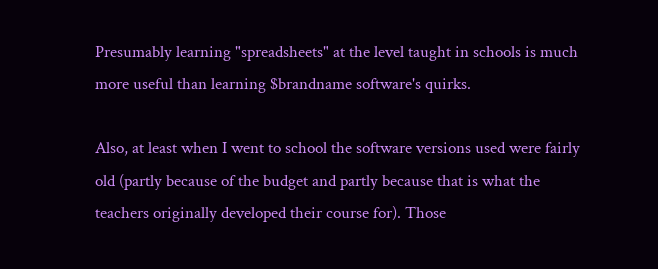Presumably learning "spreadsheets" at the level taught in schools is much more useful than learning $brandname software's quirks.

Also, at least when I went to school the software versions used were fairly old (partly because of the budget and partly because that is what the teachers originally developed their course for). Those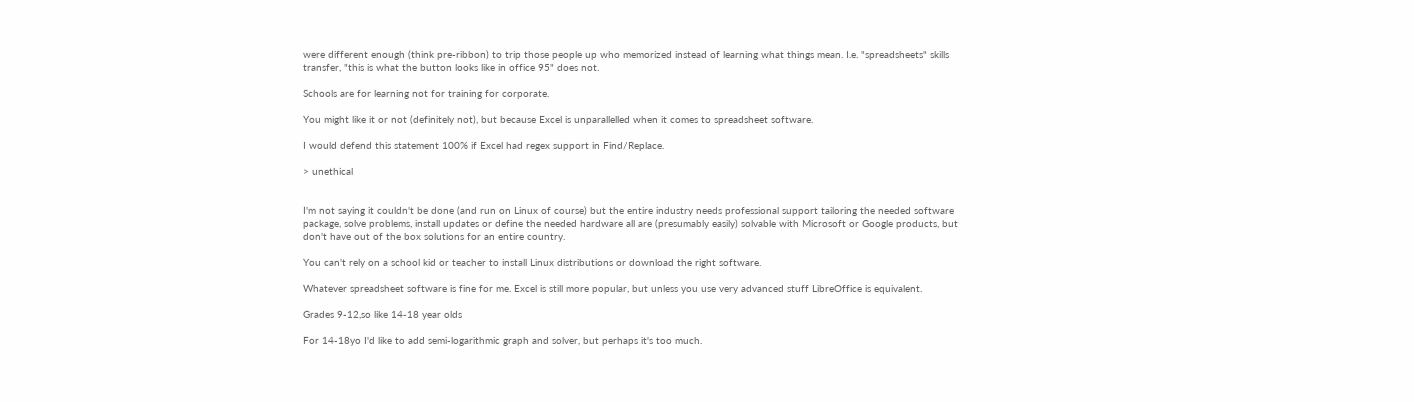were different enough (think pre-ribbon) to trip those people up who memorized instead of learning what things mean. I.e. "spreadsheets" skills transfer, "this is what the button looks like in office 95" does not.

Schools are for learning not for training for corporate.

You might like it or not (definitely not), but because Excel is unparallelled when it comes to spreadsheet software.

I would defend this statement 100% if Excel had regex support in Find/Replace.

> unethical


I'm not saying it couldn't be done (and run on Linux of course) but the entire industry needs professional support tailoring the needed software package, solve problems, install updates or define the needed hardware all are (presumably easily) solvable with Microsoft or Google products, but don't have out of the box solutions for an entire country.

You can't rely on a school kid or teacher to install Linux distributions or download the right software.

Whatever spreadsheet software is fine for me. Excel is still more popular, but unless you use very advanced stuff LibreOffice is equivalent.

Grades 9-12,so like 14-18 year olds

For 14-18yo I'd like to add semi-logarithmic graph and solver, but perhaps it's too much.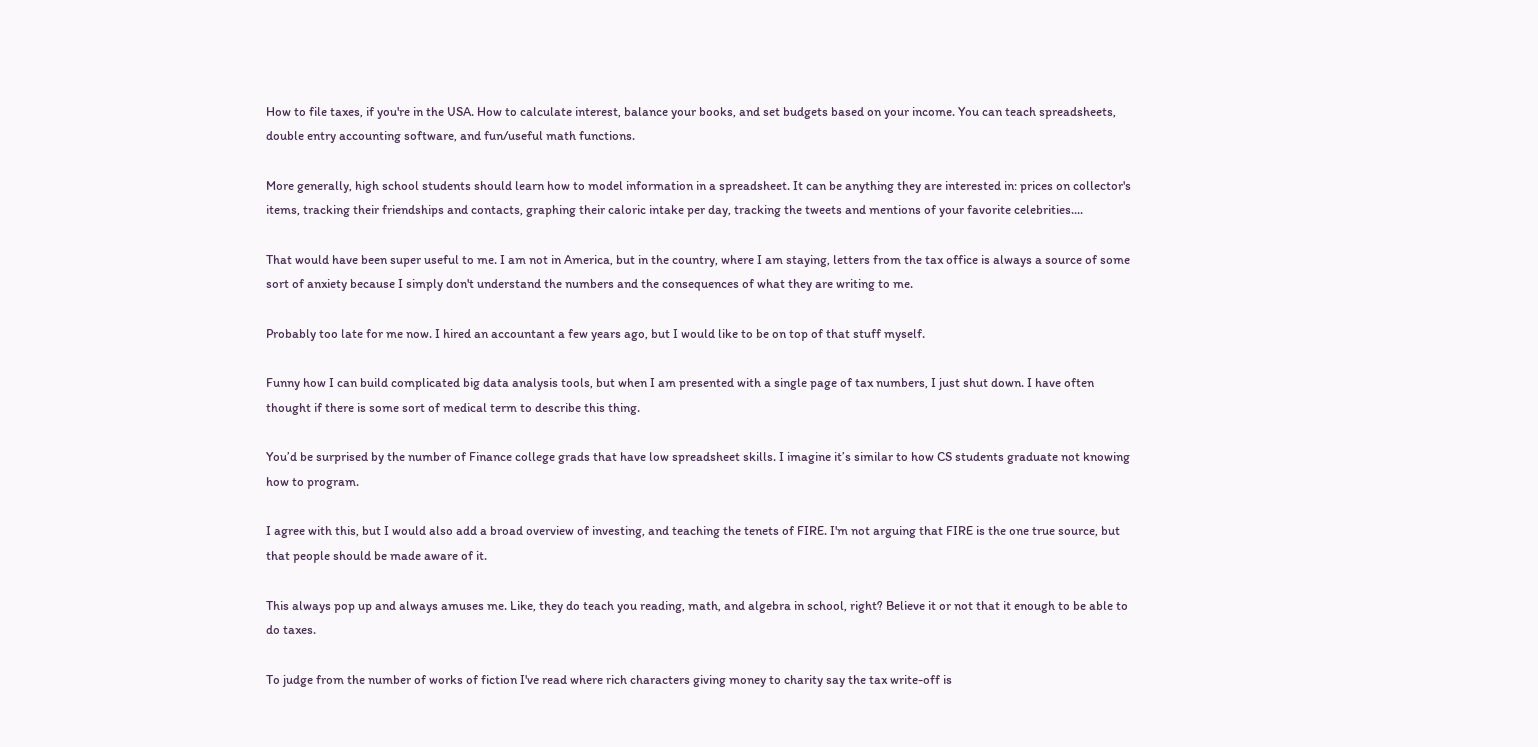How to file taxes, if you're in the USA. How to calculate interest, balance your books, and set budgets based on your income. You can teach spreadsheets, double entry accounting software, and fun/useful math functions.

More generally, high school students should learn how to model information in a spreadsheet. It can be anything they are interested in: prices on collector's items, tracking their friendships and contacts, graphing their caloric intake per day, tracking the tweets and mentions of your favorite celebrities....

That would have been super useful to me. I am not in America, but in the country, where I am staying, letters from the tax office is always a source of some sort of anxiety because I simply don't understand the numbers and the consequences of what they are writing to me.

Probably too late for me now. I hired an accountant a few years ago, but I would like to be on top of that stuff myself.

Funny how I can build complicated big data analysis tools, but when I am presented with a single page of tax numbers, I just shut down. I have often thought if there is some sort of medical term to describe this thing.

You’d be surprised by the number of Finance college grads that have low spreadsheet skills. I imagine it’s similar to how CS students graduate not knowing how to program.

I agree with this, but I would also add a broad overview of investing, and teaching the tenets of FIRE. I'm not arguing that FIRE is the one true source, but that people should be made aware of it.

This always pop up and always amuses me. Like, they do teach you reading, math, and algebra in school, right? Believe it or not that it enough to be able to do taxes.

To judge from the number of works of fiction I've read where rich characters giving money to charity say the tax write-off is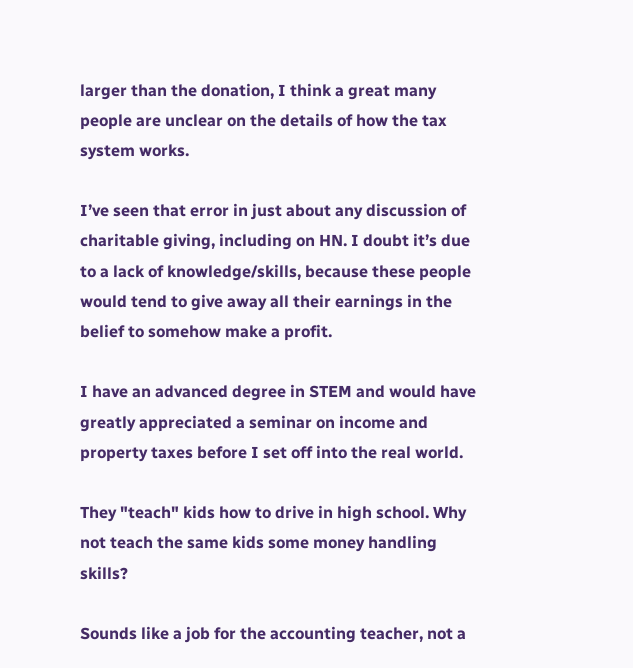larger than the donation, I think a great many people are unclear on the details of how the tax system works.

I’ve seen that error in just about any discussion of charitable giving, including on HN. I doubt it’s due to a lack of knowledge/skills, because these people would tend to give away all their earnings in the belief to somehow make a profit.

I have an advanced degree in STEM and would have greatly appreciated a seminar on income and property taxes before I set off into the real world.

They "teach" kids how to drive in high school. Why not teach the same kids some money handling skills?

Sounds like a job for the accounting teacher, not a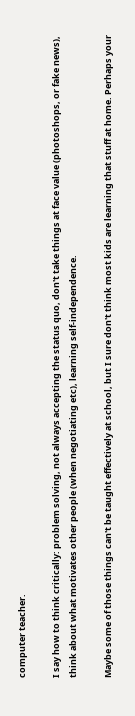computer teacher.

I say how to think critically: problem solving, not always accepting the status quo, don't take things at face value (photoshops, or fake news), think about what motivates other people (when negotiating etc), learning self-independence.

Maybe some of those things can't be taught effectively at school, but I sure don't think most kids are learning that stuff at home. Perhaps your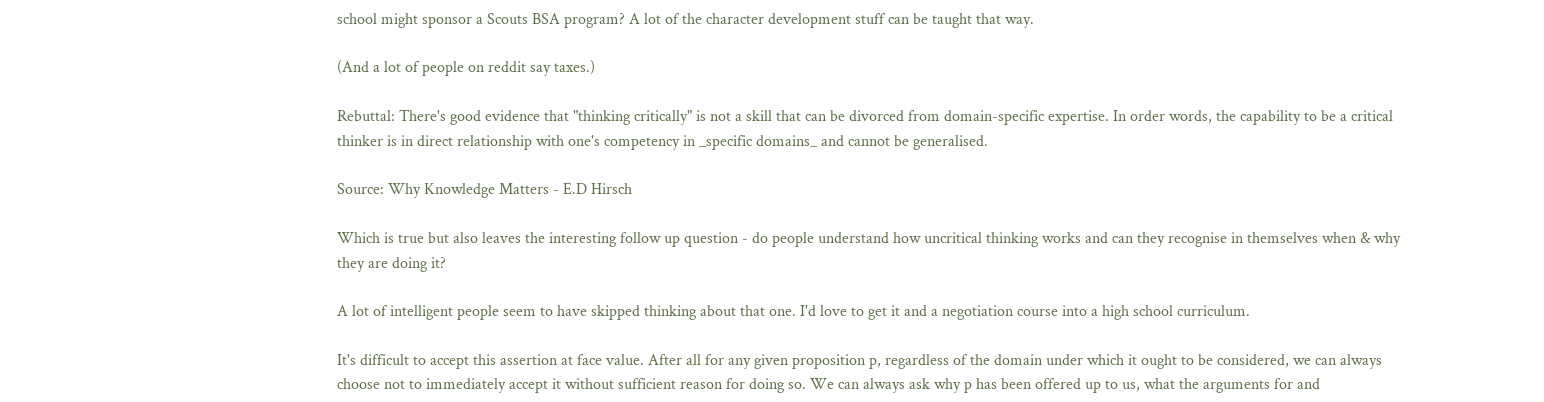school might sponsor a Scouts BSA program? A lot of the character development stuff can be taught that way.

(And a lot of people on reddit say taxes.)

Rebuttal: There's good evidence that "thinking critically" is not a skill that can be divorced from domain-specific expertise. In order words, the capability to be a critical thinker is in direct relationship with one's competency in _specific domains_ and cannot be generalised.

Source: Why Knowledge Matters - E.D Hirsch

Which is true but also leaves the interesting follow up question - do people understand how uncritical thinking works and can they recognise in themselves when & why they are doing it?

A lot of intelligent people seem to have skipped thinking about that one. I'd love to get it and a negotiation course into a high school curriculum.

It's difficult to accept this assertion at face value. After all for any given proposition p, regardless of the domain under which it ought to be considered, we can always choose not to immediately accept it without sufficient reason for doing so. We can always ask why p has been offered up to us, what the arguments for and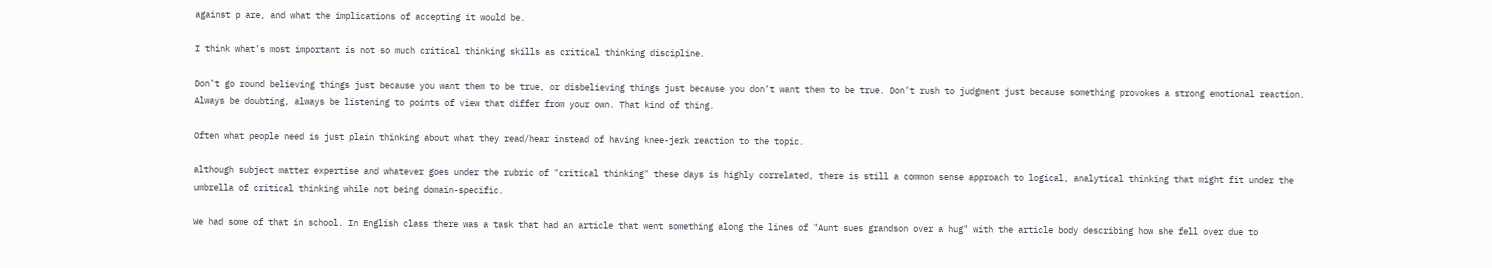against p are, and what the implications of accepting it would be.

I think what’s most important is not so much critical thinking skills as critical thinking discipline.

Don’t go round believing things just because you want them to be true, or disbelieving things just because you don’t want them to be true. Don’t rush to judgment just because something provokes a strong emotional reaction. Always be doubting, always be listening to points of view that differ from your own. That kind of thing.

Often what people need is just plain thinking about what they read/hear instead of having knee-jerk reaction to the topic.

although subject matter expertise and whatever goes under the rubric of "critical thinking" these days is highly correlated, there is still a common sense approach to logical, analytical thinking that might fit under the umbrella of critical thinking while not being domain-specific.

We had some of that in school. In English class there was a task that had an article that went something along the lines of "Aunt sues grandson over a hug" with the article body describing how she fell over due to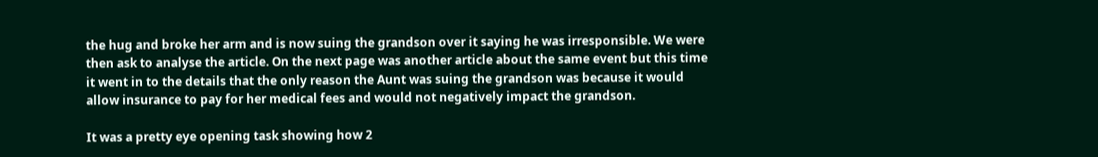the hug and broke her arm and is now suing the grandson over it saying he was irresponsible. We were then ask to analyse the article. On the next page was another article about the same event but this time it went in to the details that the only reason the Aunt was suing the grandson was because it would allow insurance to pay for her medical fees and would not negatively impact the grandson.

It was a pretty eye opening task showing how 2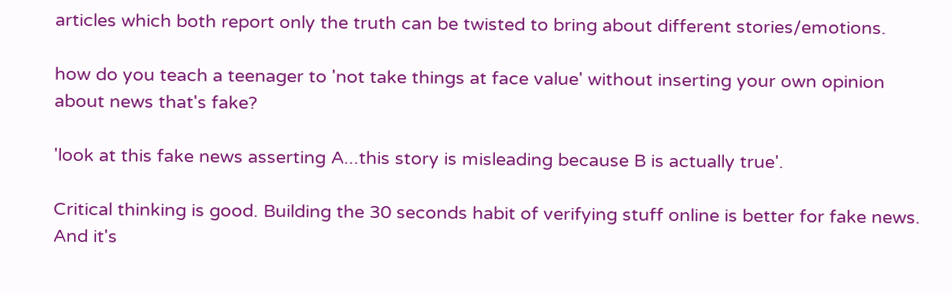articles which both report only the truth can be twisted to bring about different stories/emotions.

how do you teach a teenager to 'not take things at face value' without inserting your own opinion about news that's fake?

'look at this fake news asserting A...this story is misleading because B is actually true'.

Critical thinking is good. Building the 30 seconds habit of verifying stuff online is better for fake news. And it's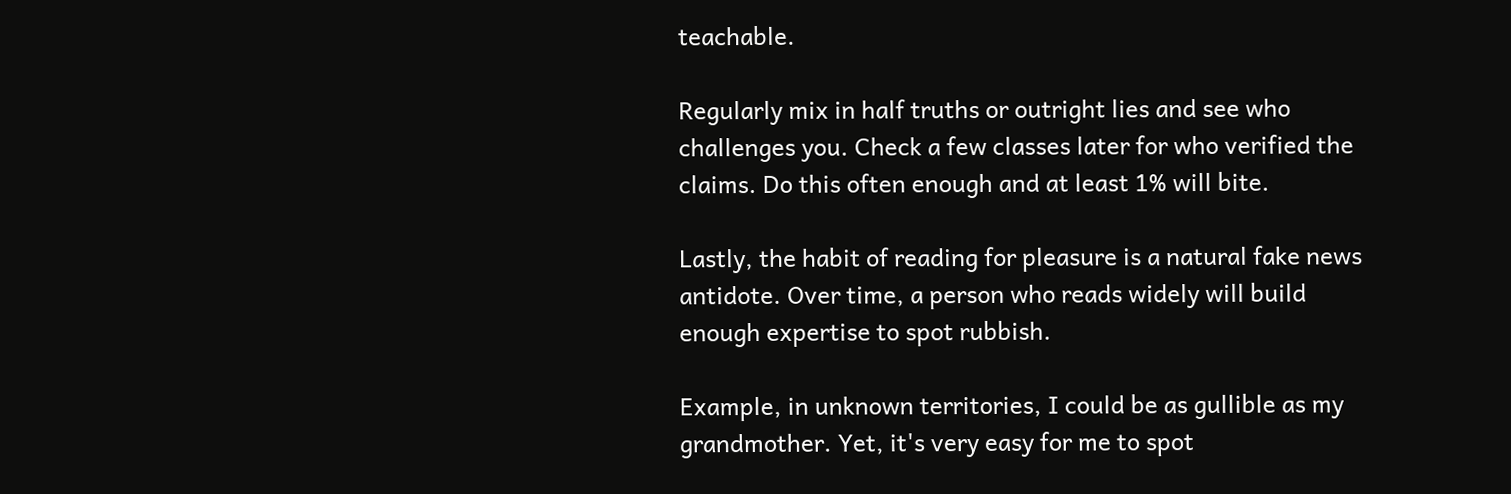teachable.

Regularly mix in half truths or outright lies and see who challenges you. Check a few classes later for who verified the claims. Do this often enough and at least 1% will bite.

Lastly, the habit of reading for pleasure is a natural fake news antidote. Over time, a person who reads widely will build enough expertise to spot rubbish.

Example, in unknown territories, I could be as gullible as my grandmother. Yet, it's very easy for me to spot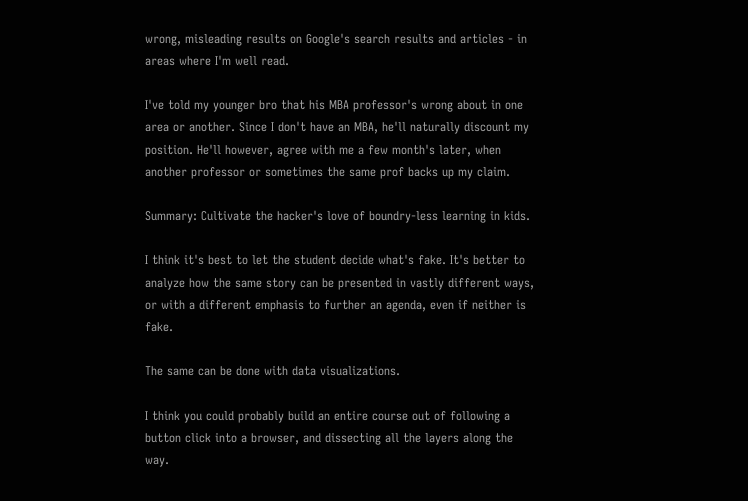wrong, misleading results on Google's search results and articles - in areas where I'm well read.

I've told my younger bro that his MBA professor's wrong about in one area or another. Since I don't have an MBA, he'll naturally discount my position. He'll however, agree with me a few month's later, when another professor or sometimes the same prof backs up my claim.

Summary: Cultivate the hacker's love of boundry-less learning in kids.

I think it's best to let the student decide what's fake. It's better to analyze how the same story can be presented in vastly different ways, or with a different emphasis to further an agenda, even if neither is fake.

The same can be done with data visualizations.

I think you could probably build an entire course out of following a button click into a browser, and dissecting all the layers along the way.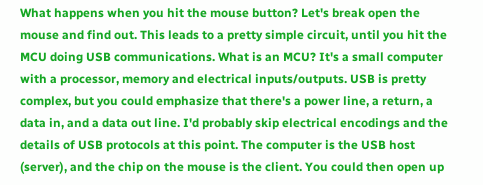What happens when you hit the mouse button? Let's break open the mouse and find out. This leads to a pretty simple circuit, until you hit the MCU doing USB communications. What is an MCU? It's a small computer with a processor, memory and electrical inputs/outputs. USB is pretty complex, but you could emphasize that there's a power line, a return, a data in, and a data out line. I'd probably skip electrical encodings and the details of USB protocols at this point. The computer is the USB host (server), and the chip on the mouse is the client. You could then open up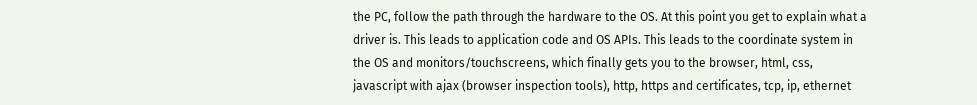the PC, follow the path through the hardware to the OS. At this point you get to explain what a driver is. This leads to application code and OS APIs. This leads to the coordinate system in the OS and monitors/touchscreens, which finally gets you to the browser, html, css, javascript with ajax (browser inspection tools), http, https and certificates, tcp, ip, ethernet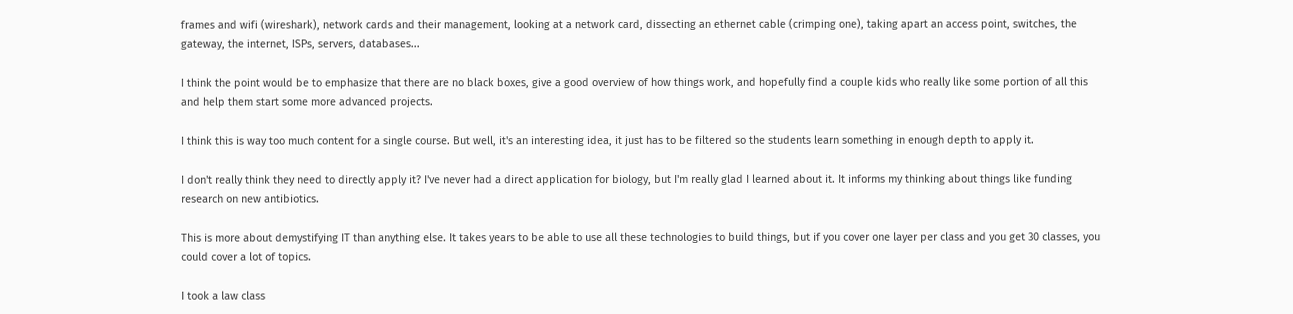frames and wifi (wireshark), network cards and their management, looking at a network card, dissecting an ethernet cable (crimping one), taking apart an access point, switches, the gateway, the internet, ISPs, servers, databases...

I think the point would be to emphasize that there are no black boxes, give a good overview of how things work, and hopefully find a couple kids who really like some portion of all this and help them start some more advanced projects.

I think this is way too much content for a single course. But well, it's an interesting idea, it just has to be filtered so the students learn something in enough depth to apply it.

I don't really think they need to directly apply it? I've never had a direct application for biology, but I'm really glad I learned about it. It informs my thinking about things like funding research on new antibiotics.

This is more about demystifying IT than anything else. It takes years to be able to use all these technologies to build things, but if you cover one layer per class and you get 30 classes, you could cover a lot of topics.

I took a law class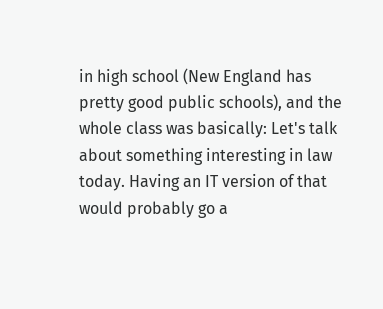in high school (New England has pretty good public schools), and the whole class was basically: Let's talk about something interesting in law today. Having an IT version of that would probably go a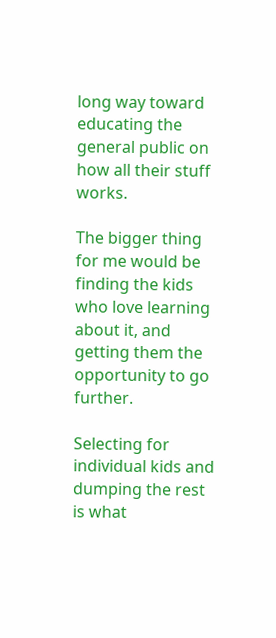long way toward educating the general public on how all their stuff works.

The bigger thing for me would be finding the kids who love learning about it, and getting them the opportunity to go further.

Selecting for individual kids and dumping the rest is what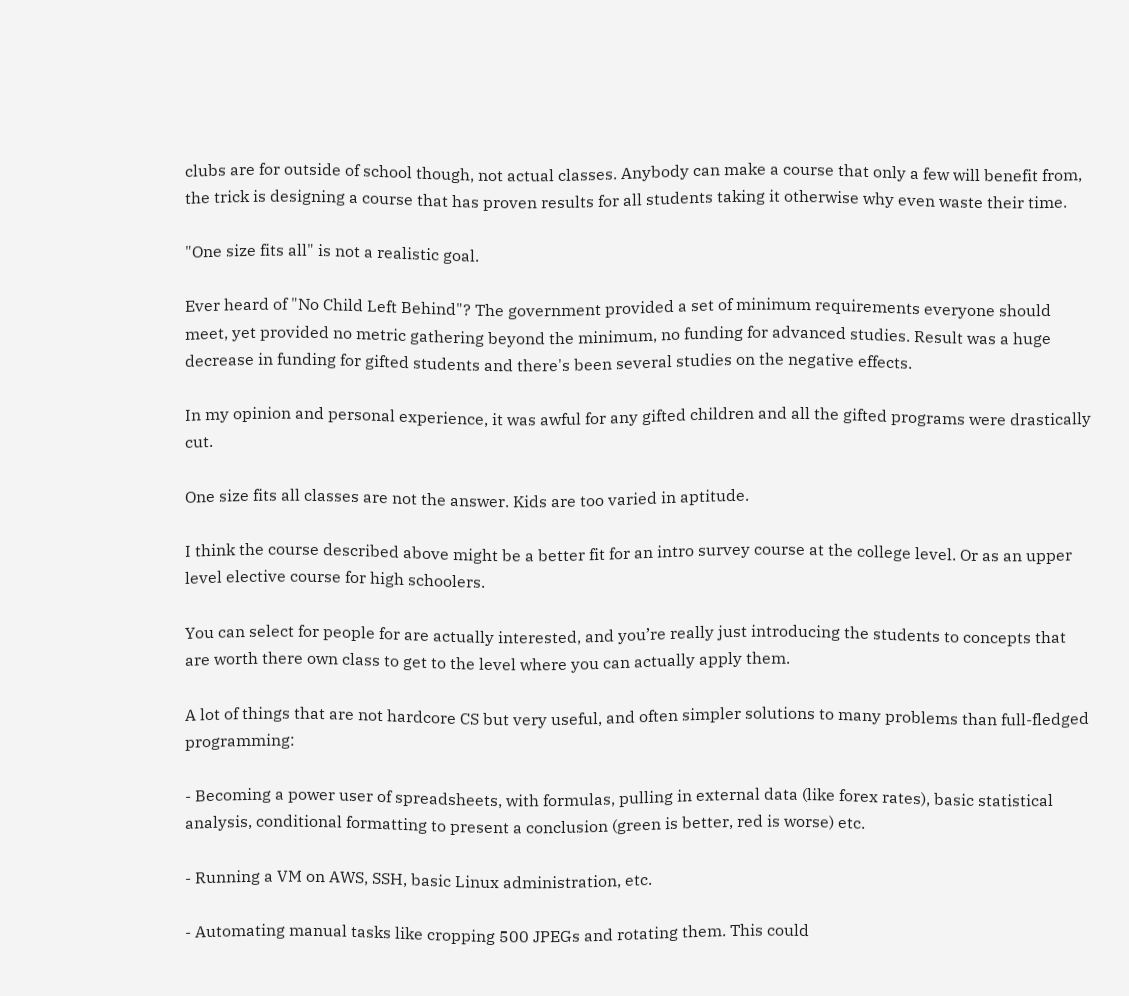clubs are for outside of school though, not actual classes. Anybody can make a course that only a few will benefit from, the trick is designing a course that has proven results for all students taking it otherwise why even waste their time.

"One size fits all" is not a realistic goal.

Ever heard of "No Child Left Behind"? The government provided a set of minimum requirements everyone should meet, yet provided no metric gathering beyond the minimum, no funding for advanced studies. Result was a huge decrease in funding for gifted students and there's been several studies on the negative effects.

In my opinion and personal experience, it was awful for any gifted children and all the gifted programs were drastically cut.

One size fits all classes are not the answer. Kids are too varied in aptitude.

I think the course described above might be a better fit for an intro survey course at the college level. Or as an upper level elective course for high schoolers.

You can select for people for are actually interested, and you’re really just introducing the students to concepts that are worth there own class to get to the level where you can actually apply them.

A lot of things that are not hardcore CS but very useful, and often simpler solutions to many problems than full-fledged programming:

- Becoming a power user of spreadsheets, with formulas, pulling in external data (like forex rates), basic statistical analysis, conditional formatting to present a conclusion (green is better, red is worse) etc.

- Running a VM on AWS, SSH, basic Linux administration, etc.

- Automating manual tasks like cropping 500 JPEGs and rotating them. This could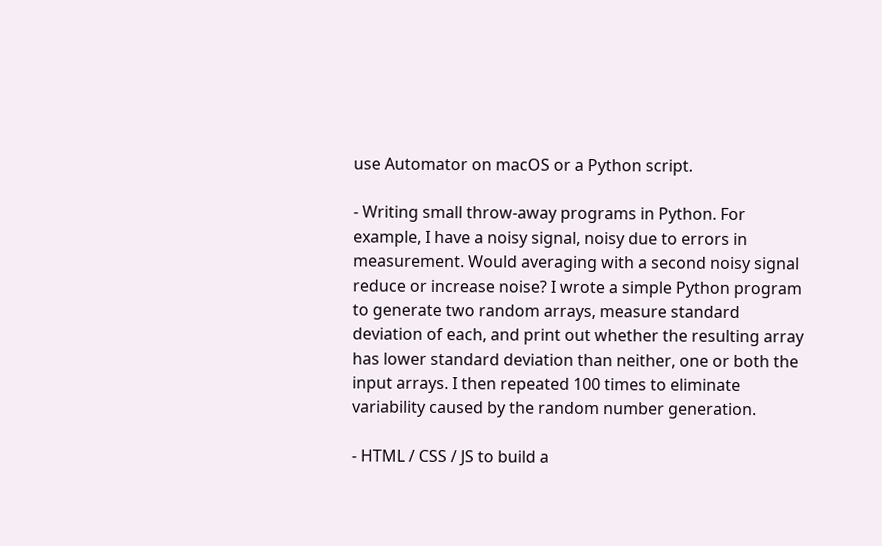use Automator on macOS or a Python script.

- Writing small throw-away programs in Python. For example, I have a noisy signal, noisy due to errors in measurement. Would averaging with a second noisy signal reduce or increase noise? I wrote a simple Python program to generate two random arrays, measure standard deviation of each, and print out whether the resulting array has lower standard deviation than neither, one or both the input arrays. I then repeated 100 times to eliminate variability caused by the random number generation.

- HTML / CSS / JS to build a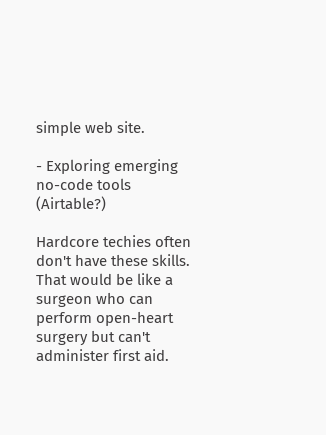simple web site.

- Exploring emerging no-code tools (Airtable?)

Hardcore techies often don't have these skills. That would be like a surgeon who can perform open-heart surgery but can't administer first aid.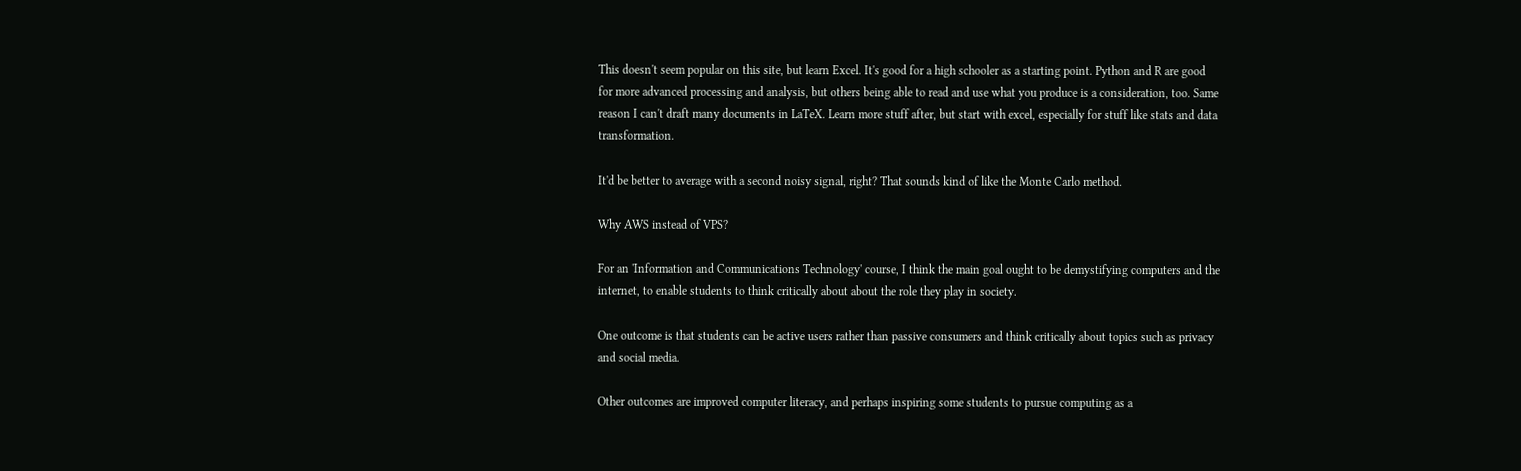This doesn't seem popular on this site, but learn Excel. It's good for a high schooler as a starting point. Python and R are good for more advanced processing and analysis, but others being able to read and use what you produce is a consideration, too. Same reason I can't draft many documents in LaTeX. Learn more stuff after, but start with excel, especially for stuff like stats and data transformation.

It'd be better to average with a second noisy signal, right? That sounds kind of like the Monte Carlo method.

Why AWS instead of VPS?

For an 'Information and Communications Technology' course, I think the main goal ought to be demystifying computers and the internet, to enable students to think critically about about the role they play in society.

One outcome is that students can be active users rather than passive consumers and think critically about topics such as privacy and social media.

Other outcomes are improved computer literacy, and perhaps inspiring some students to pursue computing as a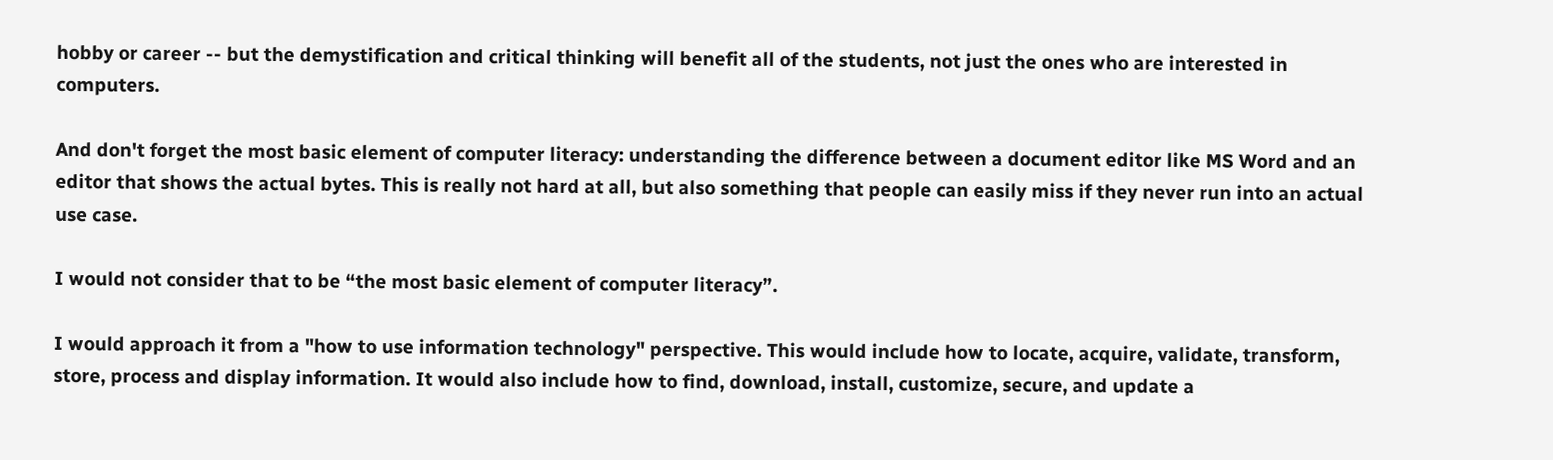hobby or career -- but the demystification and critical thinking will benefit all of the students, not just the ones who are interested in computers.

And don't forget the most basic element of computer literacy: understanding the difference between a document editor like MS Word and an editor that shows the actual bytes. This is really not hard at all, but also something that people can easily miss if they never run into an actual use case.

I would not consider that to be “the most basic element of computer literacy”.

I would approach it from a "how to use information technology" perspective. This would include how to locate, acquire, validate, transform, store, process and display information. It would also include how to find, download, install, customize, secure, and update a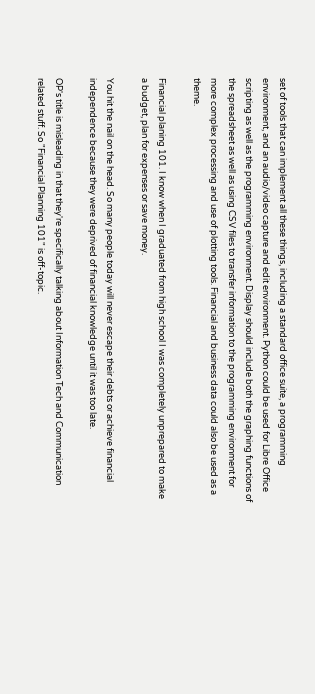set of tools that can implement all these things, including a standard office suite, a programming environment, and an audio/video capture and edit environment. Python could be used for Libre Office scripting as well as the programming environment. Display should include both the graphing functions of the spreadsheet as well as using CSV files to transfer information to the programming environment for more complex processing and use of plotting tools. Financial and business data could also be used as a theme.

Financial planing 101. I know when I graduated from high school I was completely unprepared to make a budget, plan for expenses or save money.

You hit the nail on the head. So many people today will never escape their debts or achieve financial independence because they were deprived of financial knowledge until it was too late.

OP's title is misleading in that they're specifically talking about Information Tech and Communication related stuff. So "Financial Planning 101" is off-topic.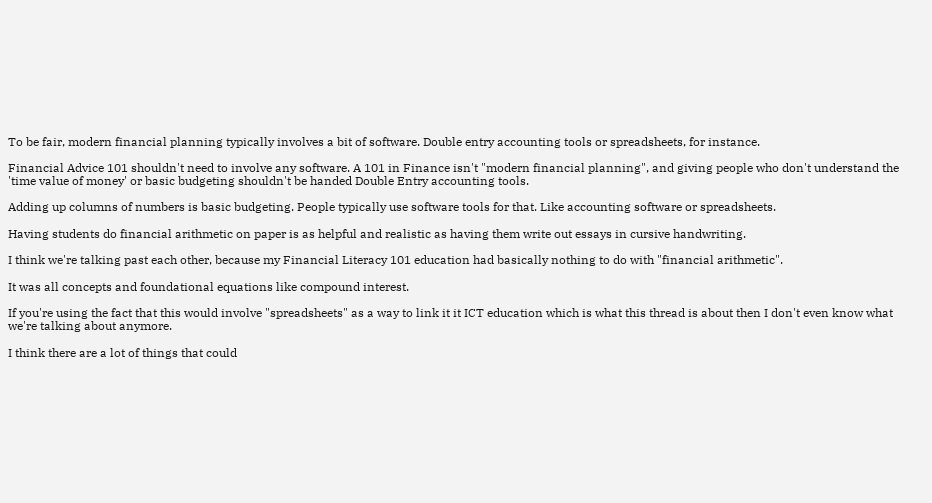To be fair, modern financial planning typically involves a bit of software. Double entry accounting tools or spreadsheets, for instance.

Financial Advice 101 shouldn't need to involve any software. A 101 in Finance isn't "modern financial planning", and giving people who don't understand the 'time value of money' or basic budgeting shouldn't be handed Double Entry accounting tools.

Adding up columns of numbers is basic budgeting. People typically use software tools for that. Like accounting software or spreadsheets.

Having students do financial arithmetic on paper is as helpful and realistic as having them write out essays in cursive handwriting.

I think we're talking past each other, because my Financial Literacy 101 education had basically nothing to do with "financial arithmetic".

It was all concepts and foundational equations like compound interest.

If you're using the fact that this would involve "spreadsheets" as a way to link it it ICT education which is what this thread is about then I don't even know what we're talking about anymore.

I think there are a lot of things that could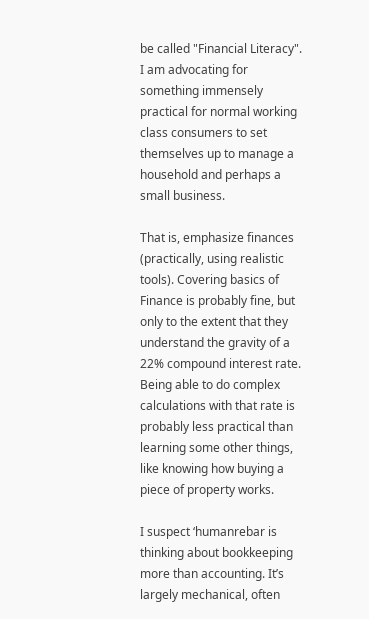be called "Financial Literacy". I am advocating for something immensely practical for normal working class consumers to set themselves up to manage a household and perhaps a small business.

That is, emphasize finances (practically, using realistic tools). Covering basics of Finance is probably fine, but only to the extent that they understand the gravity of a 22% compound interest rate. Being able to do complex calculations with that rate is probably less practical than learning some other things, like knowing how buying a piece of property works.

I suspect ‘humanrebar is thinking about bookkeeping more than accounting. It’s largely mechanical, often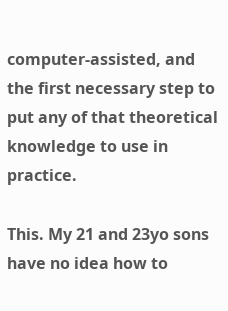computer-assisted, and the first necessary step to put any of that theoretical knowledge to use in practice.

This. My 21 and 23yo sons have no idea how to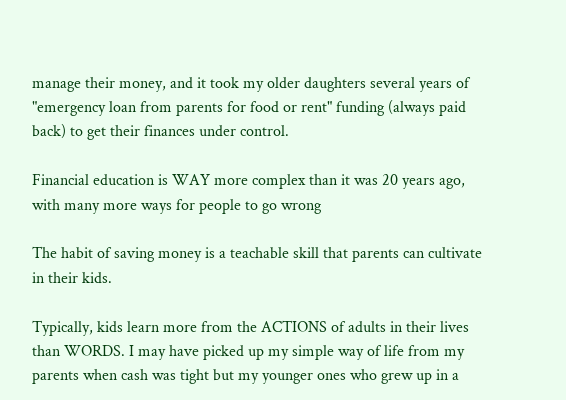manage their money, and it took my older daughters several years of "emergency loan from parents for food or rent" funding (always paid back) to get their finances under control.

Financial education is WAY more complex than it was 20 years ago, with many more ways for people to go wrong

The habit of saving money is a teachable skill that parents can cultivate in their kids.

Typically, kids learn more from the ACTIONS of adults in their lives than WORDS. I may have picked up my simple way of life from my parents when cash was tight but my younger ones who grew up in a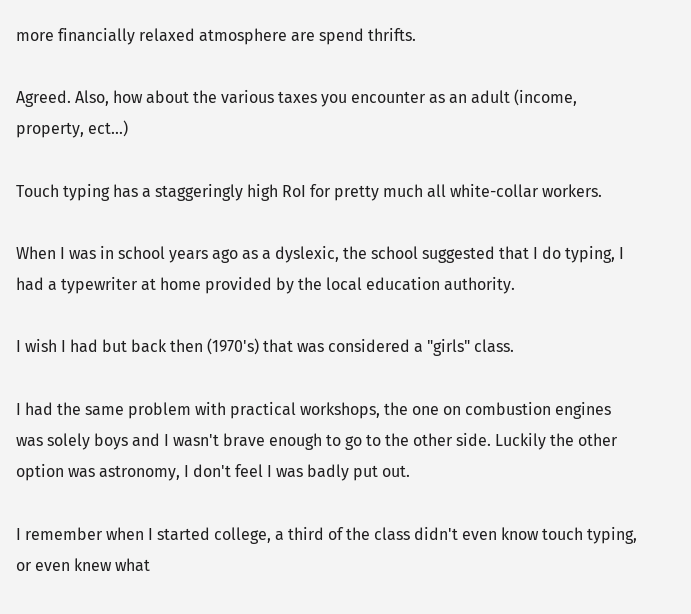more financially relaxed atmosphere are spend thrifts.

Agreed. Also, how about the various taxes you encounter as an adult (income, property, ect...)

Touch typing has a staggeringly high RoI for pretty much all white-collar workers.

When I was in school years ago as a dyslexic, the school suggested that I do typing, I had a typewriter at home provided by the local education authority.

I wish I had but back then (1970's) that was considered a "girls" class.

I had the same problem with practical workshops, the one on combustion engines was solely boys and I wasn't brave enough to go to the other side. Luckily the other option was astronomy, I don't feel I was badly put out.

I remember when I started college, a third of the class didn't even know touch typing, or even knew what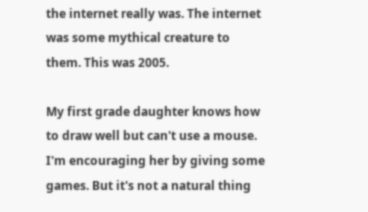the internet really was. The internet was some mythical creature to them. This was 2005.

My first grade daughter knows how to draw well but can't use a mouse. I'm encouraging her by giving some games. But it's not a natural thing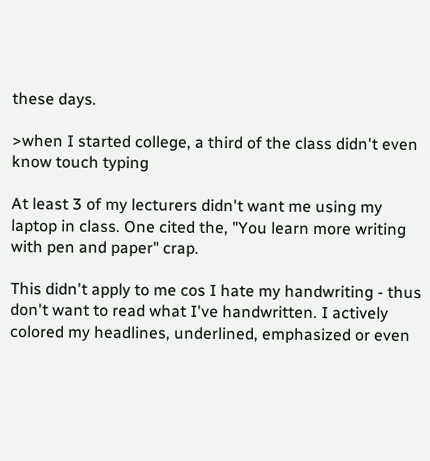these days.

>when I started college, a third of the class didn't even know touch typing

At least 3 of my lecturers didn't want me using my laptop in class. One cited the, "You learn more writing with pen and paper" crap.

This didn't apply to me cos I hate my handwriting - thus don't want to read what I've handwritten. I actively colored my headlines, underlined, emphasized or even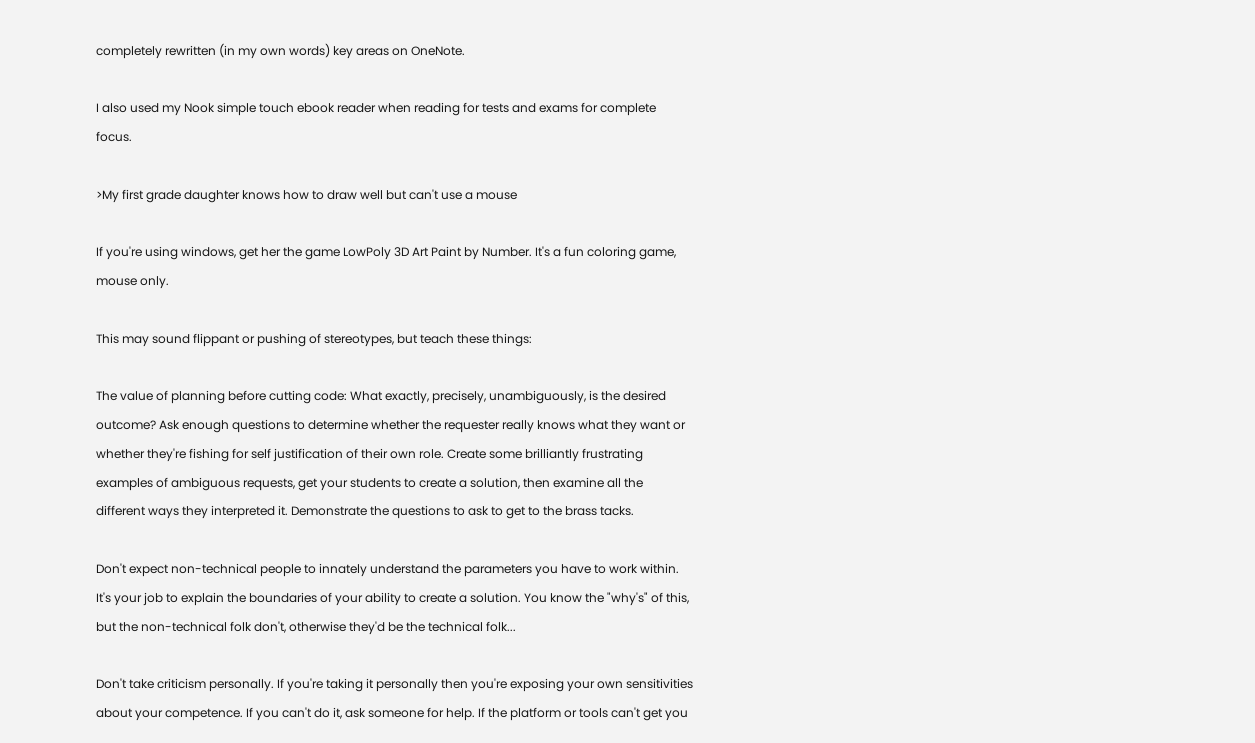completely rewritten (in my own words) key areas on OneNote.

I also used my Nook simple touch ebook reader when reading for tests and exams for complete focus.

>My first grade daughter knows how to draw well but can't use a mouse

If you're using windows, get her the game LowPoly 3D Art Paint by Number. It's a fun coloring game, mouse only.

This may sound flippant or pushing of stereotypes, but teach these things:

The value of planning before cutting code: What exactly, precisely, unambiguously, is the desired outcome? Ask enough questions to determine whether the requester really knows what they want or whether they're fishing for self justification of their own role. Create some brilliantly frustrating examples of ambiguous requests, get your students to create a solution, then examine all the different ways they interpreted it. Demonstrate the questions to ask to get to the brass tacks.

Don't expect non-technical people to innately understand the parameters you have to work within. It's your job to explain the boundaries of your ability to create a solution. You know the "why's" of this, but the non-technical folk don't, otherwise they'd be the technical folk...

Don't take criticism personally. If you're taking it personally then you're exposing your own sensitivities about your competence. If you can't do it, ask someone for help. If the platform or tools can't get you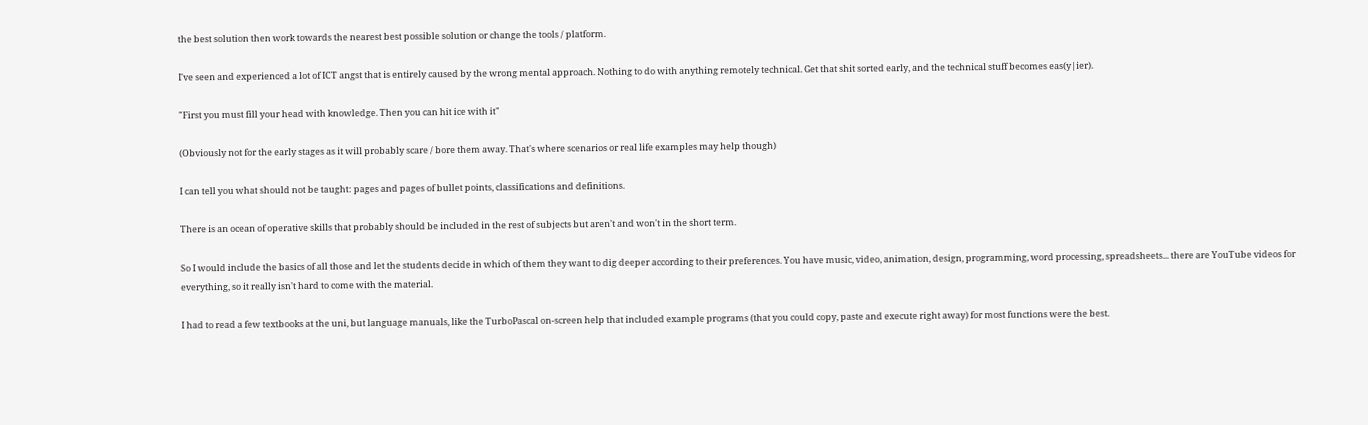the best solution then work towards the nearest best possible solution or change the tools / platform.

I've seen and experienced a lot of ICT angst that is entirely caused by the wrong mental approach. Nothing to do with anything remotely technical. Get that shit sorted early, and the technical stuff becomes eas(y|ier).

"First you must fill your head with knowledge. Then you can hit ice with it"

(Obviously not for the early stages as it will probably scare / bore them away. That's where scenarios or real life examples may help though)

I can tell you what should not be taught: pages and pages of bullet points, classifications and definitions.

There is an ocean of operative skills that probably should be included in the rest of subjects but aren't and won't in the short term.

So I would include the basics of all those and let the students decide in which of them they want to dig deeper according to their preferences. You have music, video, animation, design, programming, word processing, spreadsheets... there are YouTube videos for everything, so it really isn't hard to come with the material.

I had to read a few textbooks at the uni, but language manuals, like the TurboPascal on-screen help that included example programs (that you could copy, paste and execute right away) for most functions were the best.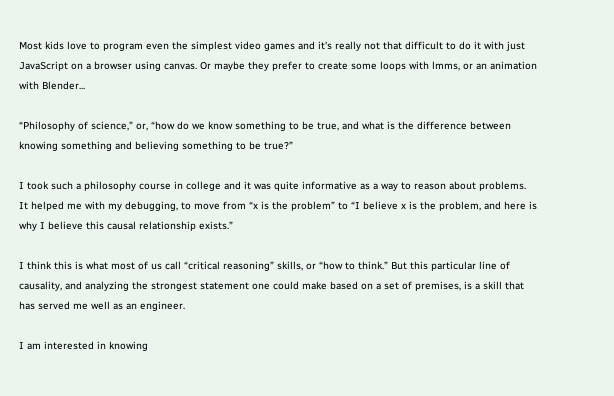Most kids love to program even the simplest video games and it's really not that difficult to do it with just JavaScript on a browser using canvas. Or maybe they prefer to create some loops with lmms, or an animation with Blender...

“Philosophy of science,” or, “how do we know something to be true, and what is the difference between knowing something and believing something to be true?”

I took such a philosophy course in college and it was quite informative as a way to reason about problems. It helped me with my debugging, to move from “x is the problem” to “I believe x is the problem, and here is why I believe this causal relationship exists.”

I think this is what most of us call “critical reasoning” skills, or “how to think.” But this particular line of causality, and analyzing the strongest statement one could make based on a set of premises, is a skill that has served me well as an engineer.

I am interested in knowing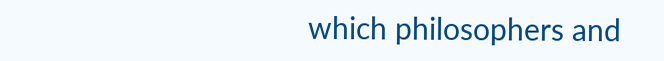which philosophers and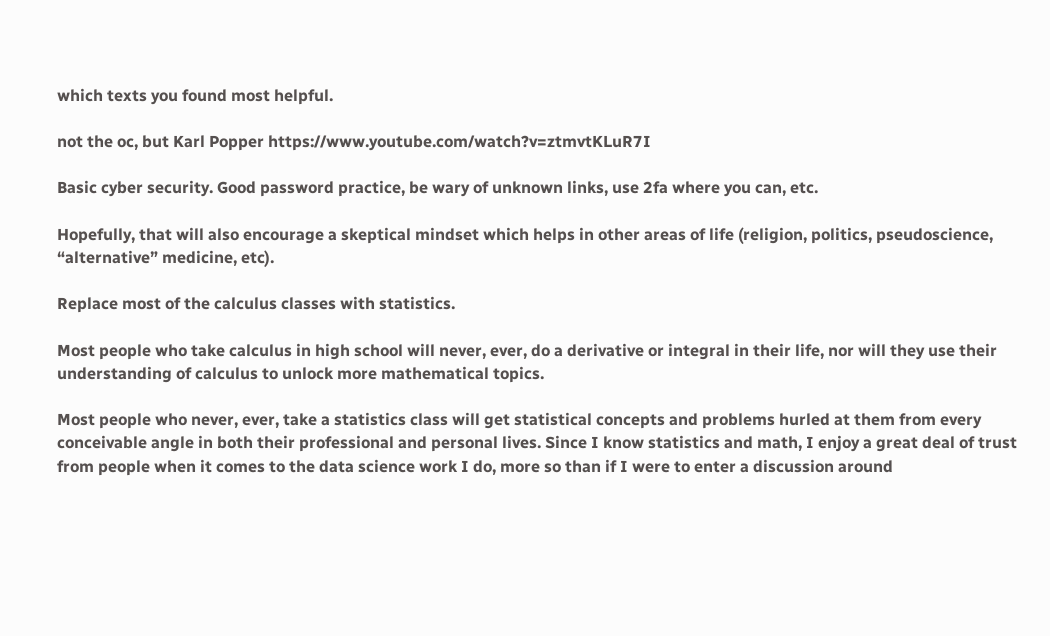which texts you found most helpful.

not the oc, but Karl Popper https://www.youtube.com/watch?v=ztmvtKLuR7I

Basic cyber security. Good password practice, be wary of unknown links, use 2fa where you can, etc.

Hopefully, that will also encourage a skeptical mindset which helps in other areas of life (religion, politics, pseudoscience, “alternative” medicine, etc).

Replace most of the calculus classes with statistics.

Most people who take calculus in high school will never, ever, do a derivative or integral in their life, nor will they use their understanding of calculus to unlock more mathematical topics.

Most people who never, ever, take a statistics class will get statistical concepts and problems hurled at them from every conceivable angle in both their professional and personal lives. Since I know statistics and math, I enjoy a great deal of trust from people when it comes to the data science work I do, more so than if I were to enter a discussion around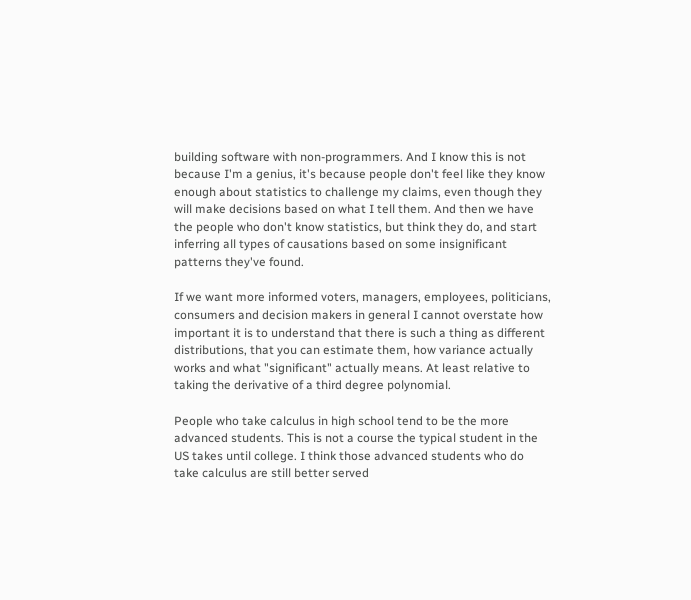building software with non-programmers. And I know this is not because I'm a genius, it's because people don't feel like they know enough about statistics to challenge my claims, even though they will make decisions based on what I tell them. And then we have the people who don't know statistics, but think they do, and start inferring all types of causations based on some insignificant patterns they've found.

If we want more informed voters, managers, employees, politicians, consumers and decision makers in general I cannot overstate how important it is to understand that there is such a thing as different distributions, that you can estimate them, how variance actually works and what "significant" actually means. At least relative to taking the derivative of a third degree polynomial.

People who take calculus in high school tend to be the more advanced students. This is not a course the typical student in the US takes until college. I think those advanced students who do take calculus are still better served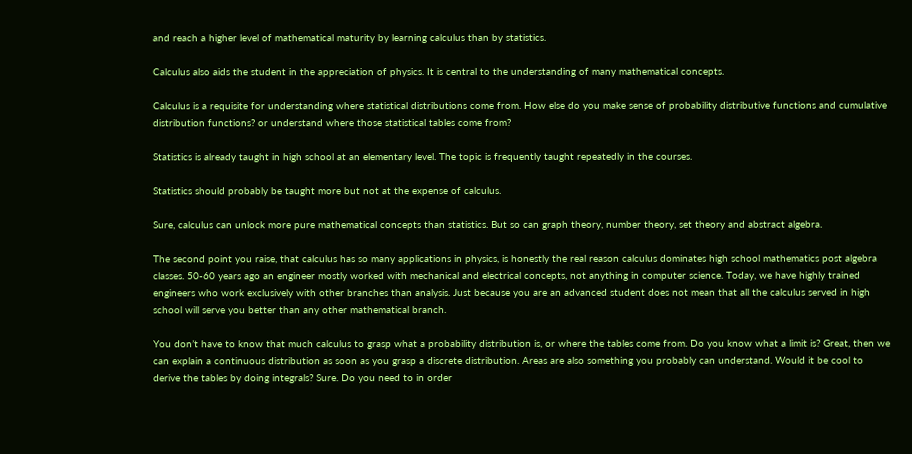and reach a higher level of mathematical maturity by learning calculus than by statistics.

Calculus also aids the student in the appreciation of physics. It is central to the understanding of many mathematical concepts.

Calculus is a requisite for understanding where statistical distributions come from. How else do you make sense of probability distributive functions and cumulative distribution functions? or understand where those statistical tables come from?

Statistics is already taught in high school at an elementary level. The topic is frequently taught repeatedly in the courses.

Statistics should probably be taught more but not at the expense of calculus.

Sure, calculus can unlock more pure mathematical concepts than statistics. But so can graph theory, number theory, set theory and abstract algebra.

The second point you raise, that calculus has so many applications in physics, is honestly the real reason calculus dominates high school mathematics post algebra classes. 50-60 years ago an engineer mostly worked with mechanical and electrical concepts, not anything in computer science. Today, we have highly trained engineers who work exclusively with other branches than analysis. Just because you are an advanced student does not mean that all the calculus served in high school will serve you better than any other mathematical branch.

You don’t have to know that much calculus to grasp what a probability distribution is, or where the tables come from. Do you know what a limit is? Great, then we can explain a continuous distribution as soon as you grasp a discrete distribution. Areas are also something you probably can understand. Would it be cool to derive the tables by doing integrals? Sure. Do you need to in order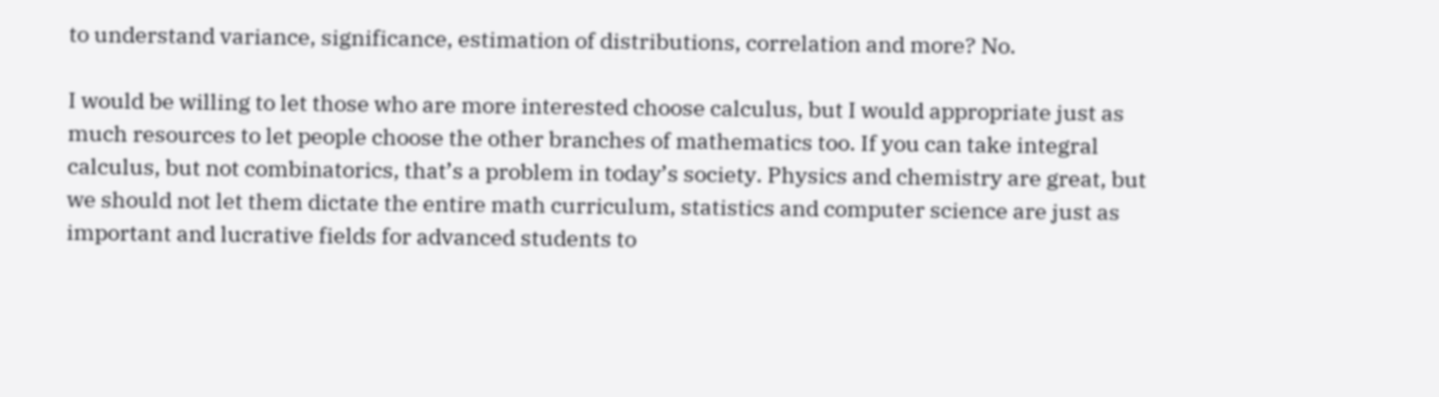to understand variance, significance, estimation of distributions, correlation and more? No.

I would be willing to let those who are more interested choose calculus, but I would appropriate just as much resources to let people choose the other branches of mathematics too. If you can take integral calculus, but not combinatorics, that’s a problem in today’s society. Physics and chemistry are great, but we should not let them dictate the entire math curriculum, statistics and computer science are just as important and lucrative fields for advanced students to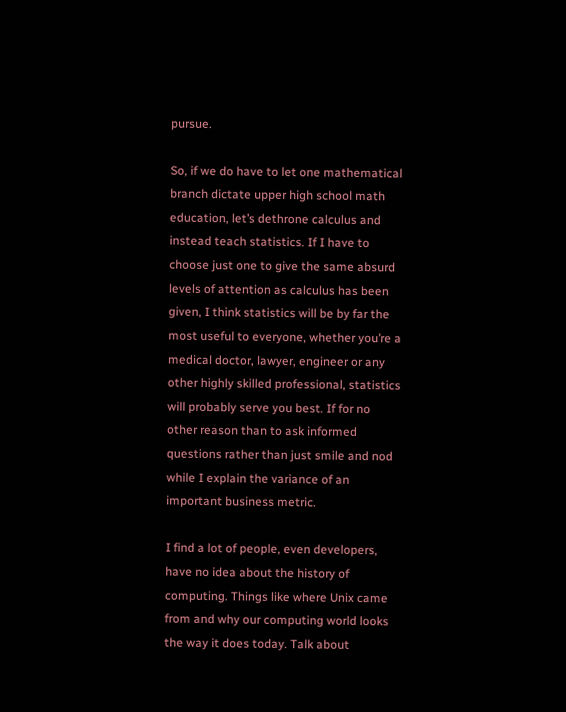pursue.

So, if we do have to let one mathematical branch dictate upper high school math education, let’s dethrone calculus and instead teach statistics. If I have to choose just one to give the same absurd levels of attention as calculus has been given, I think statistics will be by far the most useful to everyone, whether you’re a medical doctor, lawyer, engineer or any other highly skilled professional, statistics will probably serve you best. If for no other reason than to ask informed questions rather than just smile and nod while I explain the variance of an important business metric.

I find a lot of people, even developers, have no idea about the history of computing. Things like where Unix came from and why our computing world looks the way it does today. Talk about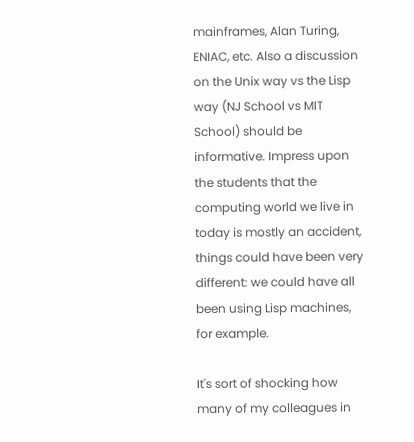mainframes, Alan Turing, ENIAC, etc. Also a discussion on the Unix way vs the Lisp way (NJ School vs MIT School) should be informative. Impress upon the students that the computing world we live in today is mostly an accident, things could have been very different: we could have all been using Lisp machines, for example.

It's sort of shocking how many of my colleagues in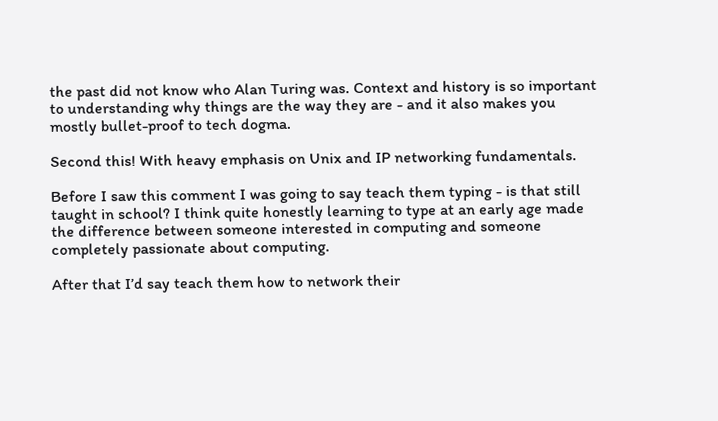the past did not know who Alan Turing was. Context and history is so important to understanding why things are the way they are - and it also makes you mostly bullet-proof to tech dogma.

Second this! With heavy emphasis on Unix and IP networking fundamentals.

Before I saw this comment I was going to say teach them typing - is that still taught in school? I think quite honestly learning to type at an early age made the difference between someone interested in computing and someone completely passionate about computing.

After that I’d say teach them how to network their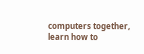computers together, learn how to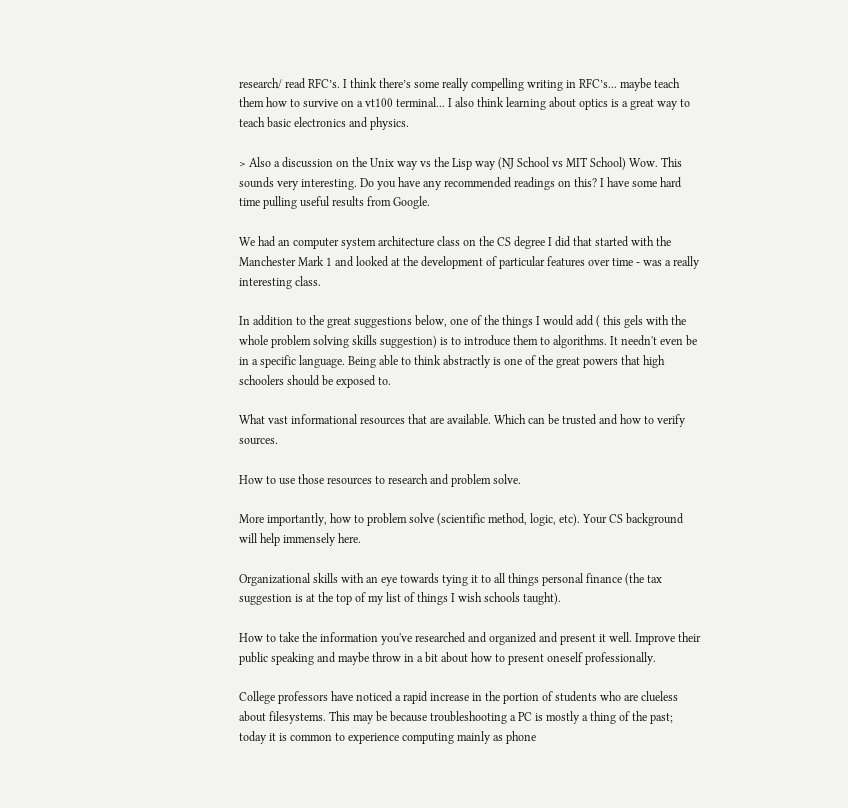research/ read RFC’s. I think there’s some really compelling writing in RFC’s... maybe teach them how to survive on a vt100 terminal... I also think learning about optics is a great way to teach basic electronics and physics.

> Also a discussion on the Unix way vs the Lisp way (NJ School vs MIT School) Wow. This sounds very interesting. Do you have any recommended readings on this? I have some hard time pulling useful results from Google.

We had an computer system architecture class on the CS degree I did that started with the Manchester Mark 1 and looked at the development of particular features over time - was a really interesting class.

In addition to the great suggestions below, one of the things I would add ( this gels with the whole problem solving skills suggestion) is to introduce them to algorithms. It needn't even be in a specific language. Being able to think abstractly is one of the great powers that high schoolers should be exposed to.

What vast informational resources that are available. Which can be trusted and how to verify sources.

How to use those resources to research and problem solve.

More importantly, how to problem solve (scientific method, logic, etc). Your CS background will help immensely here.

Organizational skills with an eye towards tying it to all things personal finance (the tax suggestion is at the top of my list of things I wish schools taught).

How to take the information you've researched and organized and present it well. Improve their public speaking and maybe throw in a bit about how to present oneself professionally.

College professors have noticed a rapid increase in the portion of students who are clueless about filesystems. This may be because troubleshooting a PC is mostly a thing of the past; today it is common to experience computing mainly as phone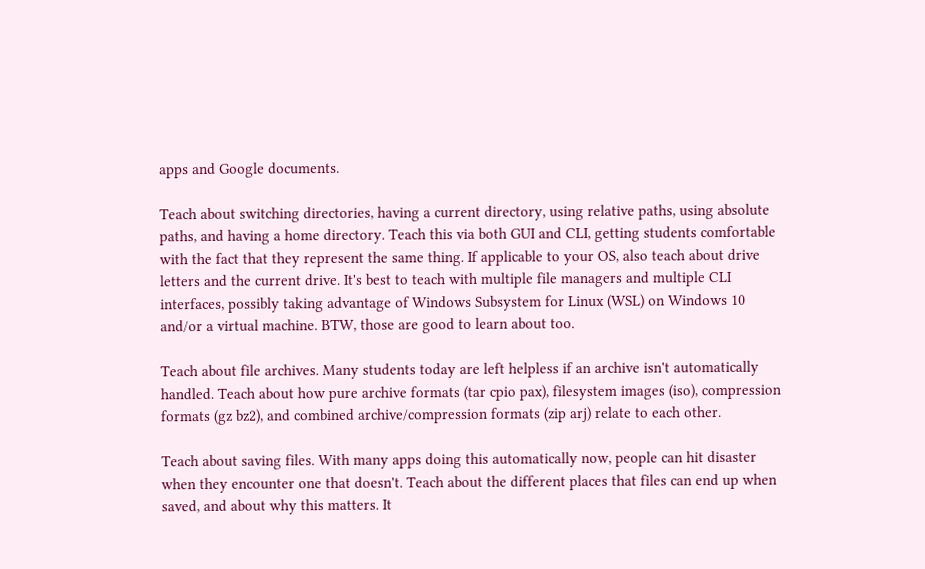apps and Google documents.

Teach about switching directories, having a current directory, using relative paths, using absolute paths, and having a home directory. Teach this via both GUI and CLI, getting students comfortable with the fact that they represent the same thing. If applicable to your OS, also teach about drive letters and the current drive. It's best to teach with multiple file managers and multiple CLI interfaces, possibly taking advantage of Windows Subsystem for Linux (WSL) on Windows 10 and/or a virtual machine. BTW, those are good to learn about too.

Teach about file archives. Many students today are left helpless if an archive isn't automatically handled. Teach about how pure archive formats (tar cpio pax), filesystem images (iso), compression formats (gz bz2), and combined archive/compression formats (zip arj) relate to each other.

Teach about saving files. With many apps doing this automatically now, people can hit disaster when they encounter one that doesn't. Teach about the different places that files can end up when saved, and about why this matters. It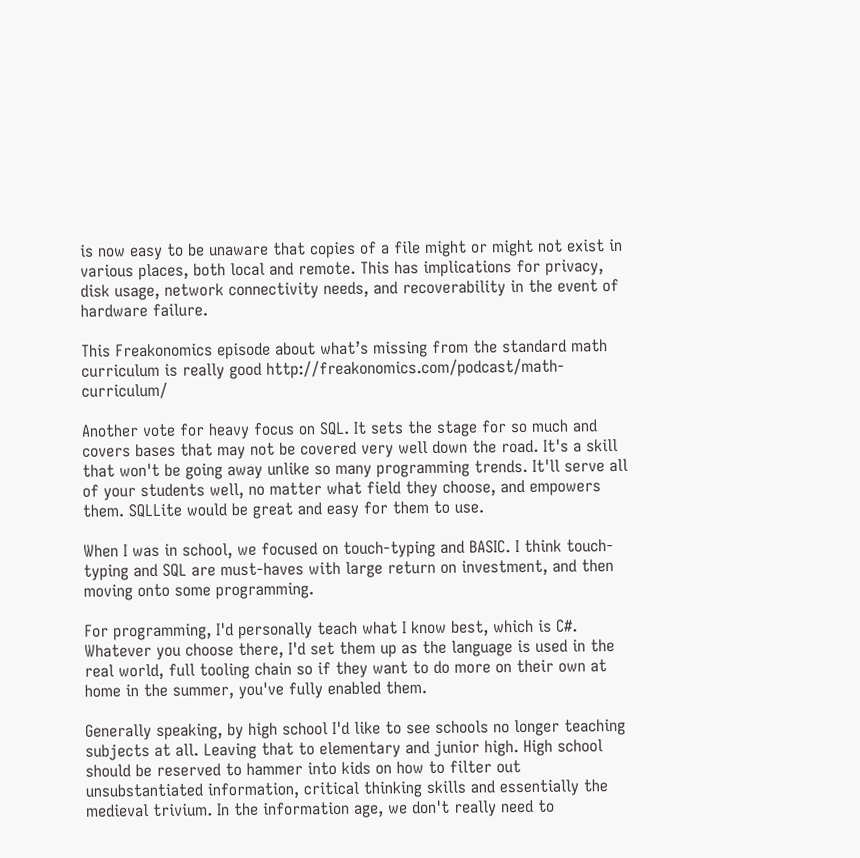is now easy to be unaware that copies of a file might or might not exist in various places, both local and remote. This has implications for privacy, disk usage, network connectivity needs, and recoverability in the event of hardware failure.

This Freakonomics episode about what’s missing from the standard math curriculum is really good http://freakonomics.com/podcast/math-curriculum/

Another vote for heavy focus on SQL. It sets the stage for so much and covers bases that may not be covered very well down the road. It's a skill that won't be going away unlike so many programming trends. It'll serve all of your students well, no matter what field they choose, and empowers them. SQLLite would be great and easy for them to use.

When I was in school, we focused on touch-typing and BASIC. I think touch-typing and SQL are must-haves with large return on investment, and then moving onto some programming.

For programming, I'd personally teach what I know best, which is C#. Whatever you choose there, I'd set them up as the language is used in the real world, full tooling chain so if they want to do more on their own at home in the summer, you've fully enabled them.

Generally speaking, by high school I'd like to see schools no longer teaching subjects at all. Leaving that to elementary and junior high. High school should be reserved to hammer into kids on how to filter out unsubstantiated information, critical thinking skills and essentially the medieval trivium. In the information age, we don't really need to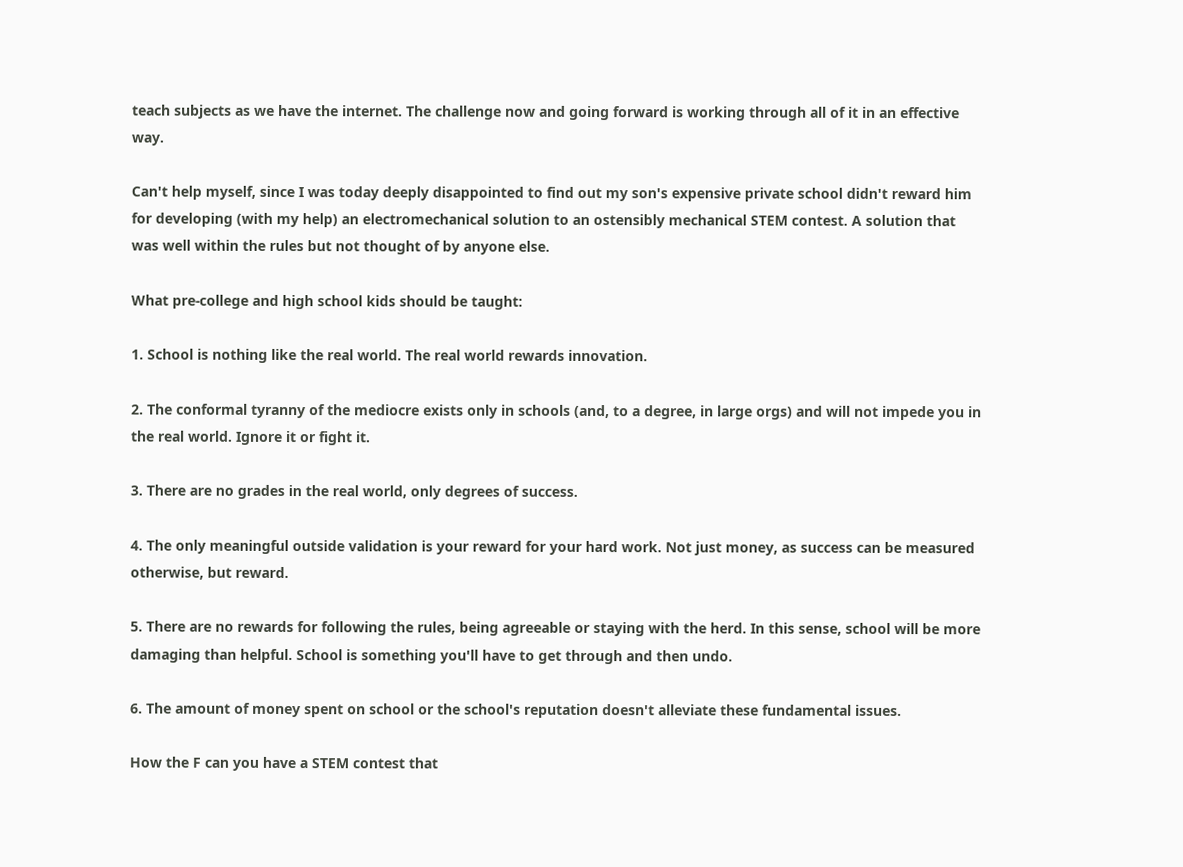teach subjects as we have the internet. The challenge now and going forward is working through all of it in an effective way.

Can't help myself, since I was today deeply disappointed to find out my son's expensive private school didn't reward him for developing (with my help) an electromechanical solution to an ostensibly mechanical STEM contest. A solution that was well within the rules but not thought of by anyone else.

What pre-college and high school kids should be taught:

1. School is nothing like the real world. The real world rewards innovation.

2. The conformal tyranny of the mediocre exists only in schools (and, to a degree, in large orgs) and will not impede you in the real world. Ignore it or fight it.

3. There are no grades in the real world, only degrees of success.

4. The only meaningful outside validation is your reward for your hard work. Not just money, as success can be measured otherwise, but reward.

5. There are no rewards for following the rules, being agreeable or staying with the herd. In this sense, school will be more damaging than helpful. School is something you'll have to get through and then undo.

6. The amount of money spent on school or the school's reputation doesn't alleviate these fundamental issues.

How the F can you have a STEM contest that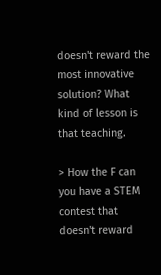doesn't reward the most innovative solution? What kind of lesson is that teaching.

> How the F can you have a STEM contest that doesn't reward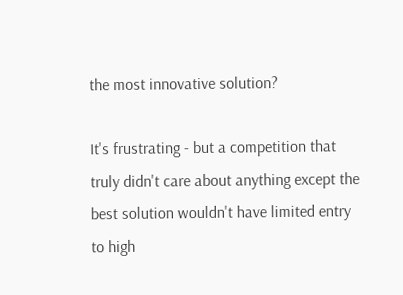the most innovative solution?

It's frustrating - but a competition that truly didn't care about anything except the best solution wouldn't have limited entry to high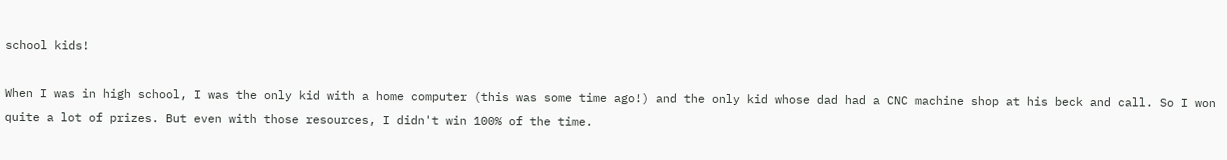school kids!

When I was in high school, I was the only kid with a home computer (this was some time ago!) and the only kid whose dad had a CNC machine shop at his beck and call. So I won quite a lot of prizes. But even with those resources, I didn't win 100% of the time.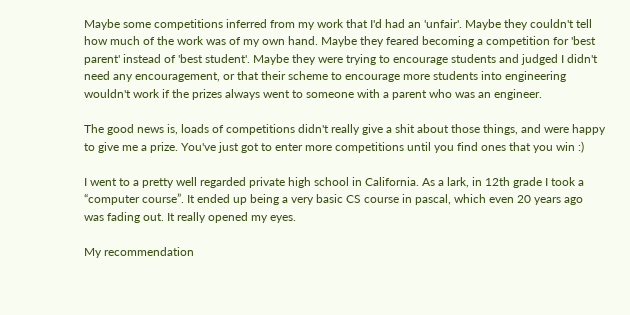Maybe some competitions inferred from my work that I'd had an 'unfair'. Maybe they couldn't tell how much of the work was of my own hand. Maybe they feared becoming a competition for 'best parent' instead of 'best student'. Maybe they were trying to encourage students and judged I didn't need any encouragement, or that their scheme to encourage more students into engineering wouldn't work if the prizes always went to someone with a parent who was an engineer.

The good news is, loads of competitions didn't really give a shit about those things, and were happy to give me a prize. You've just got to enter more competitions until you find ones that you win :)

I went to a pretty well regarded private high school in California. As a lark, in 12th grade I took a “computer course”. It ended up being a very basic CS course in pascal, which even 20 years ago was fading out. It really opened my eyes.

My recommendation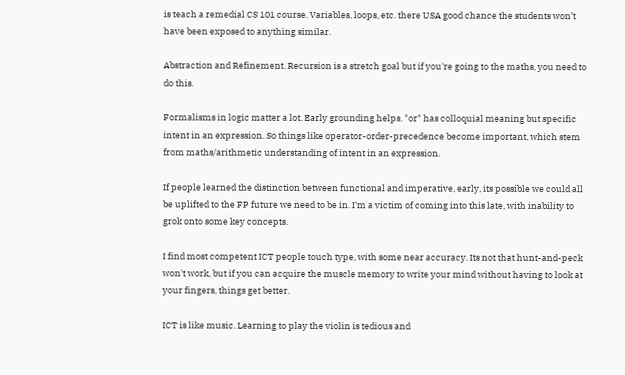is teach a remedial CS 101 course. Variables, loops, etc. there USA good chance the students won’t have been exposed to anything similar.

Abstraction and Refinement. Recursion is a stretch goal but if you're going to the maths, you need to do this.

Formalisms in logic matter a lot. Early grounding helps. "or" has colloquial meaning but specific intent in an expression. So things like operator-order-precedence become important, which stem from maths/arithmetic understanding of intent in an expression.

If people learned the distinction between functional and imperative, early, its possible we could all be uplifted to the FP future we need to be in. I'm a victim of coming into this late, with inability to grok onto some key concepts.

I find most competent ICT people touch type, with some near accuracy. Its not that hunt-and-peck won't work, but if you can acquire the muscle memory to write your mind without having to look at your fingers, things get better.

ICT is like music. Learning to play the violin is tedious and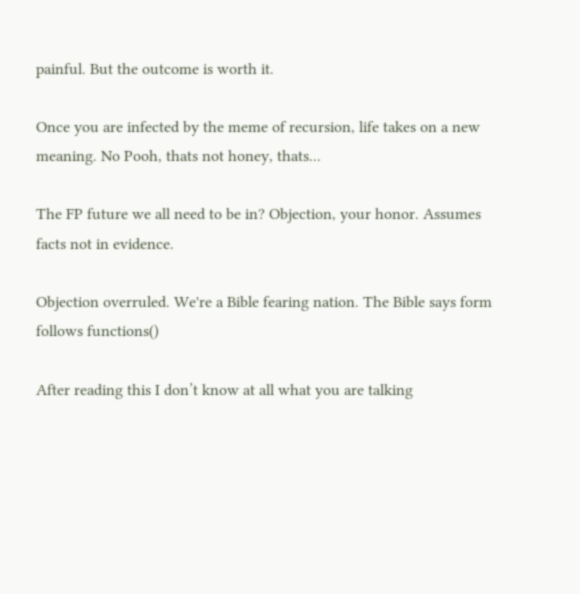painful. But the outcome is worth it.

Once you are infected by the meme of recursion, life takes on a new meaning. No Pooh, thats not honey, thats...

The FP future we all need to be in? Objection, your honor. Assumes facts not in evidence.

Objection overruled. We're a Bible fearing nation. The Bible says form follows functions()

After reading this I don’t know at all what you are talking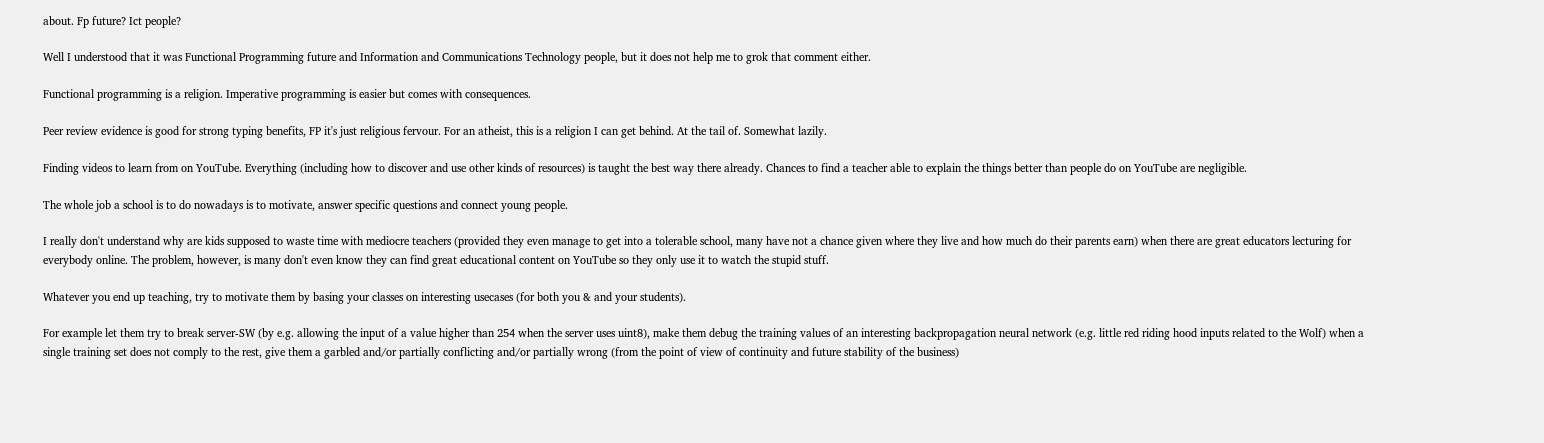about. Fp future? Ict people?

Well I understood that it was Functional Programming future and Information and Communications Technology people, but it does not help me to grok that comment either.

Functional programming is a religion. Imperative programming is easier but comes with consequences.

Peer review evidence is good for strong typing benefits, FP it's just religious fervour. For an atheist, this is a religion I can get behind. At the tail of. Somewhat lazily.

Finding videos to learn from on YouTube. Everything (including how to discover and use other kinds of resources) is taught the best way there already. Chances to find a teacher able to explain the things better than people do on YouTube are negligible.

The whole job a school is to do nowadays is to motivate, answer specific questions and connect young people.

I really don't understand why are kids supposed to waste time with mediocre teachers (provided they even manage to get into a tolerable school, many have not a chance given where they live and how much do their parents earn) when there are great educators lecturing for everybody online. The problem, however, is many don't even know they can find great educational content on YouTube so they only use it to watch the stupid stuff.

Whatever you end up teaching, try to motivate them by basing your classes on interesting usecases (for both you & and your students).

For example let them try to break server-SW (by e.g. allowing the input of a value higher than 254 when the server uses uint8), make them debug the training values of an interesting backpropagation neural network (e.g. little red riding hood inputs related to the Wolf) when a single training set does not comply to the rest, give them a garbled and/or partially conflicting and/or partially wrong (from the point of view of continuity and future stability of the business)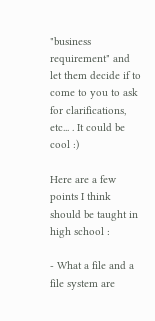"business requirement" and let them decide if to come to you to ask for clarifications, etc... . It could be cool :)

Here are a few points I think should be taught in high school :

- What a file and a file system are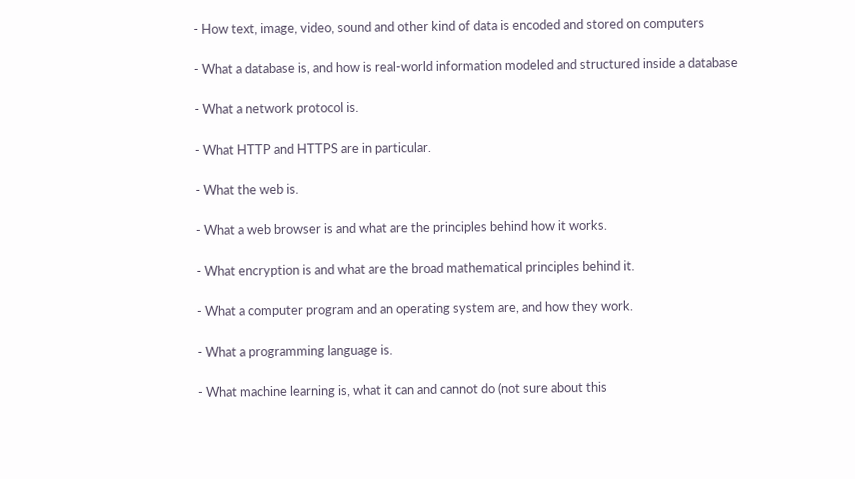- How text, image, video, sound and other kind of data is encoded and stored on computers

- What a database is, and how is real-world information modeled and structured inside a database

- What a network protocol is.

- What HTTP and HTTPS are in particular.

- What the web is.

- What a web browser is and what are the principles behind how it works.

- What encryption is and what are the broad mathematical principles behind it.

- What a computer program and an operating system are, and how they work.

- What a programming language is.

- What machine learning is, what it can and cannot do (not sure about this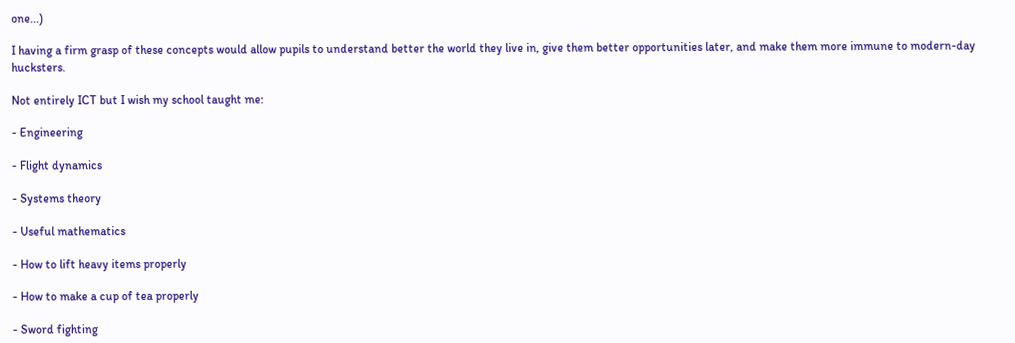one...)

I having a firm grasp of these concepts would allow pupils to understand better the world they live in, give them better opportunities later, and make them more immune to modern-day hucksters.

Not entirely ICT but I wish my school taught me:

- Engineering

- Flight dynamics

- Systems theory

- Useful mathematics

- How to lift heavy items properly

- How to make a cup of tea properly

- Sword fighting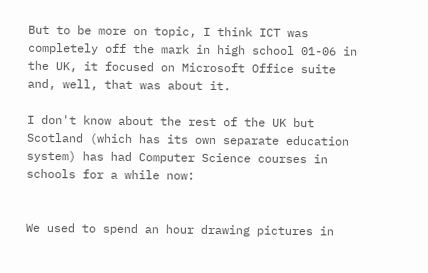But to be more on topic, I think ICT was completely off the mark in high school 01-06 in the UK, it focused on Microsoft Office suite and, well, that was about it.

I don't know about the rest of the UK but Scotland (which has its own separate education system) has had Computer Science courses in schools for a while now:


We used to spend an hour drawing pictures in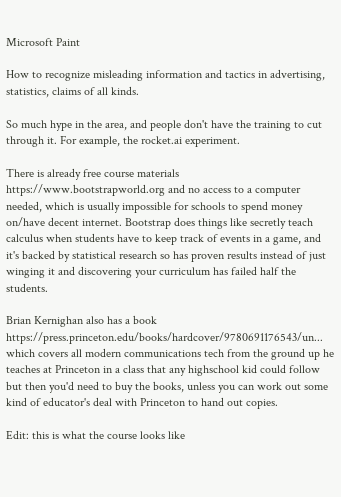Microsoft Paint

How to recognize misleading information and tactics in advertising, statistics, claims of all kinds.

So much hype in the area, and people don't have the training to cut through it. For example, the rocket.ai experiment.

There is already free course materials https://www.bootstrapworld.org and no access to a computer needed, which is usually impossible for schools to spend money on/have decent internet. Bootstrap does things like secretly teach calculus when students have to keep track of events in a game, and it's backed by statistical research so has proven results instead of just winging it and discovering your curriculum has failed half the students.

Brian Kernighan also has a book https://press.princeton.edu/books/hardcover/9780691176543/un... which covers all modern communications tech from the ground up he teaches at Princeton in a class that any highschool kid could follow but then you'd need to buy the books, unless you can work out some kind of educator's deal with Princeton to hand out copies.

Edit: this is what the course looks like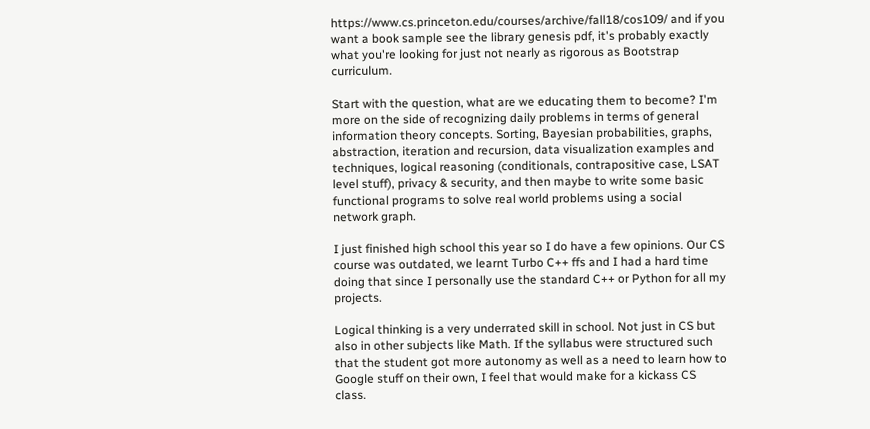https://www.cs.princeton.edu/courses/archive/fall18/cos109/ and if you want a book sample see the library genesis pdf, it's probably exactly what you're looking for just not nearly as rigorous as Bootstrap curriculum.

Start with the question, what are we educating them to become? I'm more on the side of recognizing daily problems in terms of general information theory concepts. Sorting, Bayesian probabilities, graphs, abstraction, iteration and recursion, data visualization examples and techniques, logical reasoning (conditionals, contrapositive case, LSAT level stuff), privacy & security, and then maybe to write some basic functional programs to solve real world problems using a social network graph.

I just finished high school this year so I do have a few opinions. Our CS course was outdated, we learnt Turbo C++ ffs and I had a hard time doing that since I personally use the standard C++ or Python for all my projects.

Logical thinking is a very underrated skill in school. Not just in CS but also in other subjects like Math. If the syllabus were structured such that the student got more autonomy as well as a need to learn how to Google stuff on their own, I feel that would make for a kickass CS class.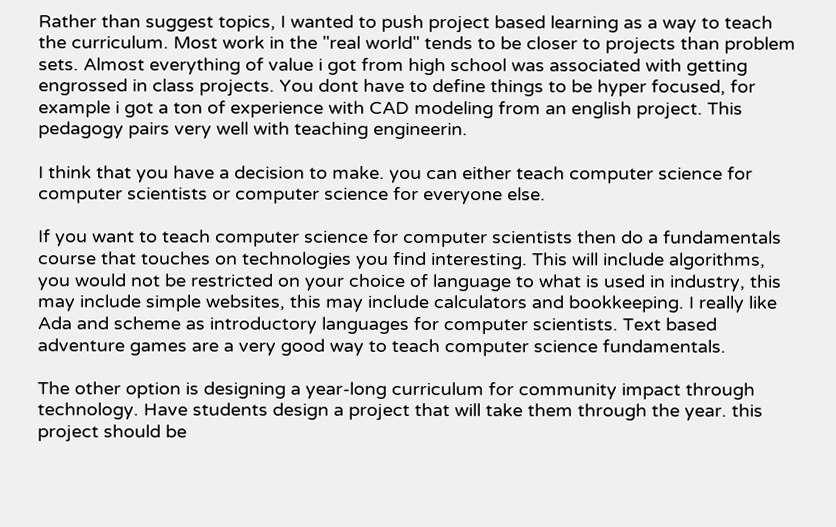Rather than suggest topics, I wanted to push project based learning as a way to teach the curriculum. Most work in the "real world" tends to be closer to projects than problem sets. Almost everything of value i got from high school was associated with getting engrossed in class projects. You dont have to define things to be hyper focused, for example i got a ton of experience with CAD modeling from an english project. This pedagogy pairs very well with teaching engineerin.

I think that you have a decision to make. you can either teach computer science for computer scientists or computer science for everyone else.

If you want to teach computer science for computer scientists then do a fundamentals course that touches on technologies you find interesting. This will include algorithms, you would not be restricted on your choice of language to what is used in industry, this may include simple websites, this may include calculators and bookkeeping. I really like Ada and scheme as introductory languages for computer scientists. Text based adventure games are a very good way to teach computer science fundamentals.

The other option is designing a year-long curriculum for community impact through technology. Have students design a project that will take them through the year. this project should be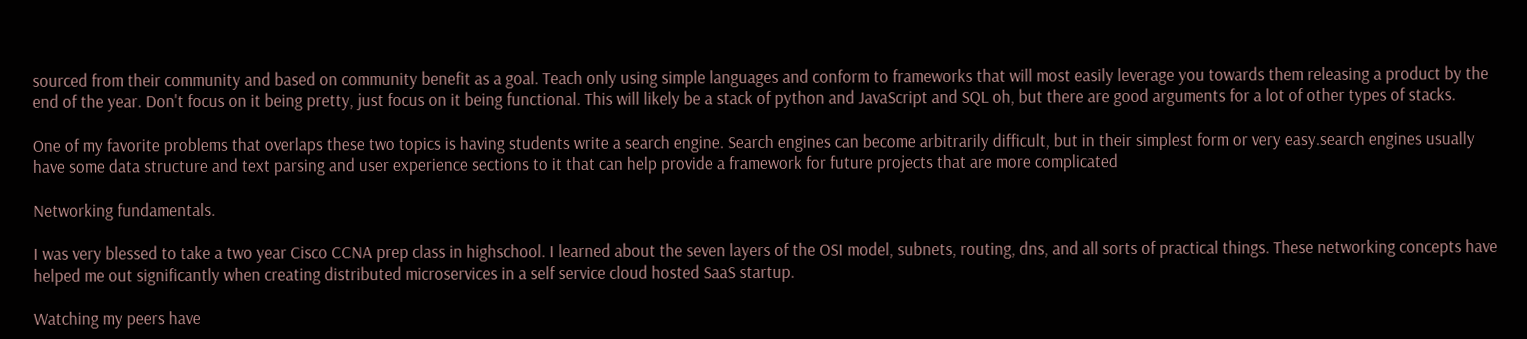sourced from their community and based on community benefit as a goal. Teach only using simple languages and conform to frameworks that will most easily leverage you towards them releasing a product by the end of the year. Don't focus on it being pretty, just focus on it being functional. This will likely be a stack of python and JavaScript and SQL oh, but there are good arguments for a lot of other types of stacks.

One of my favorite problems that overlaps these two topics is having students write a search engine. Search engines can become arbitrarily difficult, but in their simplest form or very easy.search engines usually have some data structure and text parsing and user experience sections to it that can help provide a framework for future projects that are more complicated

Networking fundamentals.

I was very blessed to take a two year Cisco CCNA prep class in highschool. I learned about the seven layers of the OSI model, subnets, routing, dns, and all sorts of practical things. These networking concepts have helped me out significantly when creating distributed microservices in a self service cloud hosted SaaS startup.

Watching my peers have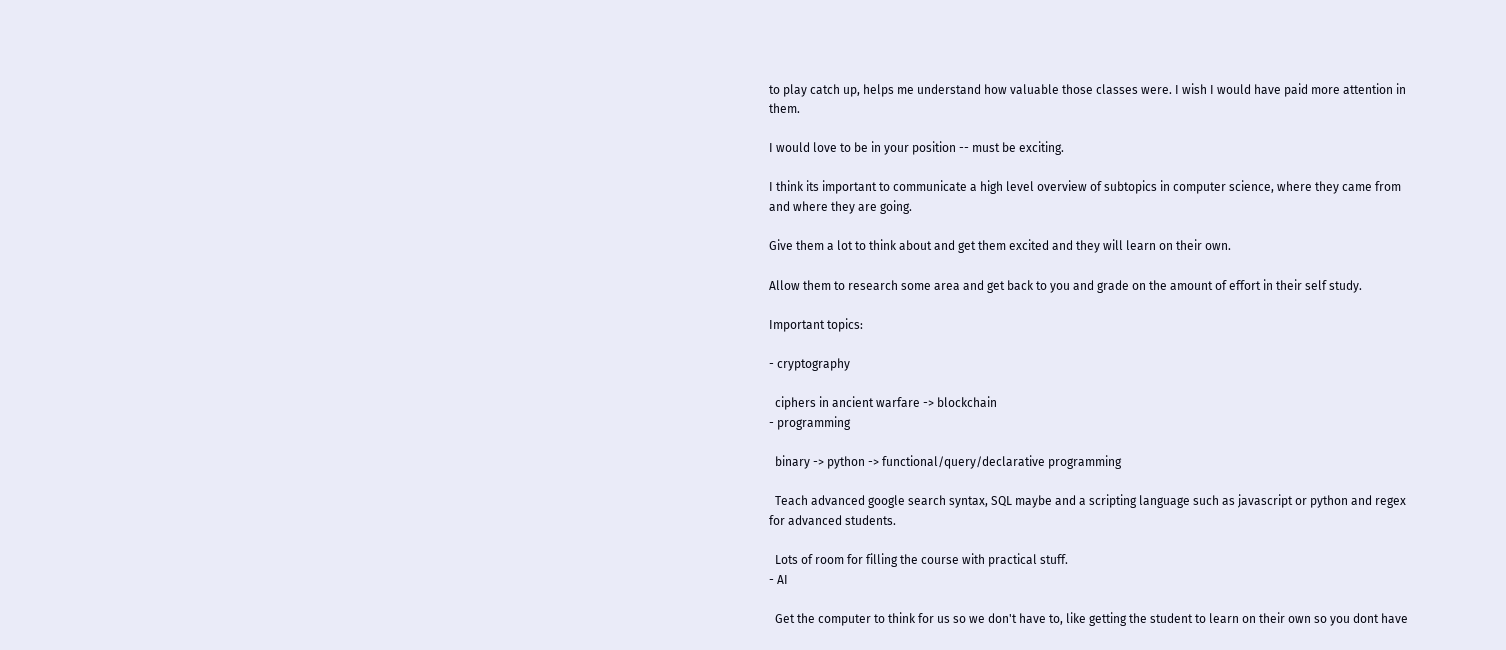to play catch up, helps me understand how valuable those classes were. I wish I would have paid more attention in them.

I would love to be in your position -- must be exciting.

I think its important to communicate a high level overview of subtopics in computer science, where they came from and where they are going.

Give them a lot to think about and get them excited and they will learn on their own.

Allow them to research some area and get back to you and grade on the amount of effort in their self study.

Important topics:

- cryptography

  ciphers in ancient warfare -> blockchain
- programming

  binary -> python -> functional/query/declarative programming

  Teach advanced google search syntax, SQL maybe and a scripting language such as javascript or python and regex for advanced students.

  Lots of room for filling the course with practical stuff.
- AI

  Get the computer to think for us so we don't have to, like getting the student to learn on their own so you dont have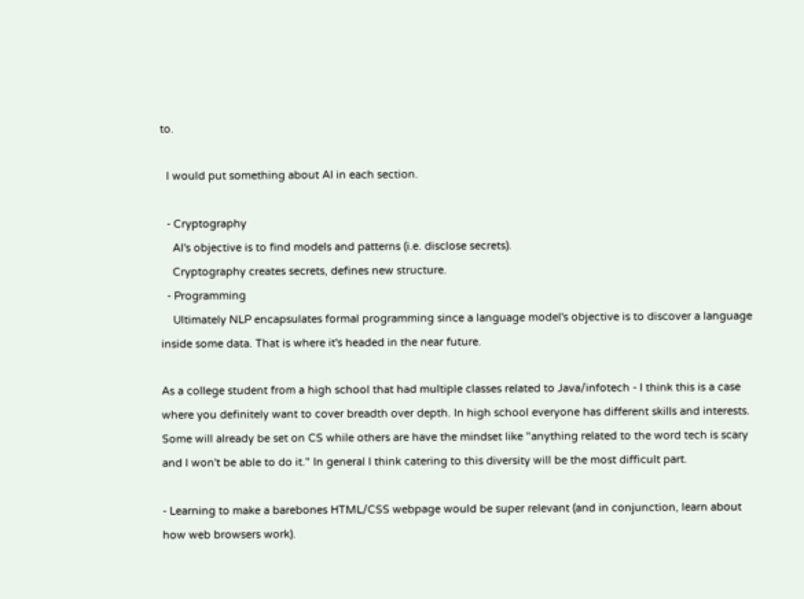to.

  I would put something about AI in each section.

  - Cryptography
    AI's objective is to find models and patterns (i.e. disclose secrets).
    Cryptography creates secrets, defines new structure.
  - Programming
    Ultimately NLP encapsulates formal programming since a language model's objective is to discover a language inside some data. That is where it's headed in the near future.

As a college student from a high school that had multiple classes related to Java/infotech - I think this is a case where you definitely want to cover breadth over depth. In high school everyone has different skills and interests. Some will already be set on CS while others are have the mindset like "anything related to the word tech is scary and I won't be able to do it." In general I think catering to this diversity will be the most difficult part.

- Learning to make a barebones HTML/CSS webpage would be super relevant (and in conjunction, learn about how web browsers work).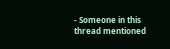- Someone in this thread mentioned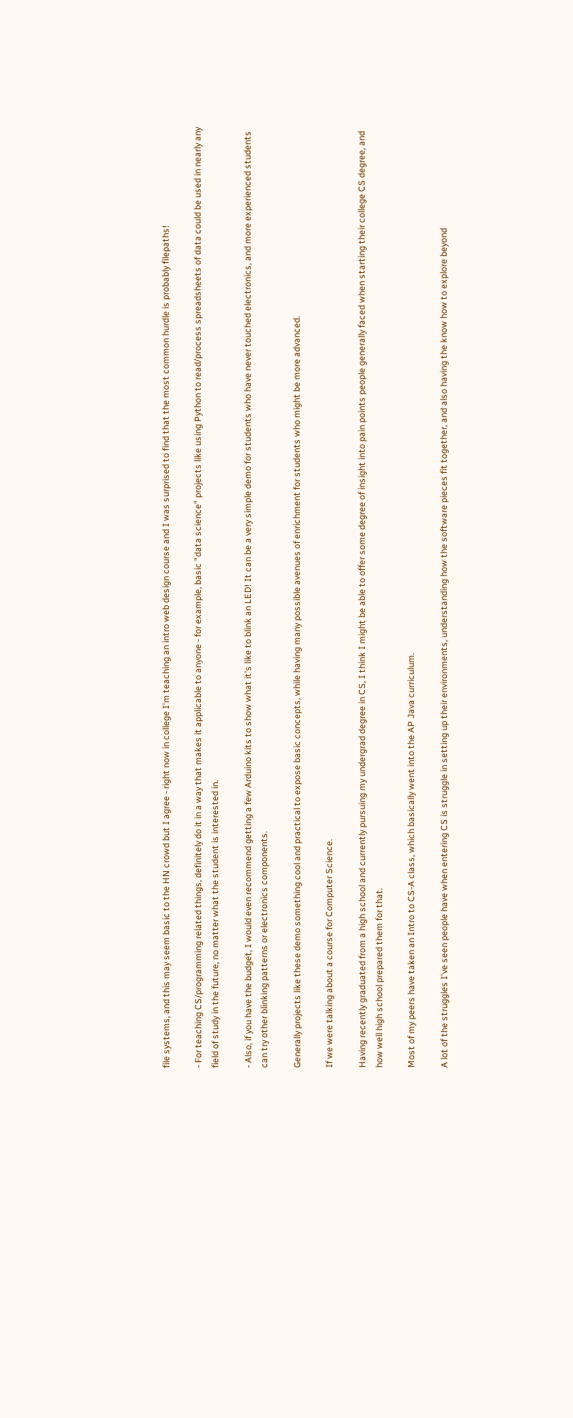file systems, and this may seem basic to the HN crowd but I agree - right now in college I'm teaching an intro web design course and I was surprised to find that the most common hurdle is probably filepaths!

- For teaching CS/programming related things, definitely do it in a way that makes it applicable to anyone - for example, basic "data science" projects like using Python to read/process spreadsheets of data could be used in nearly any field of study in the future, no matter what the student is interested in.

- Also, if you have the budget, I would even recommend getting a few Arduino kits to show what it's like to blink an LED! It can be a very simple demo for students who have never touched electronics, and more experienced students can try other blinking patterns or electronics components.

Generally projects like these demo something cool and practical to expose basic concepts, while having many possible avenues of enrichment for students who might be more advanced.

If we were talking about a course for Computer Science.

Having recently graduated from a high school and currently pursuing my undergrad degree in CS, I think I might be able to offer some degree of insight into pain points people generally faced when starting their college CS degree, and how well high school prepared them for that.

Most of my peers have taken an Intro to CS-A class, which basically went into the AP Java curriculum.

A lot of the struggles I've seen people have when entering CS is struggle in setting up their environments, understanding how the software pieces fit together, and also having the know how to explore beyond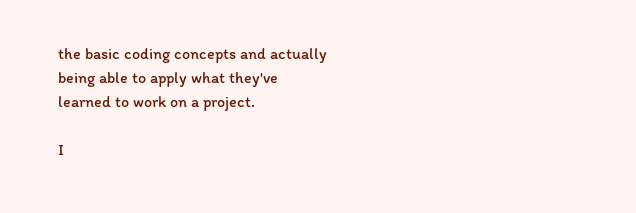the basic coding concepts and actually being able to apply what they've learned to work on a project.

I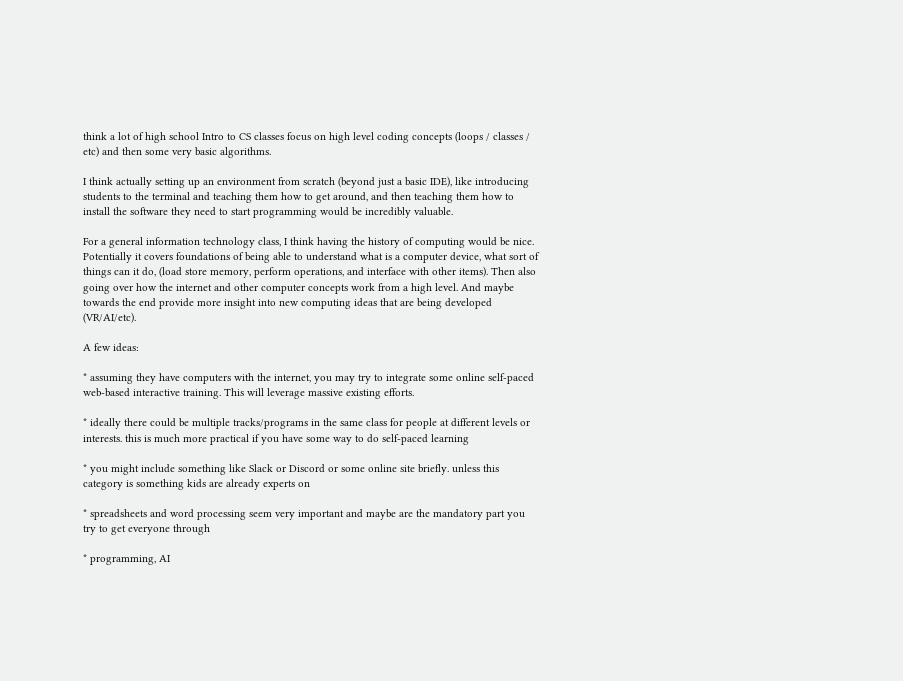think a lot of high school Intro to CS classes focus on high level coding concepts (loops / classes / etc) and then some very basic algorithms.

I think actually setting up an environment from scratch (beyond just a basic IDE), like introducing students to the terminal and teaching them how to get around, and then teaching them how to install the software they need to start programming would be incredibly valuable.

For a general information technology class, I think having the history of computing would be nice. Potentially it covers foundations of being able to understand what is a computer device, what sort of things can it do, (load store memory, perform operations, and interface with other items). Then also going over how the internet and other computer concepts work from a high level. And maybe towards the end provide more insight into new computing ideas that are being developed (VR/AI/etc).

A few ideas:

* assuming they have computers with the internet, you may try to integrate some online self-paced web-based interactive training. This will leverage massive existing efforts.

* ideally there could be multiple tracks/programs in the same class for people at different levels or interests. this is much more practical if you have some way to do self-paced learning

* you might include something like Slack or Discord or some online site briefly. unless this category is something kids are already experts on

* spreadsheets and word processing seem very important and maybe are the mandatory part you try to get everyone through

* programming, AI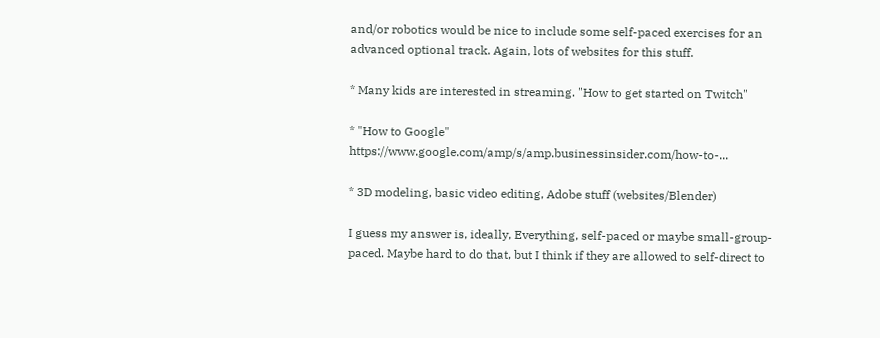and/or robotics would be nice to include some self-paced exercises for an advanced optional track. Again, lots of websites for this stuff.

* Many kids are interested in streaming. "How to get started on Twitch"

* "How to Google" https://www.google.com/amp/s/amp.businessinsider.com/how-to-...

* 3D modeling, basic video editing, Adobe stuff (websites/Blender)

I guess my answer is, ideally, Everything, self-paced or maybe small-group-paced. Maybe hard to do that, but I think if they are allowed to self-direct to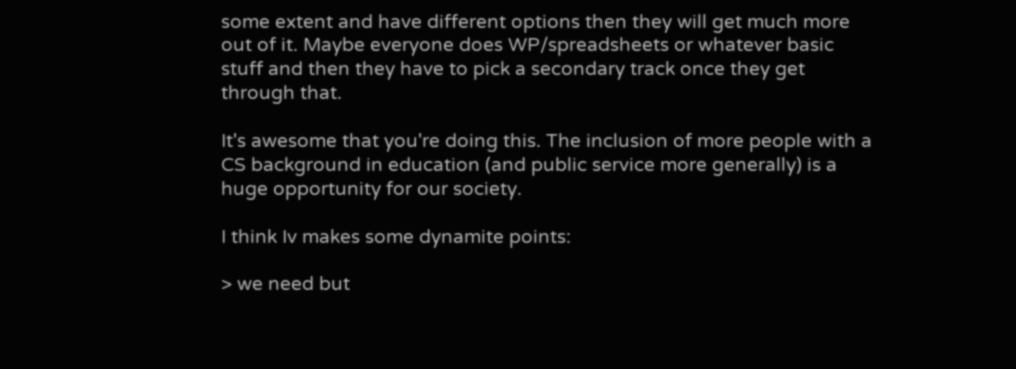some extent and have different options then they will get much more out of it. Maybe everyone does WP/spreadsheets or whatever basic stuff and then they have to pick a secondary track once they get through that.

It's awesome that you're doing this. The inclusion of more people with a CS background in education (and public service more generally) is a huge opportunity for our society.

I think Iv makes some dynamite points:

> we need but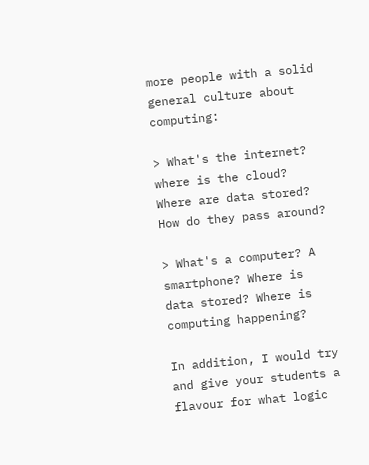more people with a solid general culture about computing:

> What's the internet? where is the cloud? Where are data stored? How do they pass around?

> What's a computer? A smartphone? Where is data stored? Where is computing happening?

In addition, I would try and give your students a flavour for what logic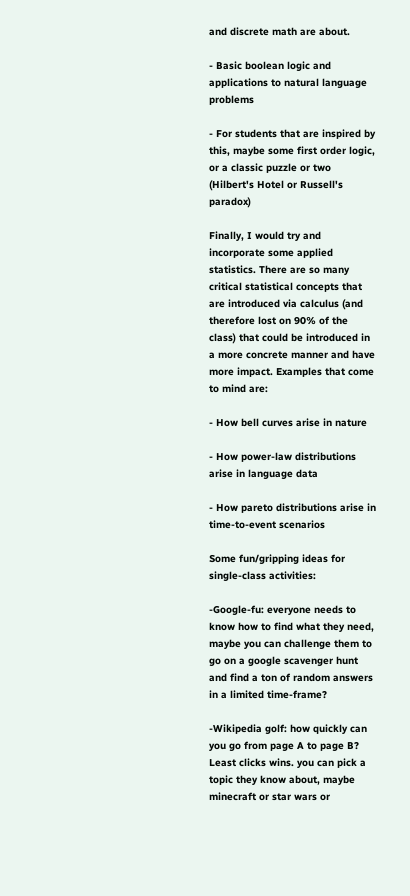and discrete math are about.

- Basic boolean logic and applications to natural language problems

- For students that are inspired by this, maybe some first order logic, or a classic puzzle or two (Hilbert's Hotel or Russell's paradox)

Finally, I would try and incorporate some applied statistics. There are so many critical statistical concepts that are introduced via calculus (and therefore lost on 90% of the class) that could be introduced in a more concrete manner and have more impact. Examples that come to mind are:

- How bell curves arise in nature

- How power-law distributions arise in language data

- How pareto distributions arise in time-to-event scenarios

Some fun/gripping ideas for single-class activities:

-Google-fu: everyone needs to know how to find what they need, maybe you can challenge them to go on a google scavenger hunt and find a ton of random answers in a limited time-frame?

-Wikipedia golf: how quickly can you go from page A to page B? Least clicks wins. you can pick a topic they know about, maybe minecraft or star wars or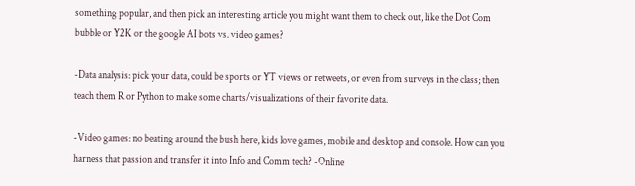something popular, and then pick an interesting article you might want them to check out, like the Dot Com bubble or Y2K or the google AI bots vs. video games?

-Data analysis: pick your data, could be sports or YT views or retweets, or even from surveys in the class; then teach them R or Python to make some charts/visualizations of their favorite data.

-Video games: no beating around the bush here, kids love games, mobile and desktop and console. How can you harness that passion and transfer it into Info and Comm tech? -Online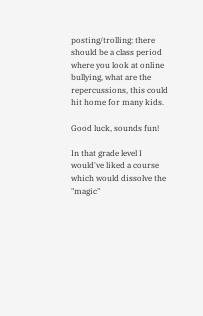posting/trolling: there should be a class period where you look at online bullying, what are the repercussions, this could hit home for many kids.

Good luck, sounds fun!

In that grade level I would've liked a course which would dissolve the "magic"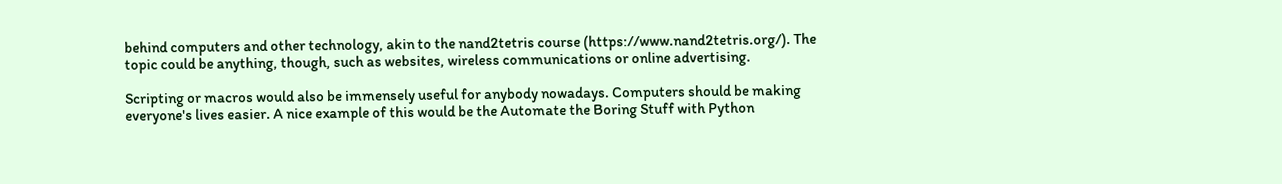behind computers and other technology, akin to the nand2tetris course (https://www.nand2tetris.org/). The topic could be anything, though, such as websites, wireless communications or online advertising.

Scripting or macros would also be immensely useful for anybody nowadays. Computers should be making everyone's lives easier. A nice example of this would be the Automate the Boring Stuff with Python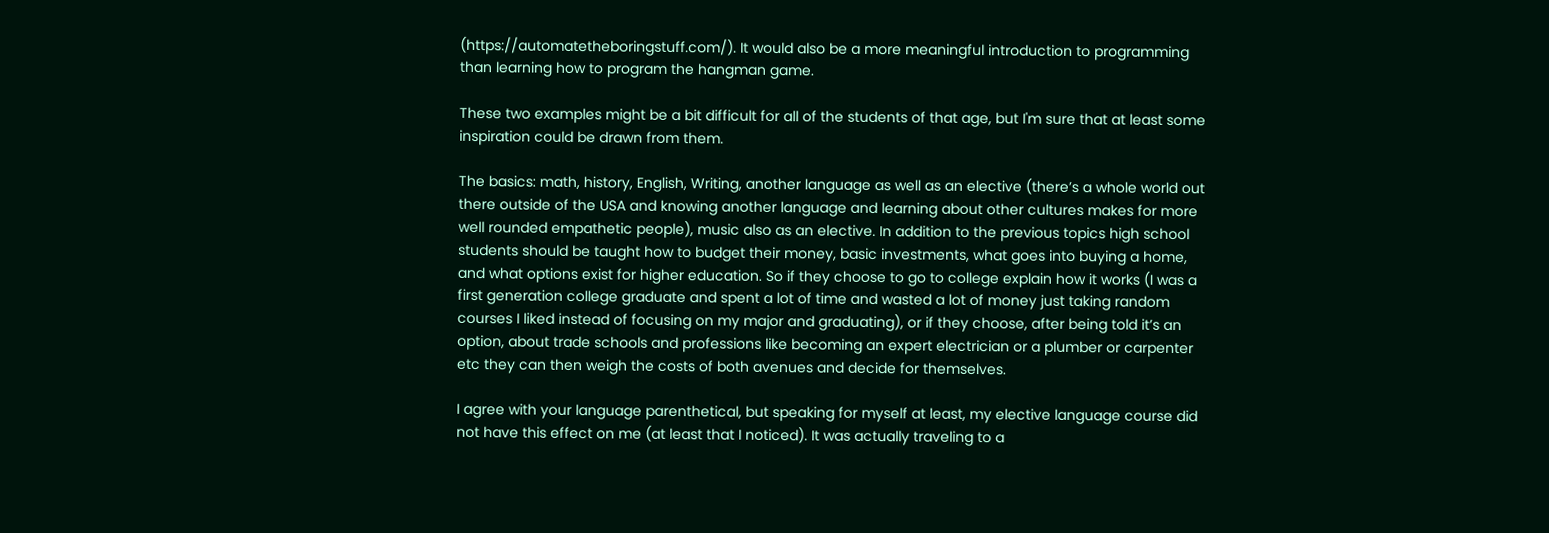(https://automatetheboringstuff.com/). It would also be a more meaningful introduction to programming than learning how to program the hangman game.

These two examples might be a bit difficult for all of the students of that age, but I'm sure that at least some inspiration could be drawn from them.

The basics: math, history, English, Writing, another language as well as an elective (there’s a whole world out there outside of the USA and knowing another language and learning about other cultures makes for more well rounded empathetic people), music also as an elective. In addition to the previous topics high school students should be taught how to budget their money, basic investments, what goes into buying a home, and what options exist for higher education. So if they choose to go to college explain how it works (I was a first generation college graduate and spent a lot of time and wasted a lot of money just taking random courses I liked instead of focusing on my major and graduating), or if they choose, after being told it’s an option, about trade schools and professions like becoming an expert electrician or a plumber or carpenter etc they can then weigh the costs of both avenues and decide for themselves.

I agree with your language parenthetical, but speaking for myself at least, my elective language course did not have this effect on me (at least that I noticed). It was actually traveling to a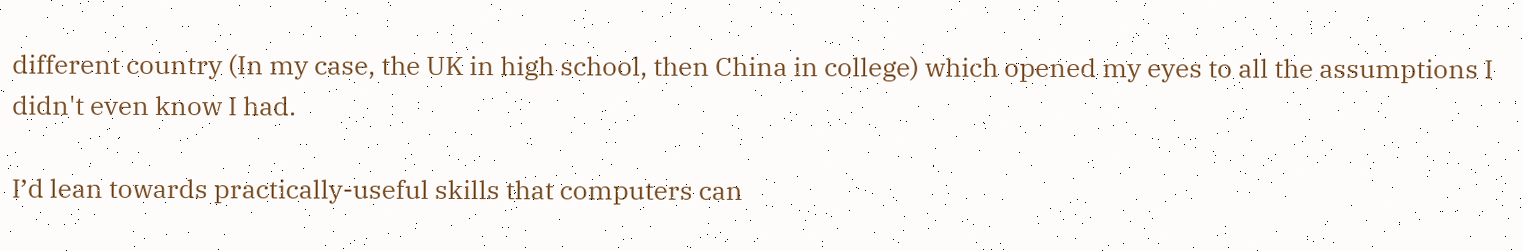different country (In my case, the UK in high school, then China in college) which opened my eyes to all the assumptions I didn't even know I had.

I’d lean towards practically-useful skills that computers can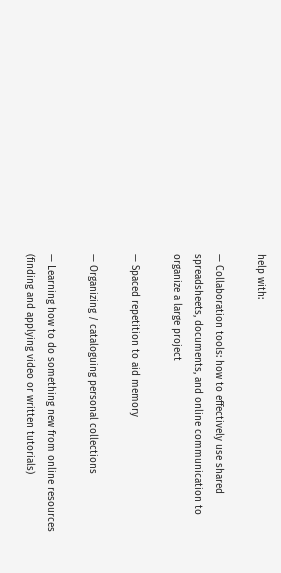help with:

— Collaboration tools: how to effectively use shared spreadsheets, documents, and online communication to organize a large project

— Spaced repetition to aid memory

— Organizing / cataloguing personal collections

— Learning how to do something new from online resources (finding and applying video or written tutorials)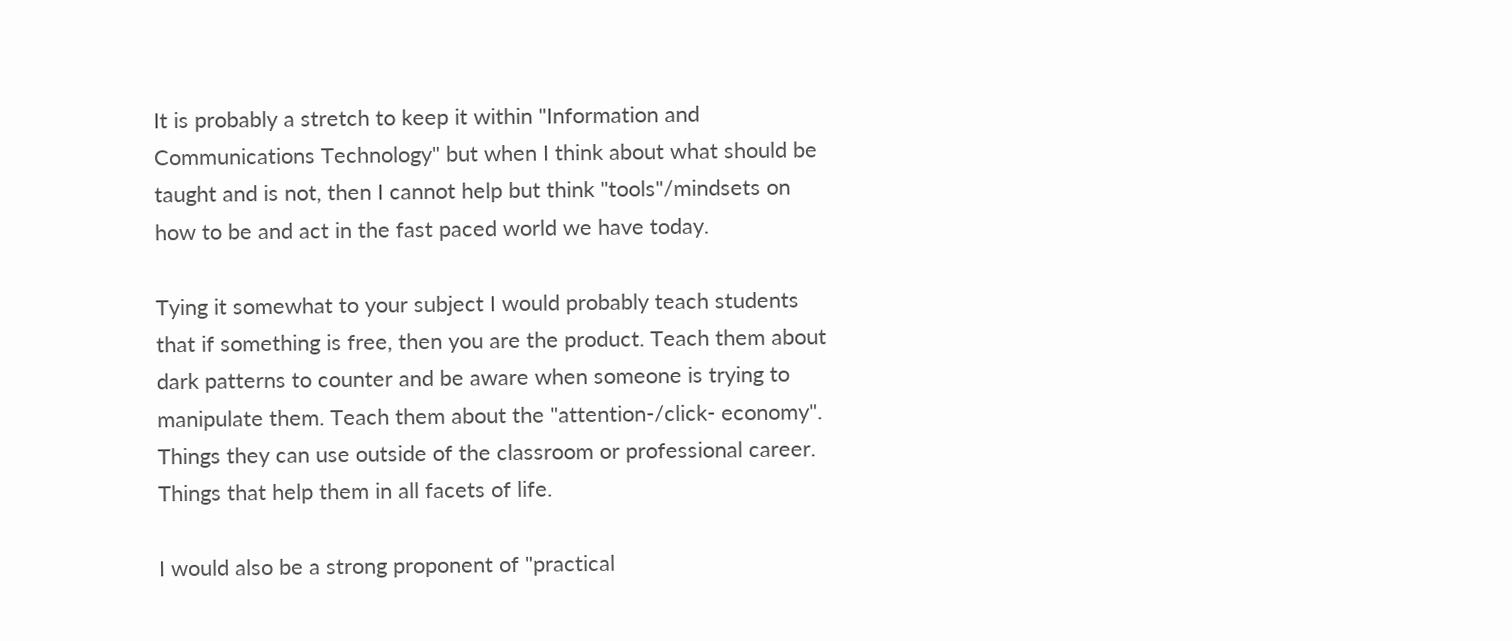It is probably a stretch to keep it within "Information and Communications Technology" but when I think about what should be taught and is not, then I cannot help but think "tools"/mindsets on how to be and act in the fast paced world we have today.

Tying it somewhat to your subject I would probably teach students that if something is free, then you are the product. Teach them about dark patterns to counter and be aware when someone is trying to manipulate them. Teach them about the "attention-/click- economy". Things they can use outside of the classroom or professional career. Things that help them in all facets of life.

I would also be a strong proponent of "practical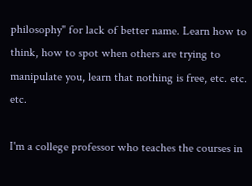philosophy" for lack of better name. Learn how to think, how to spot when others are trying to manipulate you, learn that nothing is free, etc. etc. etc.

I'm a college professor who teaches the courses in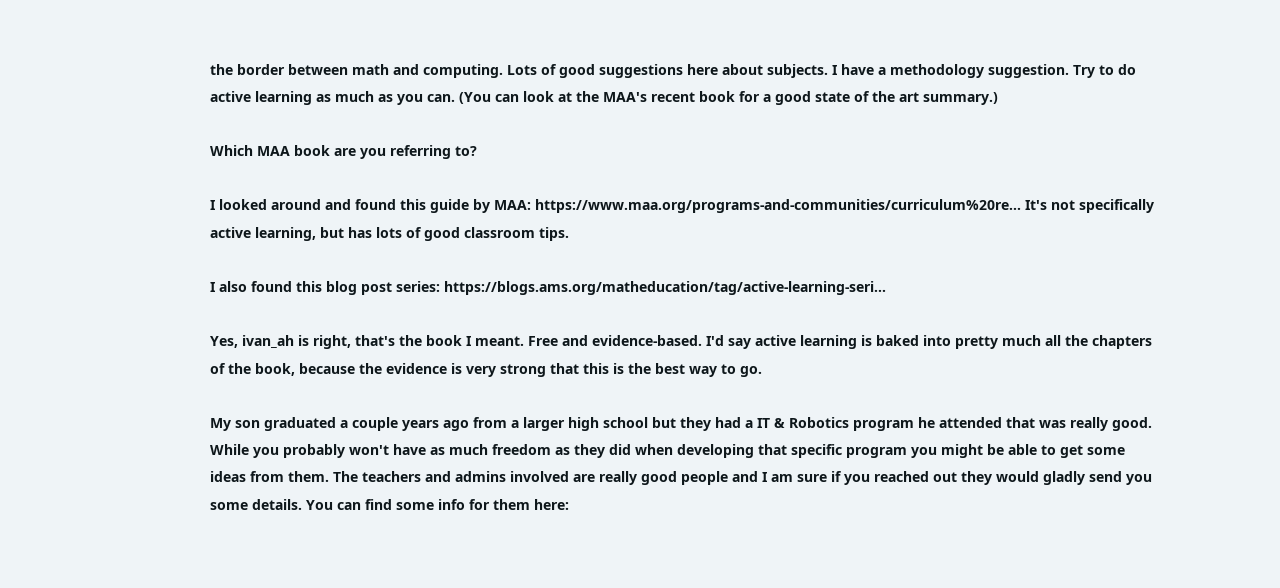the border between math and computing. Lots of good suggestions here about subjects. I have a methodology suggestion. Try to do active learning as much as you can. (You can look at the MAA's recent book for a good state of the art summary.)

Which MAA book are you referring to?

I looked around and found this guide by MAA: https://www.maa.org/programs-and-communities/curriculum%20re... It's not specifically active learning, but has lots of good classroom tips.

I also found this blog post series: https://blogs.ams.org/matheducation/tag/active-learning-seri...

Yes, ivan_ah is right, that's the book I meant. Free and evidence-based. I'd say active learning is baked into pretty much all the chapters of the book, because the evidence is very strong that this is the best way to go.

My son graduated a couple years ago from a larger high school but they had a IT & Robotics program he attended that was really good. While you probably won't have as much freedom as they did when developing that specific program you might be able to get some ideas from them. The teachers and admins involved are really good people and I am sure if you reached out they would gladly send you some details. You can find some info for them here: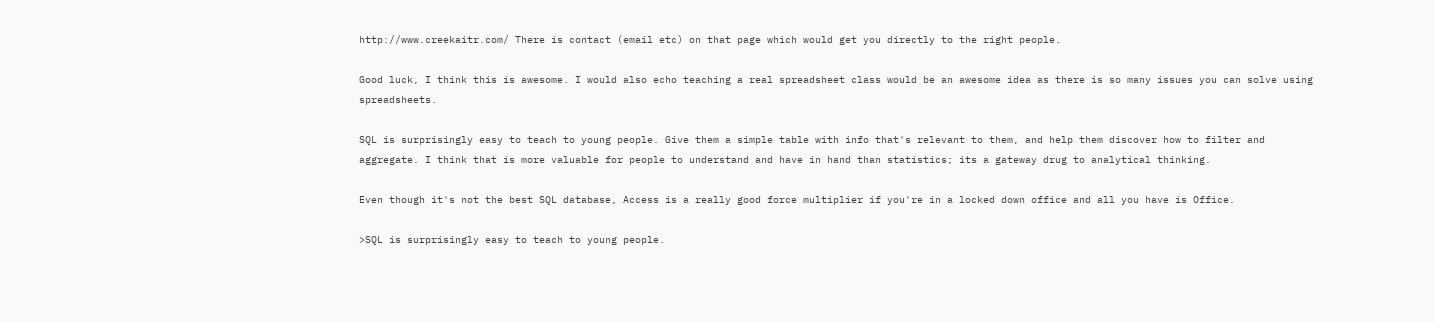http://www.creekaitr.com/ There is contact (email etc) on that page which would get you directly to the right people.

Good luck, I think this is awesome. I would also echo teaching a real spreadsheet class would be an awesome idea as there is so many issues you can solve using spreadsheets.

SQL is surprisingly easy to teach to young people. Give them a simple table with info that's relevant to them, and help them discover how to filter and aggregate. I think that is more valuable for people to understand and have in hand than statistics; its a gateway drug to analytical thinking.

Even though it's not the best SQL database, Access is a really good force multiplier if you're in a locked down office and all you have is Office.

>SQL is surprisingly easy to teach to young people.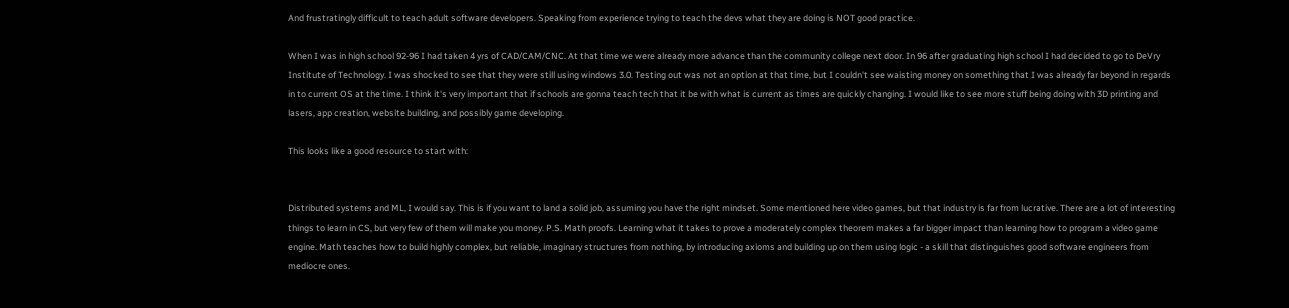And frustratingly difficult to teach adult software developers. Speaking from experience trying to teach the devs what they are doing is NOT good practice.

When I was in high school 92-96 I had taken 4 yrs of CAD/CAM/CNC. At that time we were already more advance than the community college next door. In 96 after graduating high school I had decided to go to DeVry Institute of Technology. I was shocked to see that they were still using windows 3.0. Testing out was not an option at that time, but I couldn't see waisting money on something that I was already far beyond in regards in to current OS at the time. I think it's very important that if schools are gonna teach tech that it be with what is current as times are quickly changing. I would like to see more stuff being doing with 3D printing and lasers, app creation, website building, and possibly game developing.

This looks like a good resource to start with:


Distributed systems and ML, I would say. This is if you want to land a solid job, assuming you have the right mindset. Some mentioned here video games, but that industry is far from lucrative. There are a lot of interesting things to learn in CS, but very few of them will make you money. P.S. Math proofs. Learning what it takes to prove a moderately complex theorem makes a far bigger impact than learning how to program a video game engine. Math teaches how to build highly complex, but reliable, imaginary structures from nothing, by introducing axioms and building up on them using logic - a skill that distinguishes good software engineers from mediocre ones.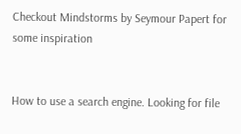Checkout Mindstorms by Seymour Papert for some inspiration


How to use a search engine. Looking for file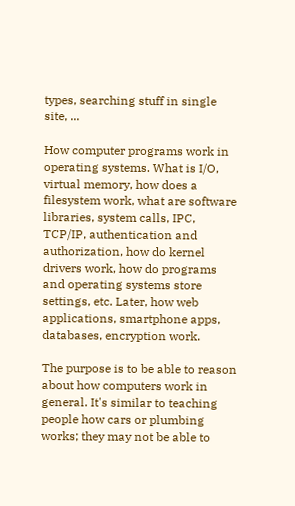types, searching stuff in single site, ...

How computer programs work in operating systems. What is I/O, virtual memory, how does a filesystem work, what are software libraries, system calls, IPC, TCP/IP, authentication and authorization, how do kernel drivers work, how do programs and operating systems store settings, etc. Later, how web applications, smartphone apps, databases, encryption work.

The purpose is to be able to reason about how computers work in general. It's similar to teaching people how cars or plumbing works; they may not be able to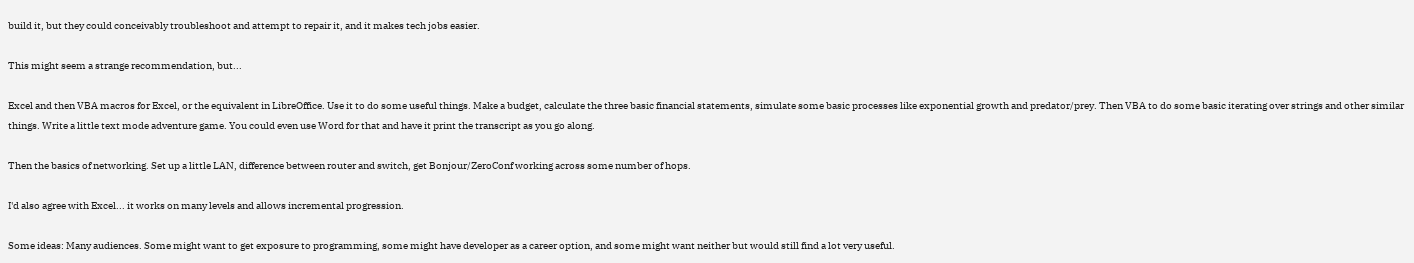build it, but they could conceivably troubleshoot and attempt to repair it, and it makes tech jobs easier.

This might seem a strange recommendation, but...

Excel and then VBA macros for Excel, or the equivalent in LibreOffice. Use it to do some useful things. Make a budget, calculate the three basic financial statements, simulate some basic processes like exponential growth and predator/prey. Then VBA to do some basic iterating over strings and other similar things. Write a little text mode adventure game. You could even use Word for that and have it print the transcript as you go along.

Then the basics of networking. Set up a little LAN, difference between router and switch, get Bonjour/ZeroConf working across some number of hops.

I'd also agree with Excel... it works on many levels and allows incremental progression.

Some ideas: Many audiences. Some might want to get exposure to programming, some might have developer as a career option, and some might want neither but would still find a lot very useful.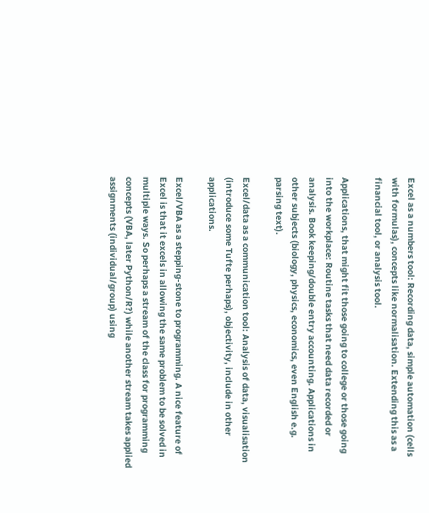Excel as a numbers tool: Recording data, simple automation (cells with formulas), concepts like normalisation. Extending this as a financial tool, or analysis tool.

Applications, that might fit those going to college or those going into the workplace: Routine tasks that need data recorded or analysis. Book keeping/double entry accounting. Applications in other subjects (biology, physics, economics, even English e.g. parsing text).

Excel/data as a communication tool: Analysis of data, visualisation (introduce some Tufte perhaps), objectivity, include in other applications.

Excel/VBA as a stepping-stone to programming. A nice feature of Excel is that it excels in allowing the same problem to be solved in multiple ways. So perhaps a stream of the class for programming concepts (VBA, later Python/R?) while another stream takes applied assignments (individual/group) using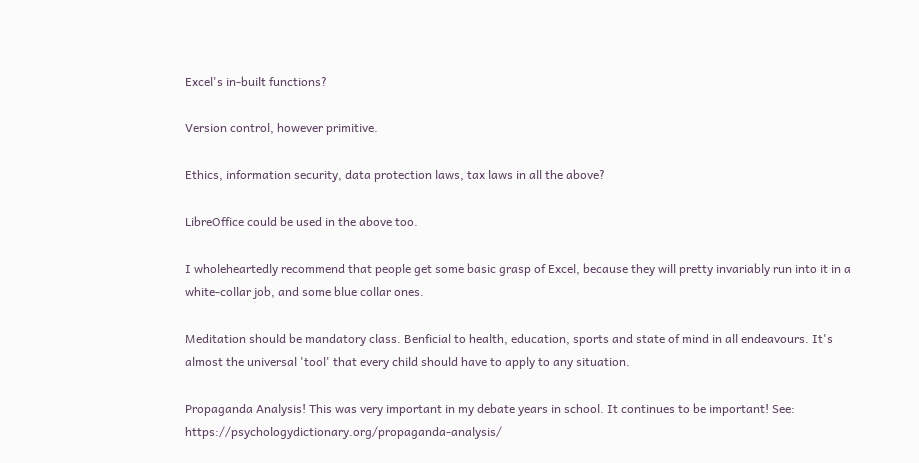Excel's in-built functions?

Version control, however primitive.

Ethics, information security, data protection laws, tax laws in all the above?

LibreOffice could be used in the above too.

I wholeheartedly recommend that people get some basic grasp of Excel, because they will pretty invariably run into it in a white-collar job, and some blue collar ones.

Meditation should be mandatory class. Benficial to health, education, sports and state of mind in all endeavours. It's almost the universal 'tool' that every child should have to apply to any situation.

Propaganda Analysis! This was very important in my debate years in school. It continues to be important! See: https://psychologydictionary.org/propaganda-analysis/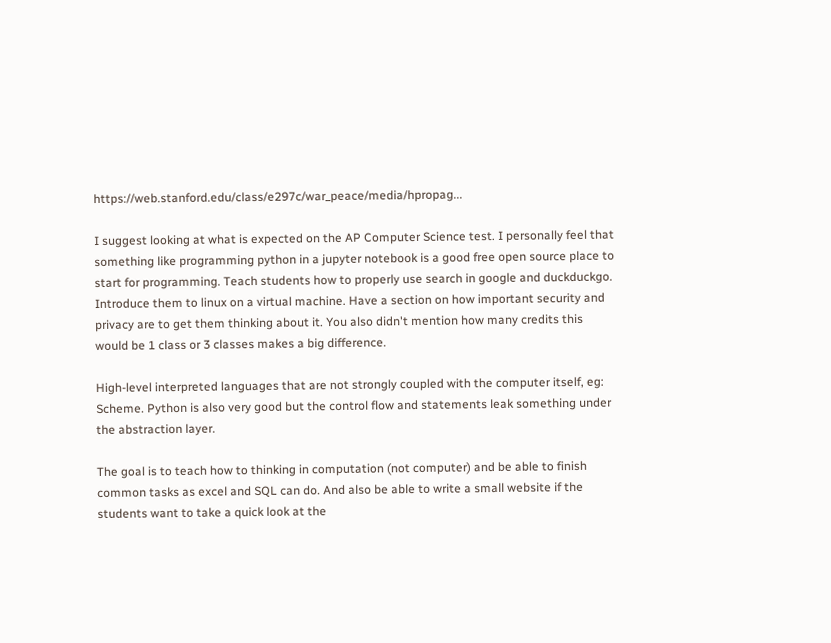https://web.stanford.edu/class/e297c/war_peace/media/hpropag...

I suggest looking at what is expected on the AP Computer Science test. I personally feel that something like programming python in a jupyter notebook is a good free open source place to start for programming. Teach students how to properly use search in google and duckduckgo. Introduce them to linux on a virtual machine. Have a section on how important security and privacy are to get them thinking about it. You also didn't mention how many credits this would be 1 class or 3 classes makes a big difference.

High-level interpreted languages that are not strongly coupled with the computer itself, eg: Scheme. Python is also very good but the control flow and statements leak something under the abstraction layer.

The goal is to teach how to thinking in computation (not computer) and be able to finish common tasks as excel and SQL can do. And also be able to write a small website if the students want to take a quick look at the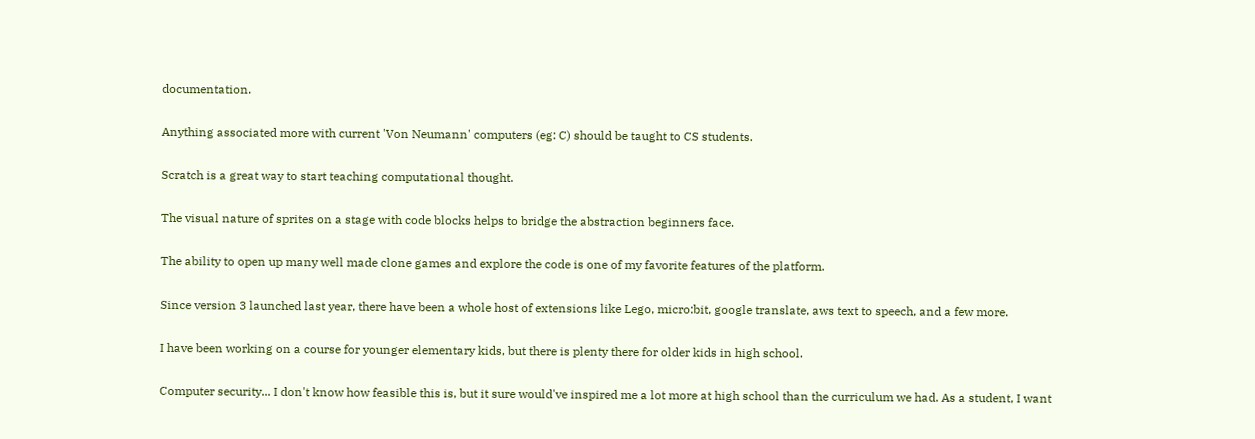documentation.

Anything associated more with current 'Von Neumann' computers (eg: C) should be taught to CS students.

Scratch is a great way to start teaching computational thought.

The visual nature of sprites on a stage with code blocks helps to bridge the abstraction beginners face.

The ability to open up many well made clone games and explore the code is one of my favorite features of the platform.

Since version 3 launched last year, there have been a whole host of extensions like Lego, micro:bit, google translate, aws text to speech, and a few more.

I have been working on a course for younger elementary kids, but there is plenty there for older kids in high school.

Computer security... I don't know how feasible this is, but it sure would've inspired me a lot more at high school than the curriculum we had. As a student, I want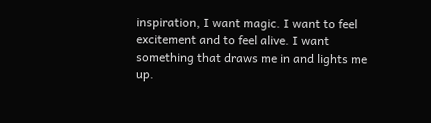inspiration, I want magic. I want to feel excitement and to feel alive. I want something that draws me in and lights me up.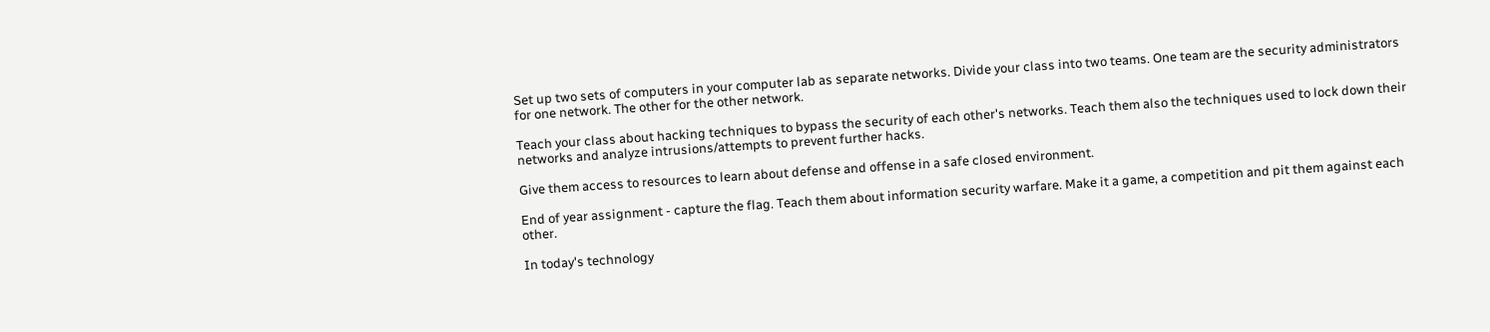Set up two sets of computers in your computer lab as separate networks. Divide your class into two teams. One team are the security administrators for one network. The other for the other network.

Teach your class about hacking techniques to bypass the security of each other's networks. Teach them also the techniques used to lock down their networks and analyze intrusions/attempts to prevent further hacks.

Give them access to resources to learn about defense and offense in a safe closed environment.

End of year assignment - capture the flag. Teach them about information security warfare. Make it a game, a competition and pit them against each other.

In today's technology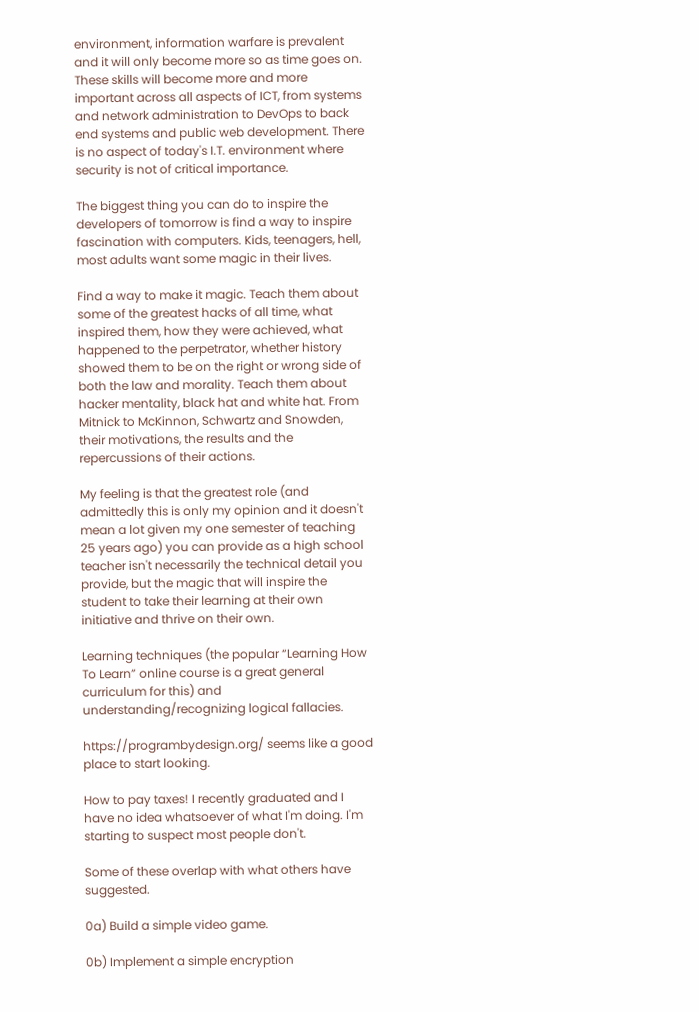environment, information warfare is prevalent and it will only become more so as time goes on. These skills will become more and more important across all aspects of ICT, from systems and network administration to DevOps to back end systems and public web development. There is no aspect of today's I.T. environment where security is not of critical importance.

The biggest thing you can do to inspire the developers of tomorrow is find a way to inspire fascination with computers. Kids, teenagers, hell, most adults want some magic in their lives.

Find a way to make it magic. Teach them about some of the greatest hacks of all time, what inspired them, how they were achieved, what happened to the perpetrator, whether history showed them to be on the right or wrong side of both the law and morality. Teach them about hacker mentality, black hat and white hat. From Mitnick to McKinnon, Schwartz and Snowden, their motivations, the results and the repercussions of their actions.

My feeling is that the greatest role (and admittedly this is only my opinion and it doesn't mean a lot given my one semester of teaching 25 years ago) you can provide as a high school teacher isn't necessarily the technical detail you provide, but the magic that will inspire the student to take their learning at their own initiative and thrive on their own.

Learning techniques (the popular “Learning How To Learn” online course is a great general curriculum for this) and understanding/recognizing logical fallacies.

https://programbydesign.org/ seems like a good place to start looking.

How to pay taxes! I recently graduated and I have no idea whatsoever of what I'm doing. I'm starting to suspect most people don't.

Some of these overlap with what others have suggested.

0a) Build a simple video game.

0b) Implement a simple encryption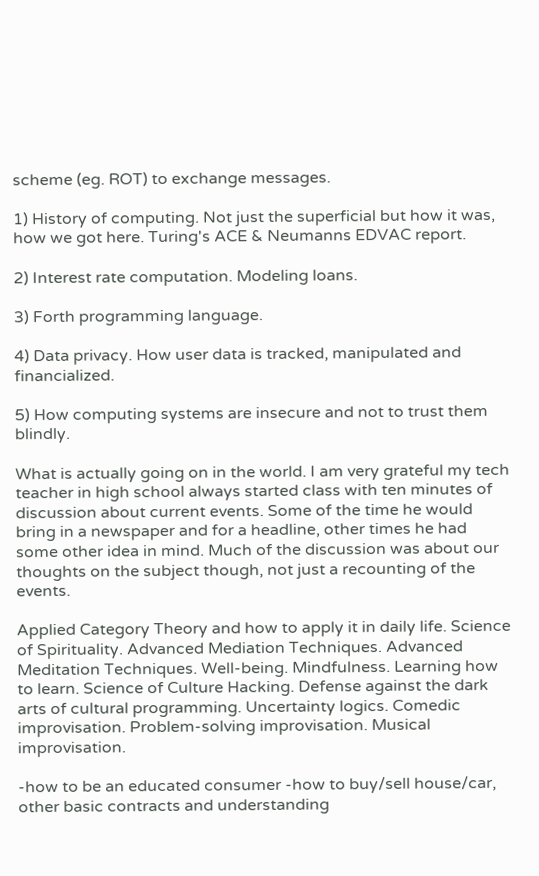scheme (eg. ROT) to exchange messages.

1) History of computing. Not just the superficial but how it was, how we got here. Turing's ACE & Neumanns EDVAC report.

2) Interest rate computation. Modeling loans.

3) Forth programming language.

4) Data privacy. How user data is tracked, manipulated and financialized.

5) How computing systems are insecure and not to trust them blindly.

What is actually going on in the world. I am very grateful my tech teacher in high school always started class with ten minutes of discussion about current events. Some of the time he would bring in a newspaper and for a headline, other times he had some other idea in mind. Much of the discussion was about our thoughts on the subject though, not just a recounting of the events.

Applied Category Theory and how to apply it in daily life. Science of Spirituality. Advanced Mediation Techniques. Advanced Meditation Techniques. Well-being. Mindfulness. Learning how to learn. Science of Culture Hacking. Defense against the dark arts of cultural programming. Uncertainty logics. Comedic improvisation. Problem-solving improvisation. Musical improvisation.

-how to be an educated consumer -how to buy/sell house/car, other basic contracts and understanding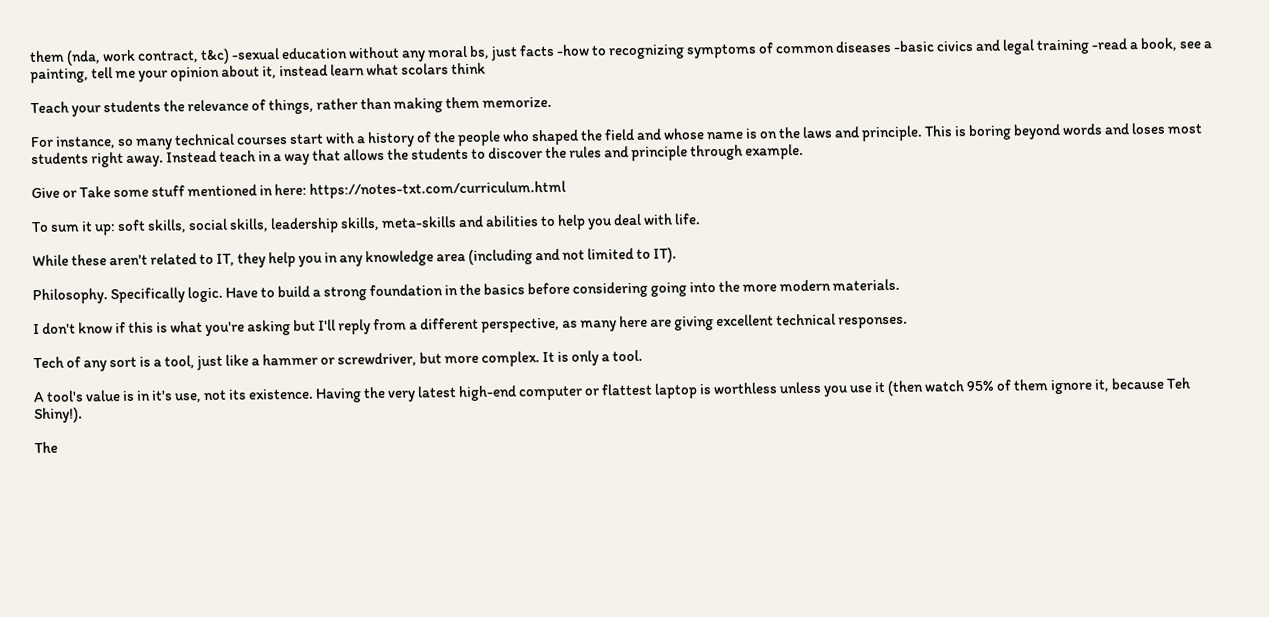them (nda, work contract, t&c) -sexual education without any moral bs, just facts -how to recognizing symptoms of common diseases -basic civics and legal training -read a book, see a painting, tell me your opinion about it, instead learn what scolars think

Teach your students the relevance of things, rather than making them memorize.

For instance, so many technical courses start with a history of the people who shaped the field and whose name is on the laws and principle. This is boring beyond words and loses most students right away. Instead teach in a way that allows the students to discover the rules and principle through example.

Give or Take some stuff mentioned in here: https://notes-txt.com/curriculum.html

To sum it up: soft skills, social skills, leadership skills, meta-skills and abilities to help you deal with life.

While these aren't related to IT, they help you in any knowledge area (including and not limited to IT).

Philosophy. Specifically logic. Have to build a strong foundation in the basics before considering going into the more modern materials.

I don't know if this is what you're asking but I'll reply from a different perspective, as many here are giving excellent technical responses.

Tech of any sort is a tool, just like a hammer or screwdriver, but more complex. It is only a tool.

A tool's value is in it's use, not its existence. Having the very latest high-end computer or flattest laptop is worthless unless you use it (then watch 95% of them ignore it, because Teh Shiny!).

The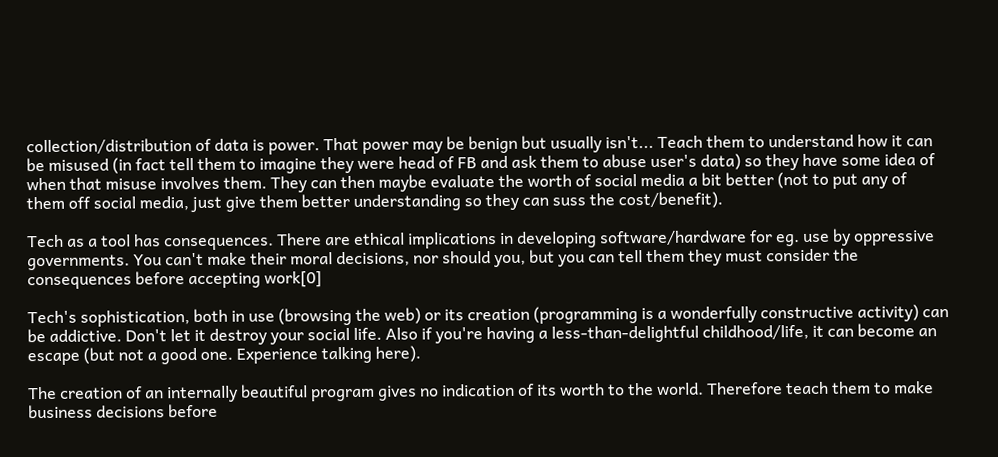collection/distribution of data is power. That power may be benign but usually isn't... Teach them to understand how it can be misused (in fact tell them to imagine they were head of FB and ask them to abuse user's data) so they have some idea of when that misuse involves them. They can then maybe evaluate the worth of social media a bit better (not to put any of them off social media, just give them better understanding so they can suss the cost/benefit).

Tech as a tool has consequences. There are ethical implications in developing software/hardware for eg. use by oppressive governments. You can't make their moral decisions, nor should you, but you can tell them they must consider the consequences before accepting work[0]

Tech's sophistication, both in use (browsing the web) or its creation (programming is a wonderfully constructive activity) can be addictive. Don't let it destroy your social life. Also if you're having a less-than-delightful childhood/life, it can become an escape (but not a good one. Experience talking here).

The creation of an internally beautiful program gives no indication of its worth to the world. Therefore teach them to make business decisions before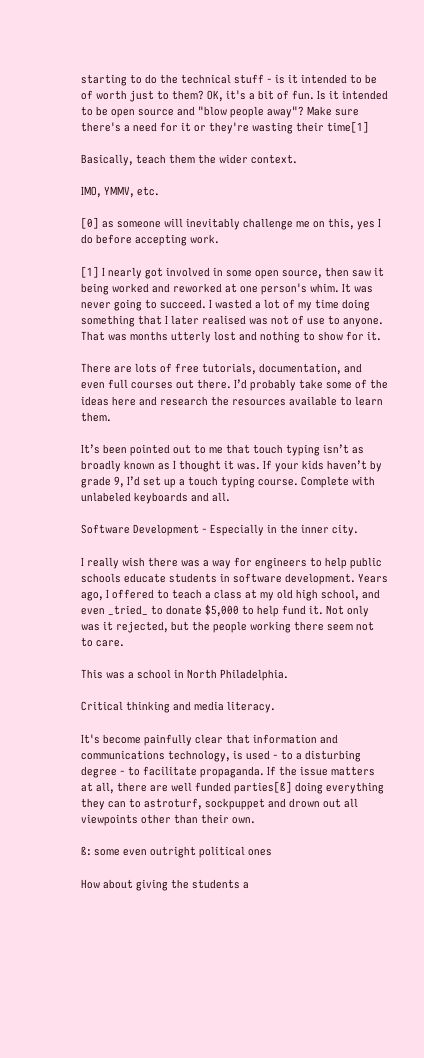starting to do the technical stuff - is it intended to be of worth just to them? OK, it's a bit of fun. Is it intended to be open source and "blow people away"? Make sure there's a need for it or they're wasting their time[1]

Basically, teach them the wider context.

IMO, YMMV, etc.

[0] as someone will inevitably challenge me on this, yes I do before accepting work.

[1] I nearly got involved in some open source, then saw it being worked and reworked at one person's whim. It was never going to succeed. I wasted a lot of my time doing something that I later realised was not of use to anyone. That was months utterly lost and nothing to show for it.

There are lots of free tutorials, documentation, and even full courses out there. I’d probably take some of the ideas here and research the resources available to learn them.

It’s been pointed out to me that touch typing isn’t as broadly known as I thought it was. If your kids haven’t by grade 9, I’d set up a touch typing course. Complete with unlabeled keyboards and all.

Software Development - Especially in the inner city.

I really wish there was a way for engineers to help public schools educate students in software development. Years ago, I offered to teach a class at my old high school, and even _tried_ to donate $5,000 to help fund it. Not only was it rejected, but the people working there seem not to care.

This was a school in North Philadelphia.

Critical thinking and media literacy.

It's become painfully clear that information and communications technology, is used - to a disturbing degree - to facilitate propaganda. If the issue matters at all, there are well funded parties[ß] doing everything they can to astroturf, sockpuppet and drown out all viewpoints other than their own.

ß: some even outright political ones

How about giving the students a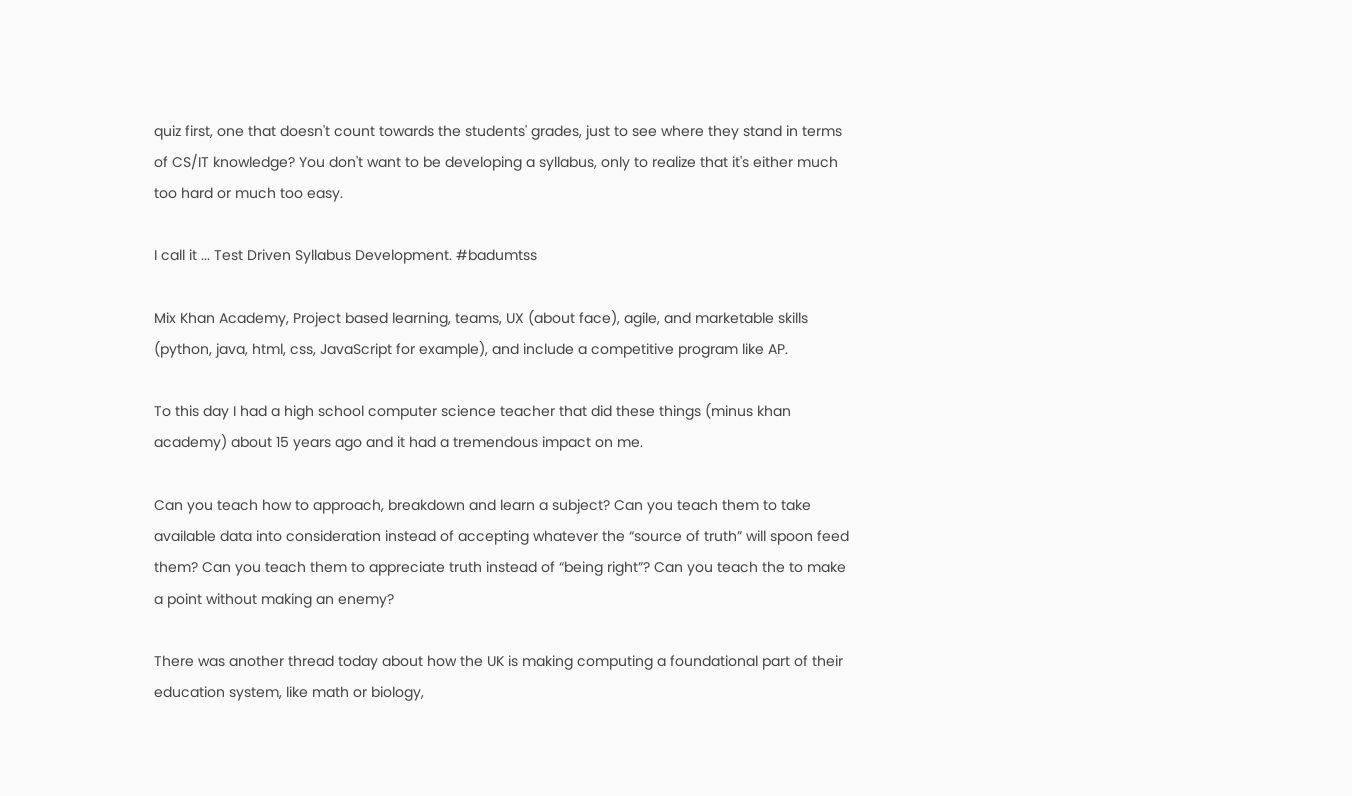quiz first, one that doesn't count towards the students' grades, just to see where they stand in terms of CS/IT knowledge? You don't want to be developing a syllabus, only to realize that it's either much too hard or much too easy.

I call it ... Test Driven Syllabus Development. #badumtss

Mix Khan Academy, Project based learning, teams, UX (about face), agile, and marketable skills (python, java, html, css, JavaScript for example), and include a competitive program like AP.

To this day I had a high school computer science teacher that did these things (minus khan academy) about 15 years ago and it had a tremendous impact on me.

Can you teach how to approach, breakdown and learn a subject? Can you teach them to take available data into consideration instead of accepting whatever the “source of truth” will spoon feed them? Can you teach them to appreciate truth instead of “being right”? Can you teach the to make a point without making an enemy?

There was another thread today about how the UK is making computing a foundational part of their education system, like math or biology,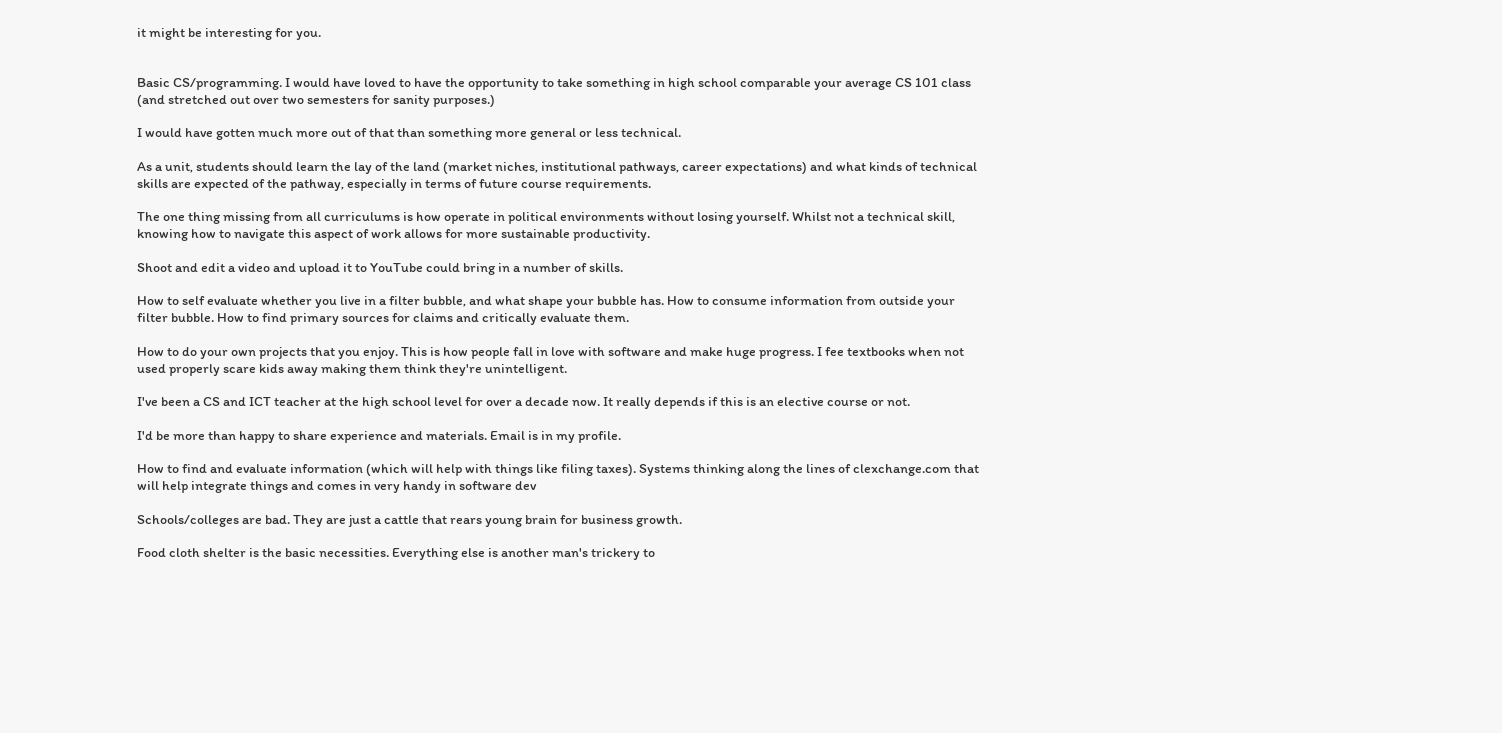it might be interesting for you.


Basic CS/programming. I would have loved to have the opportunity to take something in high school comparable your average CS 101 class (and stretched out over two semesters for sanity purposes.)

I would have gotten much more out of that than something more general or less technical.

As a unit, students should learn the lay of the land (market niches, institutional pathways, career expectations) and what kinds of technical skills are expected of the pathway, especially in terms of future course requirements.

The one thing missing from all curriculums is how operate in political environments without losing yourself. Whilst not a technical skill, knowing how to navigate this aspect of work allows for more sustainable productivity.

Shoot and edit a video and upload it to YouTube could bring in a number of skills.

How to self evaluate whether you live in a filter bubble, and what shape your bubble has. How to consume information from outside your filter bubble. How to find primary sources for claims and critically evaluate them.

How to do your own projects that you enjoy. This is how people fall in love with software and make huge progress. I fee textbooks when not used properly scare kids away making them think they're unintelligent.

I've been a CS and ICT teacher at the high school level for over a decade now. It really depends if this is an elective course or not.

I'd be more than happy to share experience and materials. Email is in my profile.

How to find and evaluate information (which will help with things like filing taxes). Systems thinking along the lines of clexchange.com that will help integrate things and comes in very handy in software dev

Schools/colleges are bad. They are just a cattle that rears young brain for business growth.

Food cloth shelter is the basic necessities. Everything else is another man's trickery to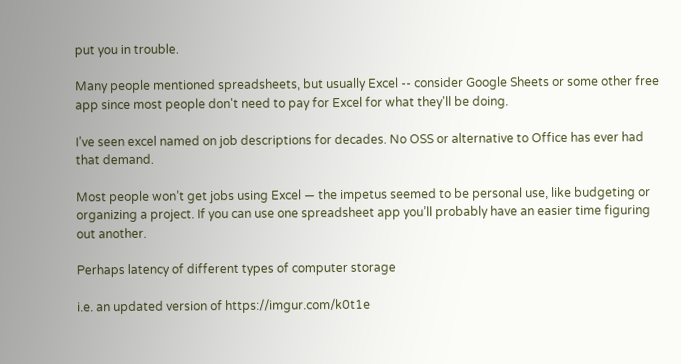put you in trouble.

Many people mentioned spreadsheets, but usually Excel -- consider Google Sheets or some other free app since most people don't need to pay for Excel for what they'll be doing.

I’ve seen excel named on job descriptions for decades. No OSS or alternative to Office has ever had that demand.

Most people won’t get jobs using Excel — the impetus seemed to be personal use, like budgeting or organizing a project. If you can use one spreadsheet app you’ll probably have an easier time figuring out another.

Perhaps latency of different types of computer storage

i.e. an updated version of https://imgur.com/k0t1e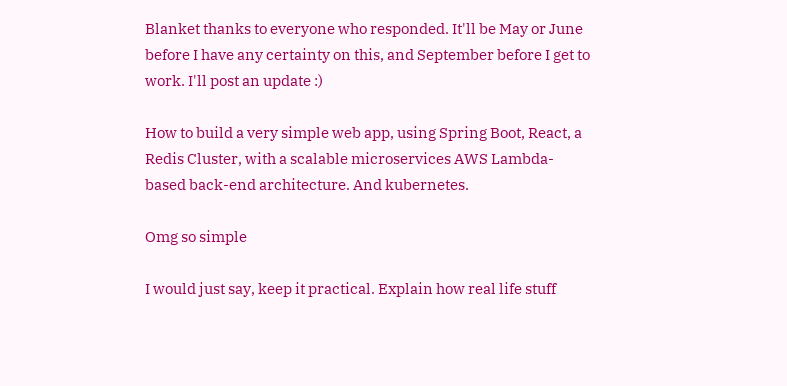Blanket thanks to everyone who responded. It'll be May or June before I have any certainty on this, and September before I get to work. I'll post an update :)

How to build a very simple web app, using Spring Boot, React, a Redis Cluster, with a scalable microservices AWS Lambda-based back-end architecture. And kubernetes.

Omg so simple

I would just say, keep it practical. Explain how real life stuff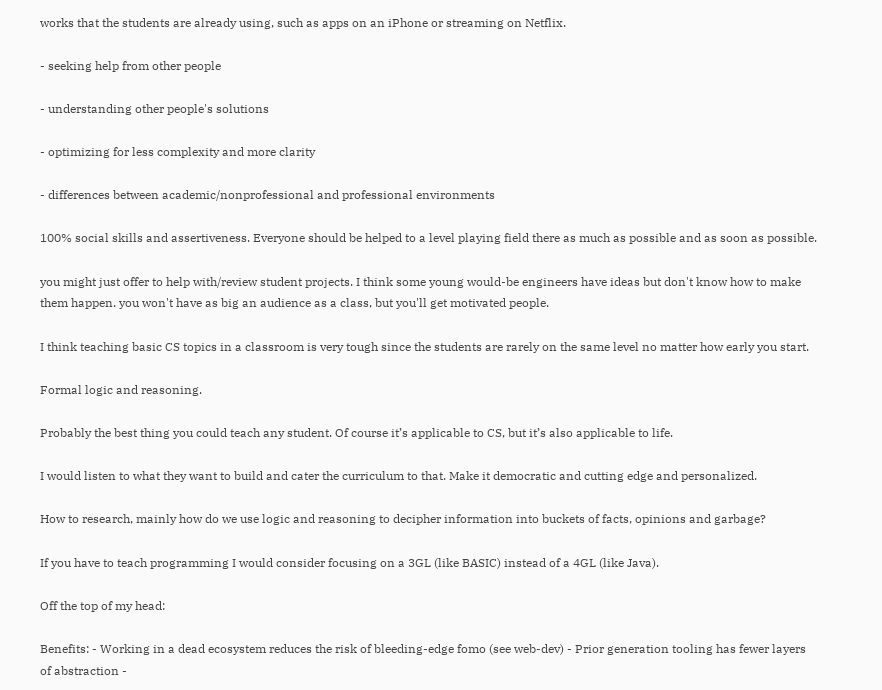works that the students are already using, such as apps on an iPhone or streaming on Netflix.

- seeking help from other people

- understanding other people's solutions

- optimizing for less complexity and more clarity

- differences between academic/nonprofessional and professional environments

100% social skills and assertiveness. Everyone should be helped to a level playing field there as much as possible and as soon as possible.

you might just offer to help with/review student projects. I think some young would-be engineers have ideas but don't know how to make them happen. you won't have as big an audience as a class, but you'll get motivated people.

I think teaching basic CS topics in a classroom is very tough since the students are rarely on the same level no matter how early you start.

Formal logic and reasoning.

Probably the best thing you could teach any student. Of course it’s applicable to CS, but it’s also applicable to life.

I would listen to what they want to build and cater the curriculum to that. Make it democratic and cutting edge and personalized.

How to research, mainly how do we use logic and reasoning to decipher information into buckets of facts, opinions and garbage?

If you have to teach programming I would consider focusing on a 3GL (like BASIC) instead of a 4GL (like Java).

Off the top of my head:

Benefits: - Working in a dead ecosystem reduces the risk of bleeding-edge fomo (see web-dev) - Prior generation tooling has fewer layers of abstraction -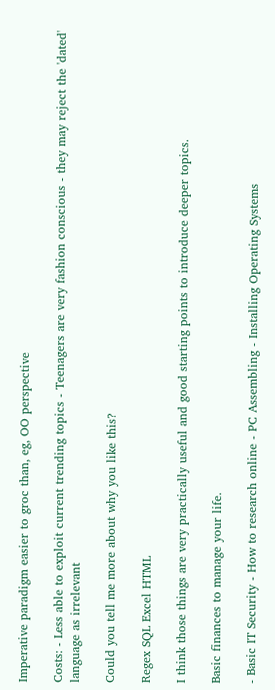Imperative paradigm easier to groc than, eg, OO perspective

Costs: - Less able to exploit current trending topics - Teenagers are very fashion conscious - they may reject the 'dated' language as irrelevant

Could you tell me more about why you like this?

Regex SQL Excel HTML

I think those things are very practically useful and good starting points to introduce deeper topics.

Basic finances to manage your life.

- Basic IT Security - How to research online - PC Assembling - Installing Operating Systems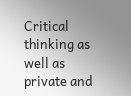Critical thinking as well as private and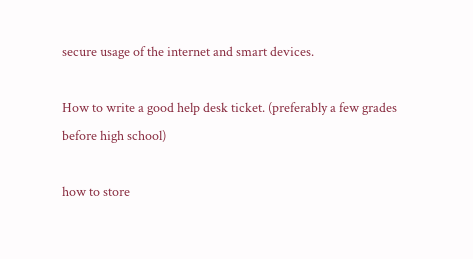secure usage of the internet and smart devices.

How to write a good help desk ticket. (preferably a few grades before high school)

how to store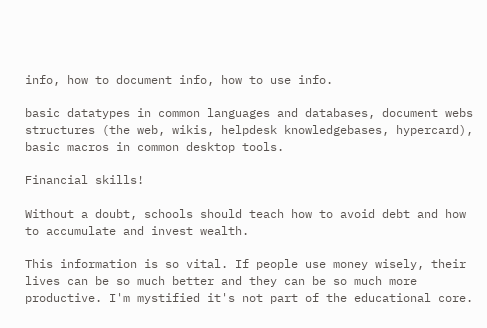info, how to document info, how to use info.

basic datatypes in common languages and databases, document webs structures (the web, wikis, helpdesk knowledgebases, hypercard), basic macros in common desktop tools.

Financial skills!

Without a doubt, schools should teach how to avoid debt and how to accumulate and invest wealth.

This information is so vital. If people use money wisely, their lives can be so much better and they can be so much more productive. I'm mystified it's not part of the educational core.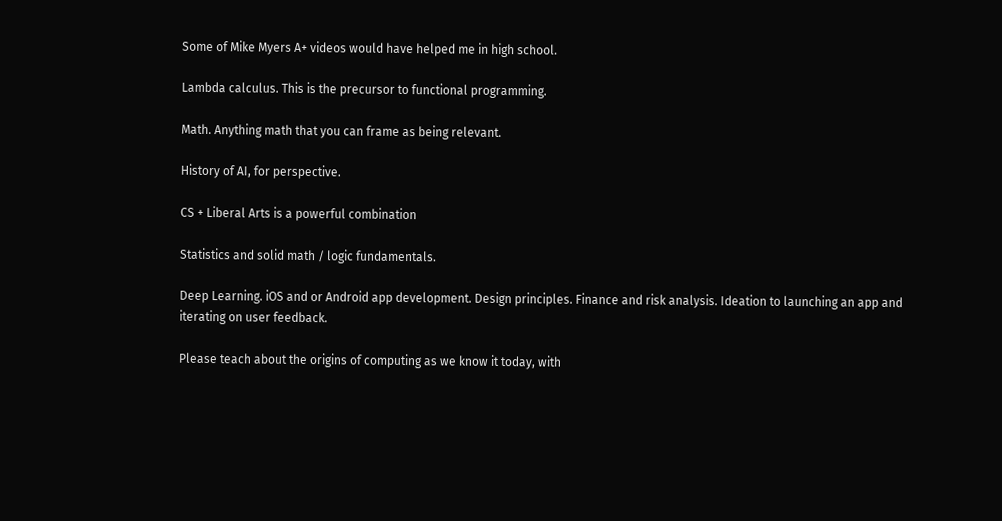Some of Mike Myers A+ videos would have helped me in high school.

Lambda calculus. This is the precursor to functional programming.

Math. Anything math that you can frame as being relevant.

History of AI, for perspective.

CS + Liberal Arts is a powerful combination

Statistics and solid math / logic fundamentals.

Deep Learning. iOS and or Android app development. Design principles. Finance and risk analysis. Ideation to launching an app and iterating on user feedback.

Please teach about the origins of computing as we know it today, with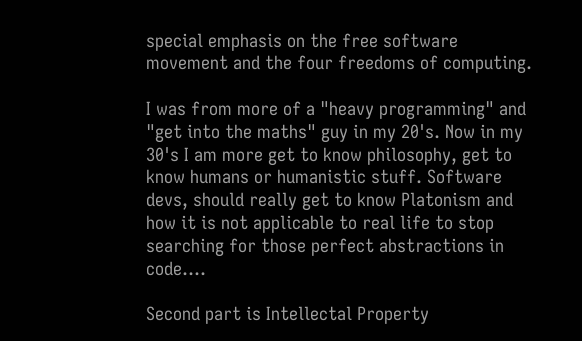special emphasis on the free software movement and the four freedoms of computing.

I was from more of a "heavy programming" and "get into the maths" guy in my 20's. Now in my 30's I am more get to know philosophy, get to know humans or humanistic stuff. Software devs, should really get to know Platonism and how it is not applicable to real life to stop searching for those perfect abstractions in code....

Second part is Intellectal Property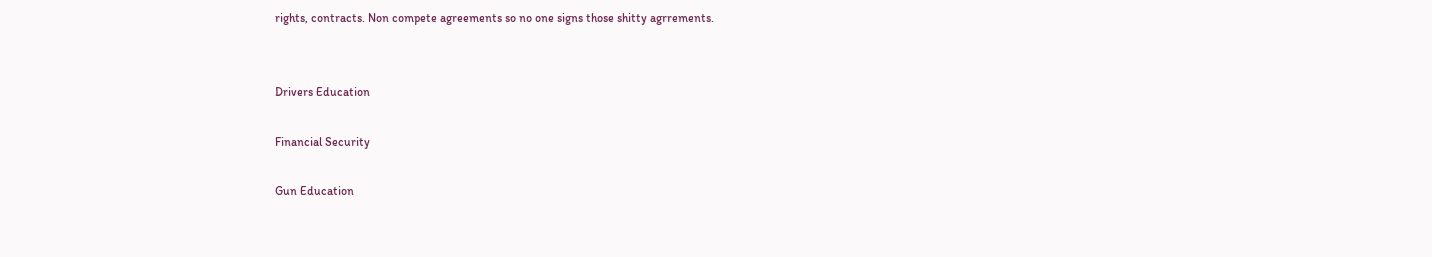rights, contracts. Non compete agreements so no one signs those shitty agrrements.


Drivers Education

Financial Security

Gun Education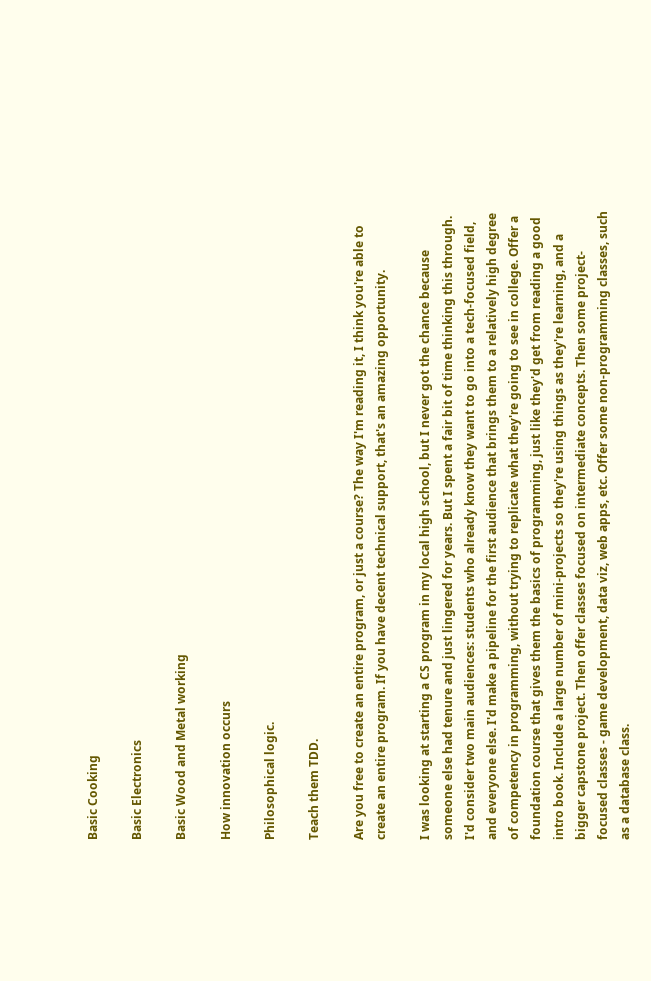Basic Cooking

Basic Electronics

Basic Wood and Metal working

How innovation occurs

Philosophical logic.

Teach them TDD.

Are you free to create an entire program, or just a course? The way I'm reading it, I think you're able to create an entire program. If you have decent technical support, that's an amazing opportunity.

I was looking at starting a CS program in my local high school, but I never got the chance because someone else had tenure and just lingered for years. But I spent a fair bit of time thinking this through. I'd consider two main audiences: students who already know they want to go into a tech-focused field, and everyone else. I'd make a pipeline for the first audience that brings them to a relatively high degree of competency in programming, without trying to replicate what they're going to see in college. Offer a foundation course that gives them the basics of programming, just like they'd get from reading a good intro book. Include a large number of mini-projects so they're using things as they're learning, and a bigger capstone project. Then offer classes focused on intermediate concepts. Then some project-focused classes - game development, data viz, web apps, etc. Offer some non-programming classes, such as a database class.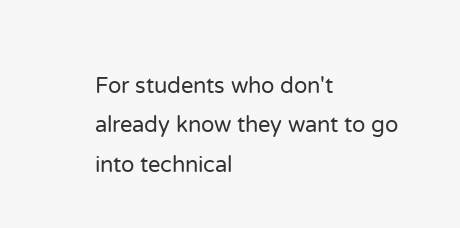For students who don't already know they want to go into technical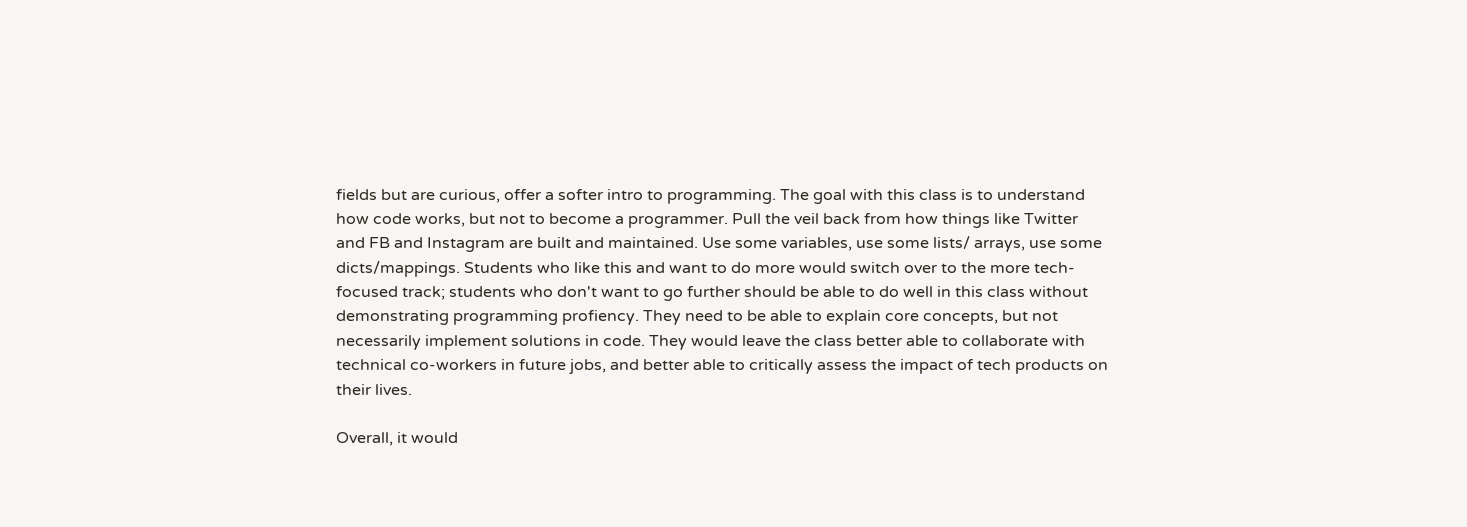fields but are curious, offer a softer intro to programming. The goal with this class is to understand how code works, but not to become a programmer. Pull the veil back from how things like Twitter and FB and Instagram are built and maintained. Use some variables, use some lists/ arrays, use some dicts/mappings. Students who like this and want to do more would switch over to the more tech-focused track; students who don't want to go further should be able to do well in this class without demonstrating programming profiency. They need to be able to explain core concepts, but not necessarily implement solutions in code. They would leave the class better able to collaborate with technical co-workers in future jobs, and better able to critically assess the impact of tech products on their lives.

Overall, it would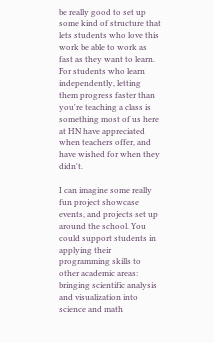be really good to set up some kind of structure that lets students who love this work be able to work as fast as they want to learn. For students who learn independently, letting them progress faster than you're teaching a class is something most of us here at HN have appreciated when teachers offer, and have wished for when they didn't.

I can imagine some really fun project showcase events, and projects set up around the school. You could support students in applying their programming skills to other academic areas: bringing scientific analysis and visualization into science and math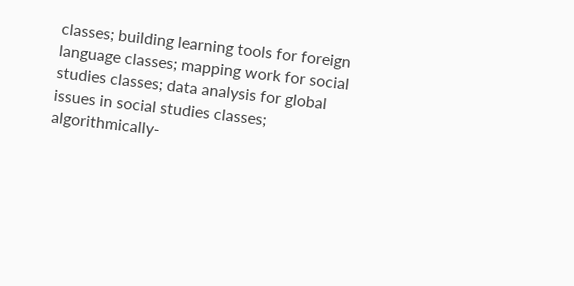classes; building learning tools for foreign language classes; mapping work for social studies classes; data analysis for global issues in social studies classes; algorithmically-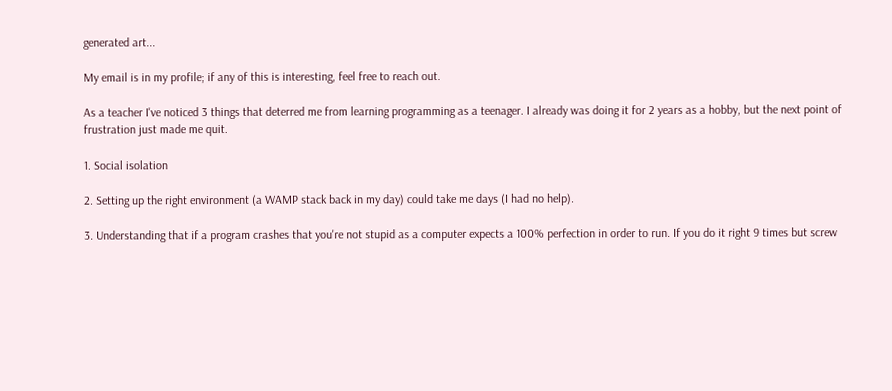generated art...

My email is in my profile; if any of this is interesting, feel free to reach out.

As a teacher I've noticed 3 things that deterred me from learning programming as a teenager. I already was doing it for 2 years as a hobby, but the next point of frustration just made me quit.

1. Social isolation

2. Setting up the right environment (a WAMP stack back in my day) could take me days (I had no help).

3. Understanding that if a program crashes that you're not stupid as a computer expects a 100% perfection in order to run. If you do it right 9 times but screw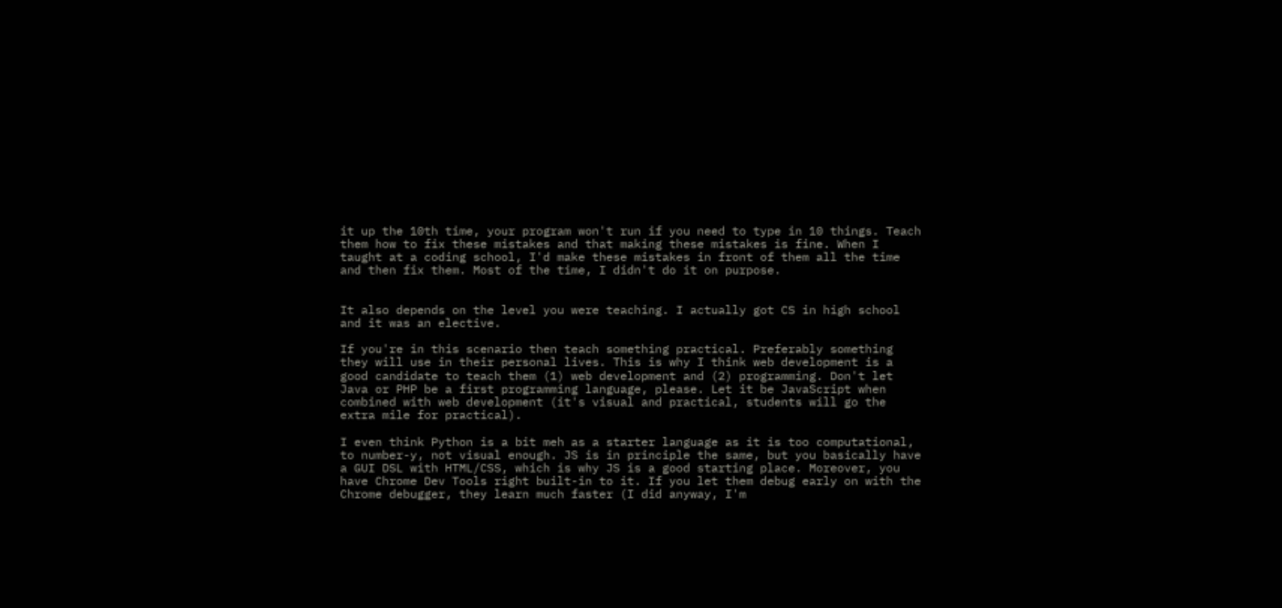it up the 10th time, your program won't run if you need to type in 10 things. Teach them how to fix these mistakes and that making these mistakes is fine. When I taught at a coding school, I'd make these mistakes in front of them all the time and then fix them. Most of the time, I didn't do it on purpose.


It also depends on the level you were teaching. I actually got CS in high school and it was an elective.

If you're in this scenario then teach something practical. Preferably something they will use in their personal lives. This is why I think web development is a good candidate to teach them (1) web development and (2) programming. Don't let Java or PHP be a first programming language, please. Let it be JavaScript when combined with web development (it's visual and practical, students will go the extra mile for practical).

I even think Python is a bit meh as a starter language as it is too computational, to number-y, not visual enough. JS is in principle the same, but you basically have a GUI DSL with HTML/CSS, which is why JS is a good starting place. Moreover, you have Chrome Dev Tools right built-in to it. If you let them debug early on with the Chrome debugger, they learn much faster (I did anyway, I'm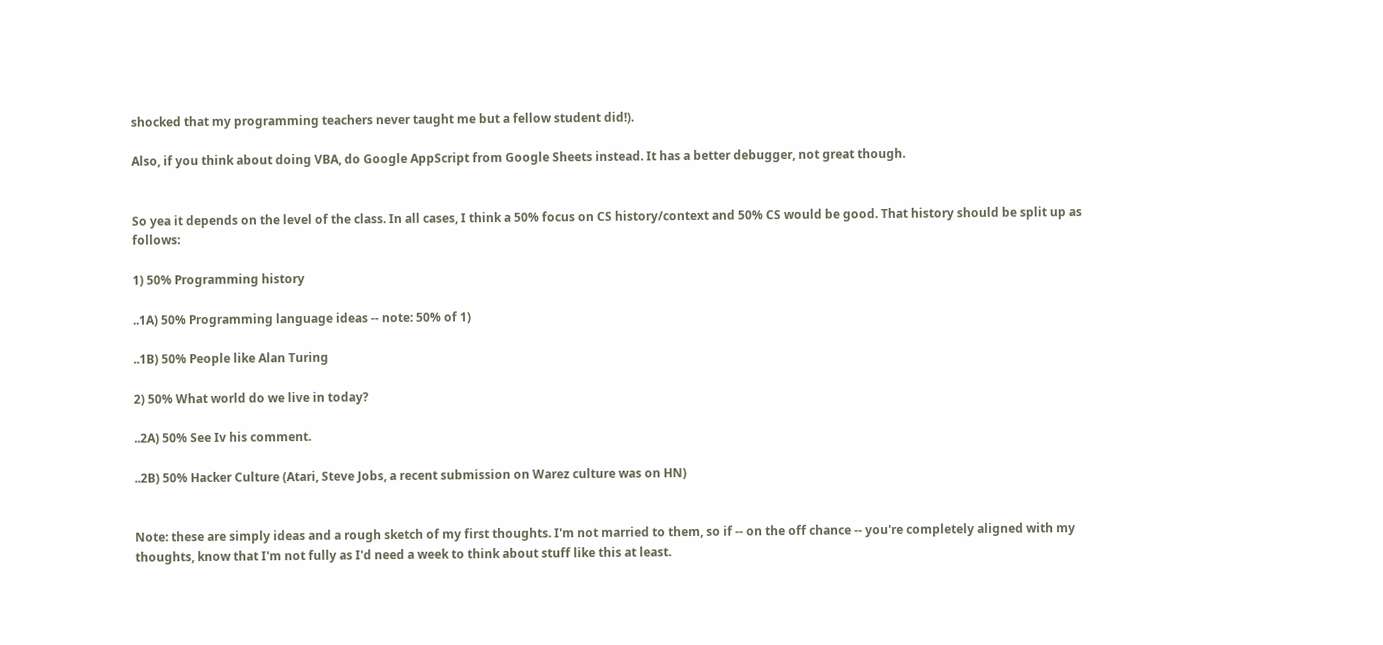shocked that my programming teachers never taught me but a fellow student did!).

Also, if you think about doing VBA, do Google AppScript from Google Sheets instead. It has a better debugger, not great though.


So yea it depends on the level of the class. In all cases, I think a 50% focus on CS history/context and 50% CS would be good. That history should be split up as follows:

1) 50% Programming history

..1A) 50% Programming language ideas -- note: 50% of 1)

..1B) 50% People like Alan Turing

2) 50% What world do we live in today?

..2A) 50% See Iv his comment.

..2B) 50% Hacker Culture (Atari, Steve Jobs, a recent submission on Warez culture was on HN)


Note: these are simply ideas and a rough sketch of my first thoughts. I'm not married to them, so if -- on the off chance -- you're completely aligned with my thoughts, know that I'm not fully as I'd need a week to think about stuff like this at least.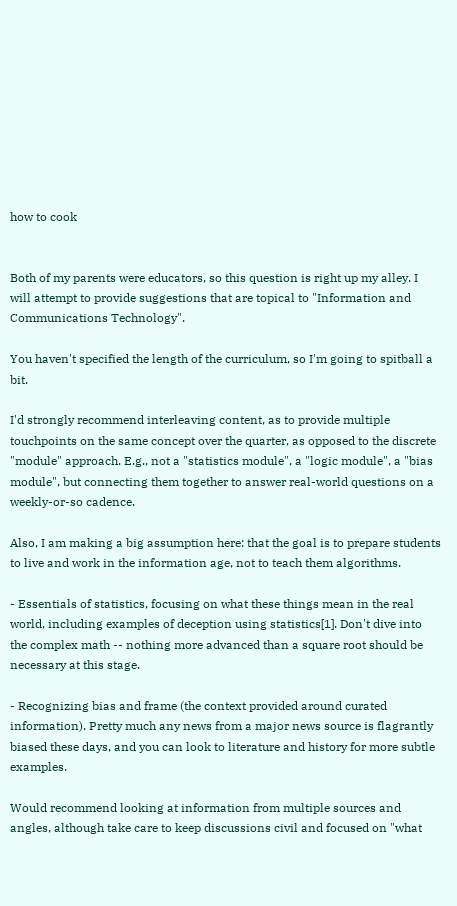how to cook


Both of my parents were educators, so this question is right up my alley. I will attempt to provide suggestions that are topical to "Information and Communications Technology".

You haven't specified the length of the curriculum, so I'm going to spitball a bit.

I'd strongly recommend interleaving content, as to provide multiple touchpoints on the same concept over the quarter, as opposed to the discrete "module" approach. E.g., not a "statistics module", a "logic module", a "bias module", but connecting them together to answer real-world questions on a weekly-or-so cadence.

Also, I am making a big assumption here: that the goal is to prepare students to live and work in the information age, not to teach them algorithms.

- Essentials of statistics, focusing on what these things mean in the real world, including examples of deception using statistics[1]. Don't dive into the complex math -- nothing more advanced than a square root should be necessary at this stage.

- Recognizing bias and frame (the context provided around curated information). Pretty much any news from a major news source is flagrantly biased these days, and you can look to literature and history for more subtle examples.

Would recommend looking at information from multiple sources and angles, although take care to keep discussions civil and focused on "what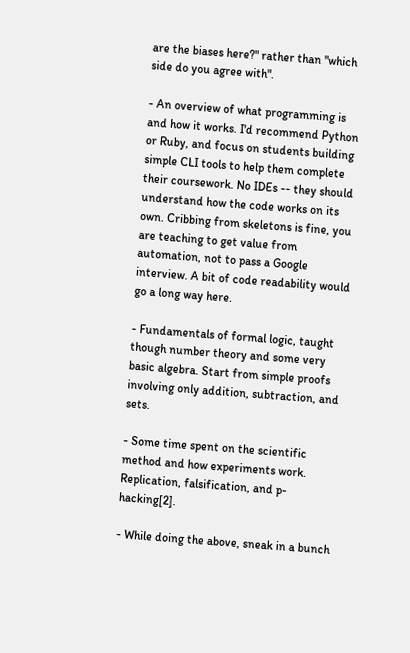are the biases here?" rather than "which side do you agree with".

- An overview of what programming is and how it works. I'd recommend Python or Ruby, and focus on students building simple CLI tools to help them complete their coursework. No IDEs -- they should understand how the code works on its own. Cribbing from skeletons is fine, you are teaching to get value from automation, not to pass a Google interview. A bit of code readability would go a long way here.

- Fundamentals of formal logic, taught though number theory and some very basic algebra. Start from simple proofs involving only addition, subtraction, and sets.

- Some time spent on the scientific method and how experiments work. Replication, falsification, and p-hacking[2].

- While doing the above, sneak in a bunch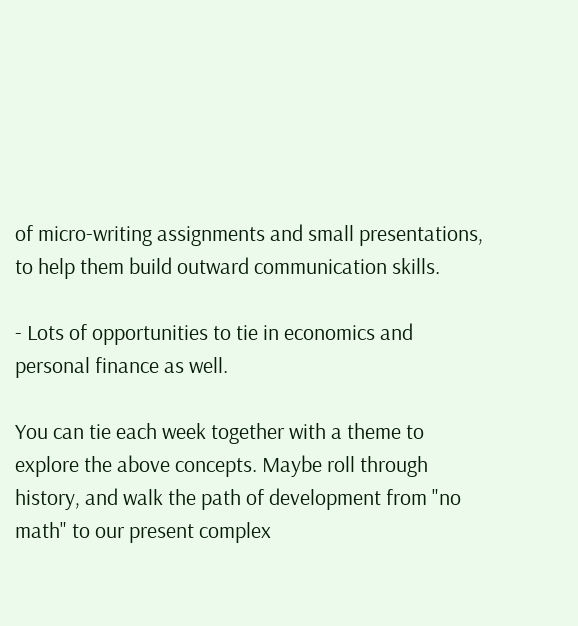of micro-writing assignments and small presentations, to help them build outward communication skills.

- Lots of opportunities to tie in economics and personal finance as well.

You can tie each week together with a theme to explore the above concepts. Maybe roll through history, and walk the path of development from "no math" to our present complex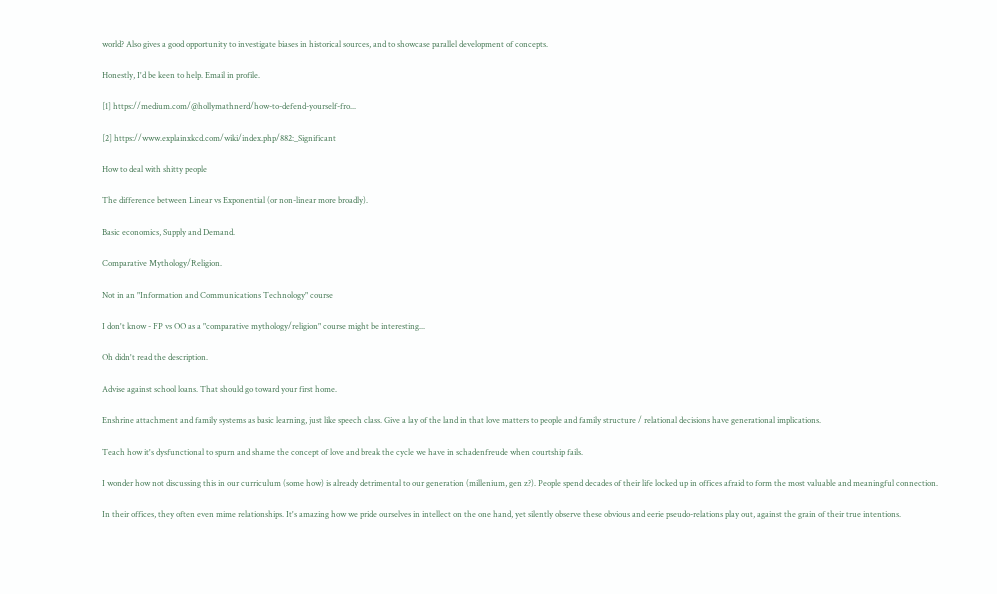world? Also gives a good opportunity to investigate biases in historical sources, and to showcase parallel development of concepts.

Honestly, I'd be keen to help. Email in profile.

[1] https://medium.com/@hollymathnerd/how-to-defend-yourself-fro...

[2] https://www.explainxkcd.com/wiki/index.php/882:_Significant

How to deal with shitty people

The difference between Linear vs Exponential (or non-linear more broadly).

Basic economics, Supply and Demand.

Comparative Mythology/Religion.

Not in an "Information and Communications Technology" course

I don't know - FP vs OO as a "comparative mythology/religion" course might be interesting...

Oh didn't read the description.

Advise against school loans. That should go toward your first home.

Enshrine attachment and family systems as basic learning, just like speech class. Give a lay of the land in that love matters to people and family structure / relational decisions have generational implications.

Teach how it's dysfunctional to spurn and shame the concept of love and break the cycle we have in schadenfreude when courtship fails.

I wonder how not discussing this in our curriculum (some how) is already detrimental to our generation (millenium, gen z?). People spend decades of their life locked up in offices afraid to form the most valuable and meaningful connection.

In their offices, they often even mime relationships. It's amazing how we pride ourselves in intellect on the one hand, yet silently observe these obvious and eerie pseudo-relations play out, against the grain of their true intentions.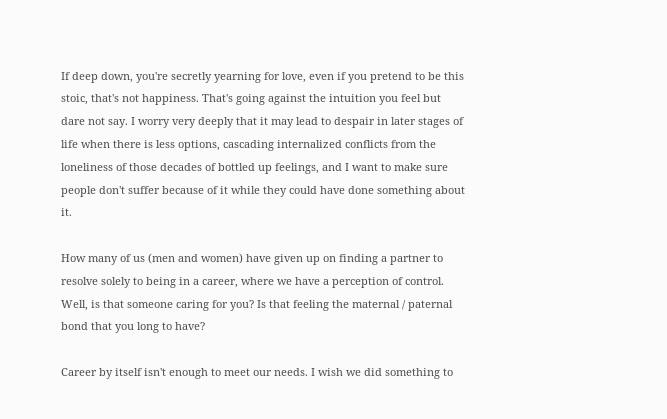If deep down, you're secretly yearning for love, even if you pretend to be this stoic, that's not happiness. That's going against the intuition you feel but dare not say. I worry very deeply that it may lead to despair in later stages of life when there is less options, cascading internalized conflicts from the loneliness of those decades of bottled up feelings, and I want to make sure people don't suffer because of it while they could have done something about it.

How many of us (men and women) have given up on finding a partner to resolve solely to being in a career, where we have a perception of control. Well, is that someone caring for you? Is that feeling the maternal / paternal bond that you long to have?

Career by itself isn't enough to meet our needs. I wish we did something to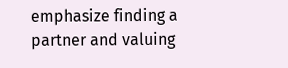emphasize finding a partner and valuing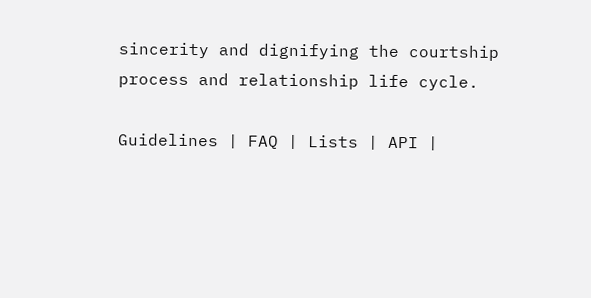sincerity and dignifying the courtship process and relationship life cycle.

Guidelines | FAQ | Lists | API |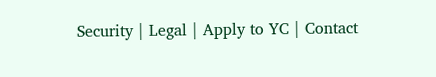Security | Legal | Apply to YC | Contact